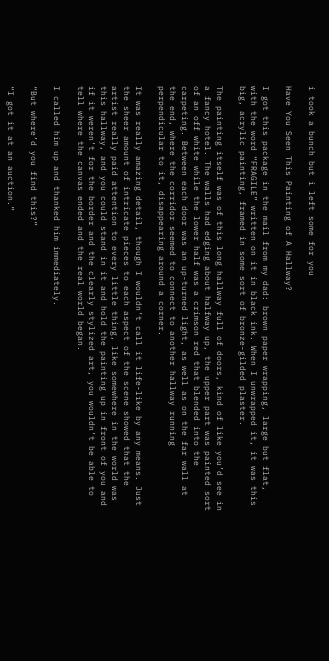i took a bunch but i left some for you

Have You Seen This Painting of A Hallway?

I got this package in the mail from my dad: brown paper wrapping, large but flat, with the word “FRAGILE” written on it in black ink. When I unwrapped it, it was this big, acrylic painting, framed in some sort of bronze-gilded plaster.

The painting itself was of this long hallway full of doors, kind of like you’d see in a fancy hotel. The walls had edging about halfway up, the upper part was painted sort of an off white while the lower half was a crimson red that blended into the carpeting. Between each door was an up-turned light, as well as on the far wall at the end, where the corridor seemed to connect to another hallway running perpendicular to it, disappearing around a corner.

It was really amazing detail, though I wouldn’t call it life-like by any means. Just the sheer amount of intricate pieces to each aspect of the scene showed that the artist really paid attention to every little thing, like somewhere in the world was this hallway, and you could stand in it and hold the painting up in front of you and if it weren’t for the border and the clearly stylized art, you wouldn’t be able to tell where the canvas ended and the real world began.

I called him up and thanked him immediately.

“But where’d you find this?”

“I got it at an auction.”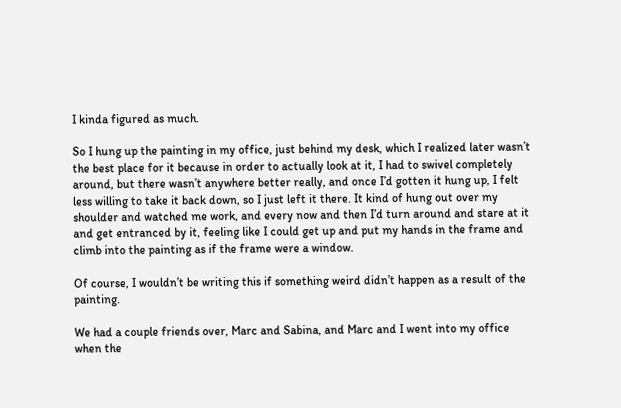I kinda figured as much.

So I hung up the painting in my office, just behind my desk, which I realized later wasn’t the best place for it because in order to actually look at it, I had to swivel completely around, but there wasn’t anywhere better really, and once I’d gotten it hung up, I felt less willing to take it back down, so I just left it there. It kind of hung out over my shoulder and watched me work, and every now and then I’d turn around and stare at it and get entranced by it, feeling like I could get up and put my hands in the frame and climb into the painting as if the frame were a window.

Of course, I wouldn’t be writing this if something weird didn’t happen as a result of the painting.

We had a couple friends over, Marc and Sabina, and Marc and I went into my office when the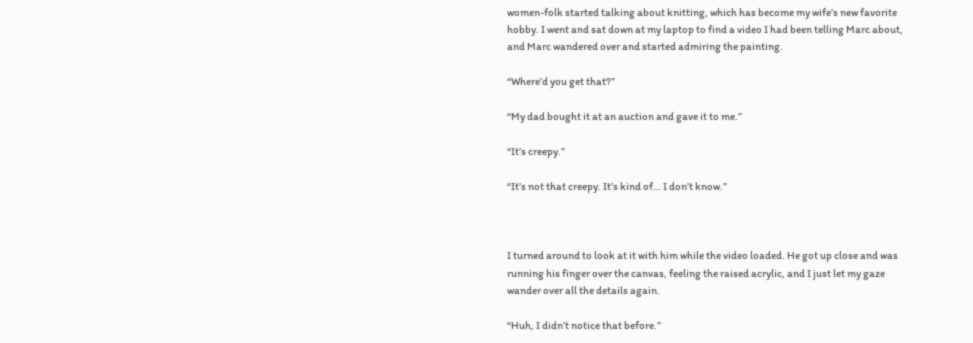women-folk started talking about knitting, which has become my wife’s new favorite hobby. I went and sat down at my laptop to find a video I had been telling Marc about, and Marc wandered over and started admiring the painting.

“Where’d you get that?”

“My dad bought it at an auction and gave it to me.”

“It’s creepy.”

“It’s not that creepy. It’s kind of… I don’t know.”



I turned around to look at it with him while the video loaded. He got up close and was running his finger over the canvas, feeling the raised acrylic, and I just let my gaze wander over all the details again.

“Huh, I didn’t notice that before.”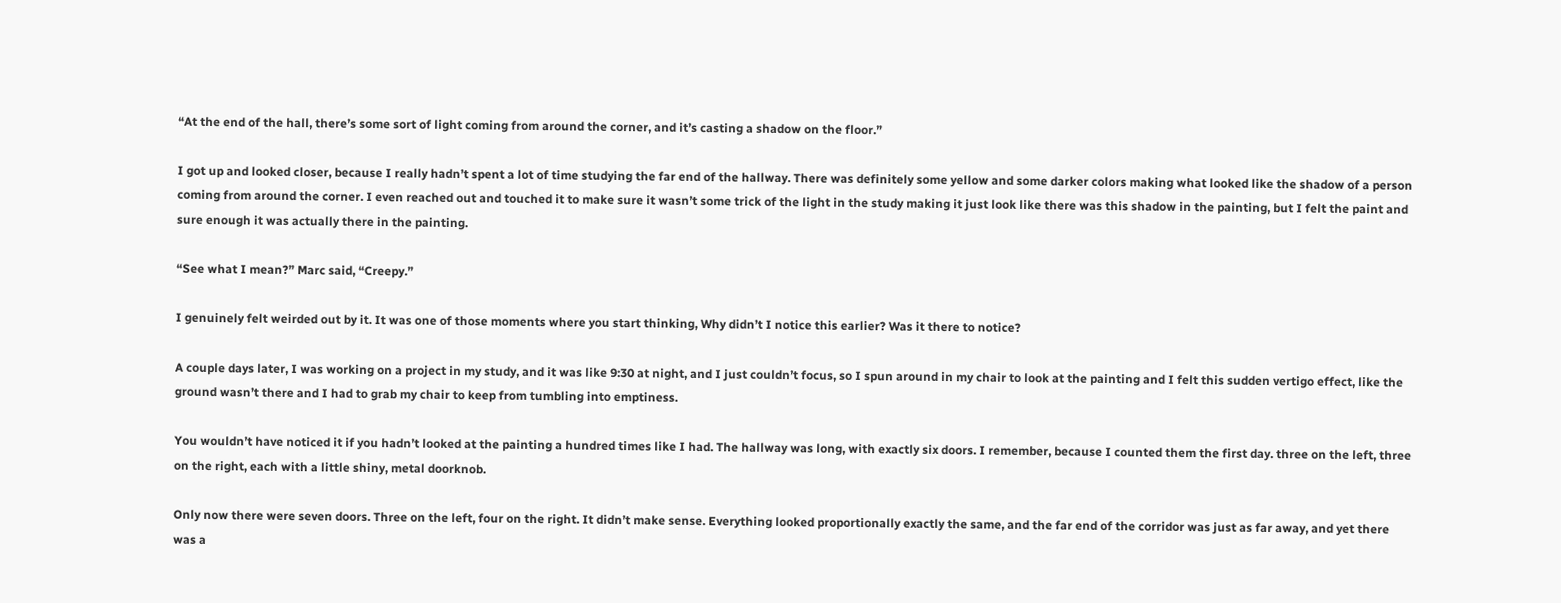“At the end of the hall, there’s some sort of light coming from around the corner, and it’s casting a shadow on the floor.”

I got up and looked closer, because I really hadn’t spent a lot of time studying the far end of the hallway. There was definitely some yellow and some darker colors making what looked like the shadow of a person coming from around the corner. I even reached out and touched it to make sure it wasn’t some trick of the light in the study making it just look like there was this shadow in the painting, but I felt the paint and sure enough it was actually there in the painting.

“See what I mean?” Marc said, “Creepy.”

I genuinely felt weirded out by it. It was one of those moments where you start thinking, Why didn’t I notice this earlier? Was it there to notice?

A couple days later, I was working on a project in my study, and it was like 9:30 at night, and I just couldn’t focus, so I spun around in my chair to look at the painting and I felt this sudden vertigo effect, like the ground wasn’t there and I had to grab my chair to keep from tumbling into emptiness.

You wouldn’t have noticed it if you hadn’t looked at the painting a hundred times like I had. The hallway was long, with exactly six doors. I remember, because I counted them the first day. three on the left, three on the right, each with a little shiny, metal doorknob.

Only now there were seven doors. Three on the left, four on the right. It didn’t make sense. Everything looked proportionally exactly the same, and the far end of the corridor was just as far away, and yet there was a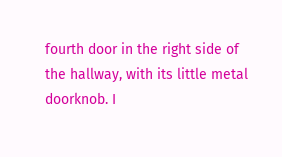fourth door in the right side of the hallway, with its little metal doorknob. I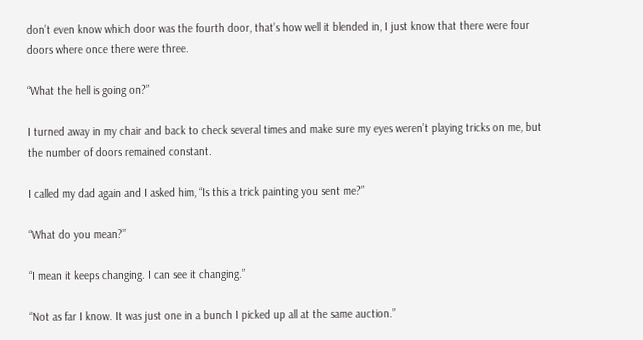don’t even know which door was the fourth door, that’s how well it blended in, I just know that there were four doors where once there were three.

“What the hell is going on?”

I turned away in my chair and back to check several times and make sure my eyes weren’t playing tricks on me, but the number of doors remained constant.

I called my dad again and I asked him, “Is this a trick painting you sent me?”

“What do you mean?”

“I mean it keeps changing. I can see it changing.”

“Not as far I know. It was just one in a bunch I picked up all at the same auction.”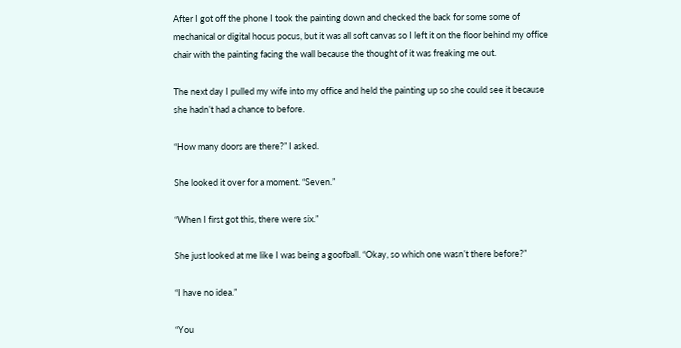After I got off the phone I took the painting down and checked the back for some some of mechanical or digital hocus pocus, but it was all soft canvas so I left it on the floor behind my office chair with the painting facing the wall because the thought of it was freaking me out.

The next day I pulled my wife into my office and held the painting up so she could see it because she hadn’t had a chance to before.

“How many doors are there?” I asked.

She looked it over for a moment. “Seven.”

“When I first got this, there were six.”

She just looked at me like I was being a goofball. “Okay, so which one wasn’t there before?”

“I have no idea.”

“You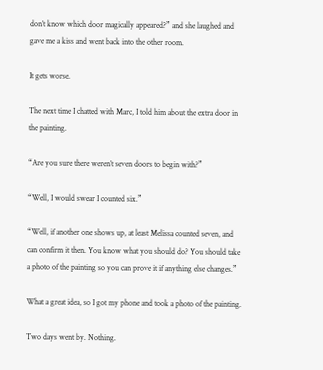don’t know which door magically appeared?” and she laughed and gave me a kiss and went back into the other room.

It gets worse.

The next time I chatted with Marc, I told him about the extra door in the painting.

“Are you sure there weren’t seven doors to begin with?”

“Well, I would swear I counted six.”

“Well, if another one shows up, at least Melissa counted seven, and can confirm it then. You know what you should do? You should take a photo of the painting so you can prove it if anything else changes.”

What a great idea, so I got my phone and took a photo of the painting.

Two days went by. Nothing.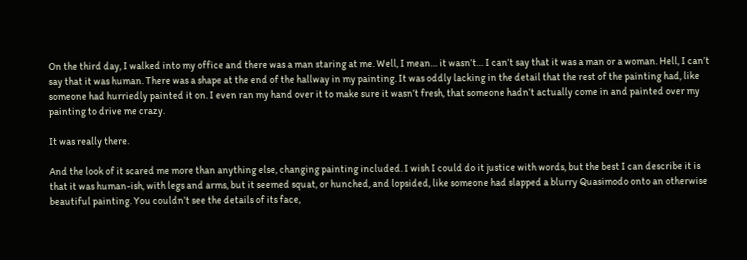On the third day, I walked into my office and there was a man staring at me. Well, I mean… it wasn’t… I can’t say that it was a man or a woman. Hell, I can’t say that it was human. There was a shape at the end of the hallway in my painting. It was oddly lacking in the detail that the rest of the painting had, like someone had hurriedly painted it on. I even ran my hand over it to make sure it wasn’t fresh, that someone hadn’t actually come in and painted over my painting to drive me crazy.

It was really there.

And the look of it scared me more than anything else, changing painting included. I wish I could do it justice with words, but the best I can describe it is that it was human-ish, with legs and arms, but it seemed squat, or hunched, and lopsided, like someone had slapped a blurry Quasimodo onto an otherwise beautiful painting. You couldn’t see the details of its face,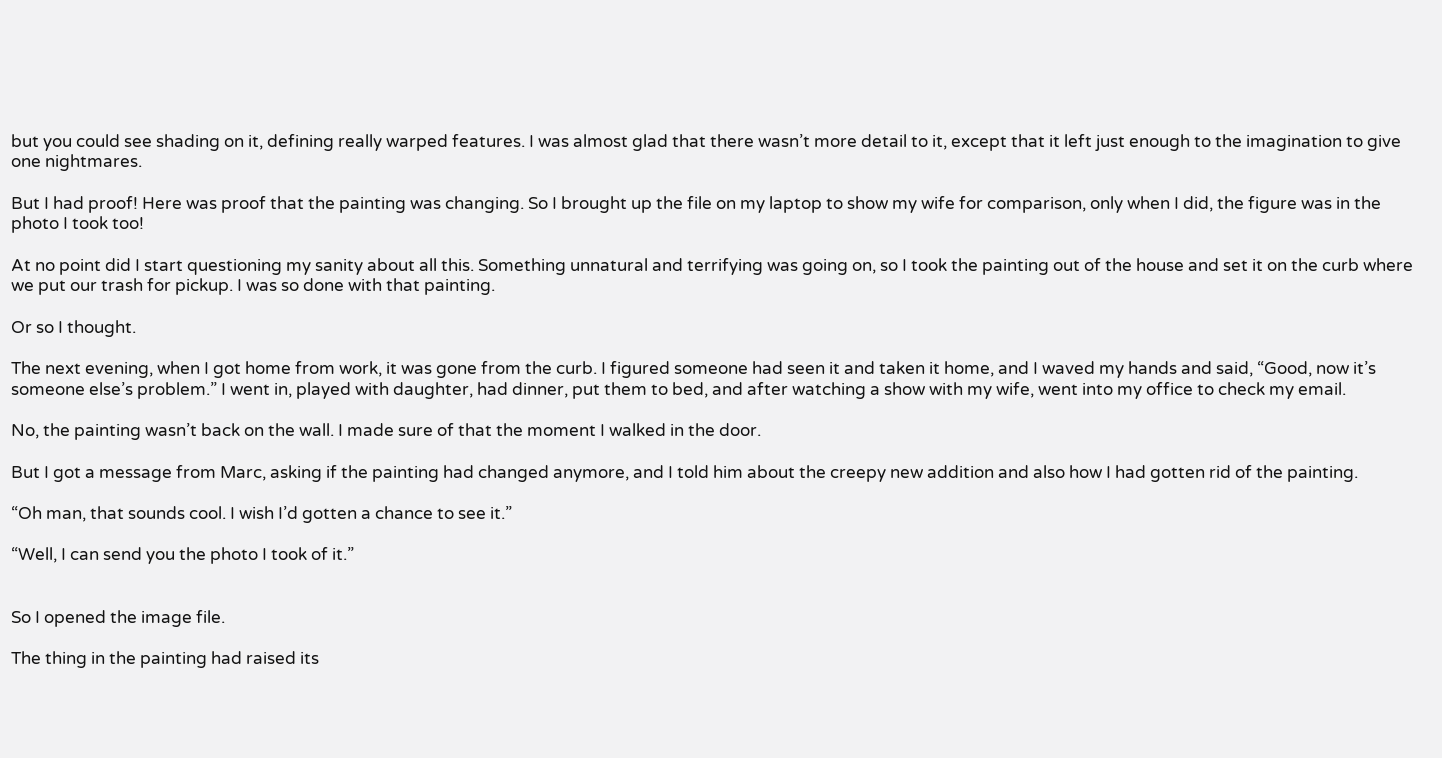but you could see shading on it, defining really warped features. I was almost glad that there wasn’t more detail to it, except that it left just enough to the imagination to give one nightmares.

But I had proof! Here was proof that the painting was changing. So I brought up the file on my laptop to show my wife for comparison, only when I did, the figure was in the photo I took too!

At no point did I start questioning my sanity about all this. Something unnatural and terrifying was going on, so I took the painting out of the house and set it on the curb where we put our trash for pickup. I was so done with that painting.

Or so I thought.

The next evening, when I got home from work, it was gone from the curb. I figured someone had seen it and taken it home, and I waved my hands and said, “Good, now it’s someone else’s problem.” I went in, played with daughter, had dinner, put them to bed, and after watching a show with my wife, went into my office to check my email.

No, the painting wasn’t back on the wall. I made sure of that the moment I walked in the door.

But I got a message from Marc, asking if the painting had changed anymore, and I told him about the creepy new addition and also how I had gotten rid of the painting.

“Oh man, that sounds cool. I wish I’d gotten a chance to see it.”

“Well, I can send you the photo I took of it.”


So I opened the image file.

The thing in the painting had raised its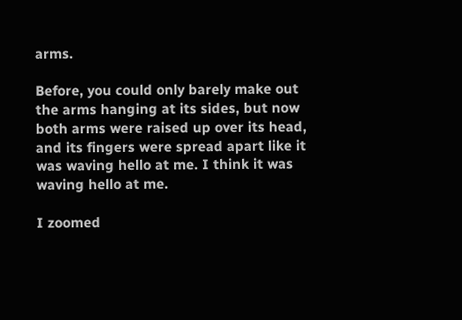arms.

Before, you could only barely make out the arms hanging at its sides, but now both arms were raised up over its head, and its fingers were spread apart like it was waving hello at me. I think it was waving hello at me.

I zoomed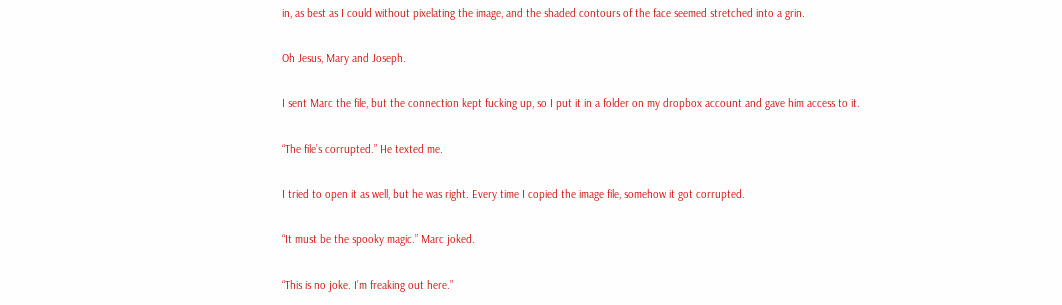in, as best as I could without pixelating the image, and the shaded contours of the face seemed stretched into a grin.

Oh Jesus, Mary and Joseph.

I sent Marc the file, but the connection kept fucking up, so I put it in a folder on my dropbox account and gave him access to it.

“The file’s corrupted.” He texted me.

I tried to open it as well, but he was right. Every time I copied the image file, somehow it got corrupted.

“It must be the spooky magic.” Marc joked.

“This is no joke. I’m freaking out here.”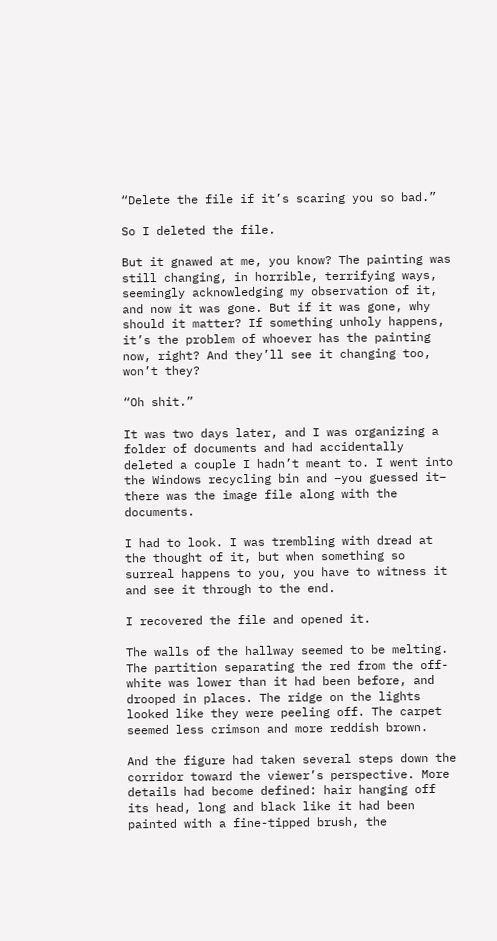“Delete the file if it’s scaring you so bad.”

So I deleted the file.

But it gnawed at me, you know? The painting was still changing, in horrible, terrifying ways, seemingly acknowledging my observation of it, and now it was gone. But if it was gone, why should it matter? If something unholy happens, it’s the problem of whoever has the painting now, right? And they’ll see it changing too, won’t they?

“Oh shit.”

It was two days later, and I was organizing a folder of documents and had accidentally deleted a couple I hadn’t meant to. I went into the Windows recycling bin and –you guessed it– there was the image file along with the documents.

I had to look. I was trembling with dread at the thought of it, but when something so surreal happens to you, you have to witness it and see it through to the end.

I recovered the file and opened it.

The walls of the hallway seemed to be melting. The partition separating the red from the off-white was lower than it had been before, and drooped in places. The ridge on the lights looked like they were peeling off. The carpet seemed less crimson and more reddish brown.

And the figure had taken several steps down the corridor toward the viewer’s perspective. More details had become defined: hair hanging off its head, long and black like it had been painted with a fine-tipped brush, the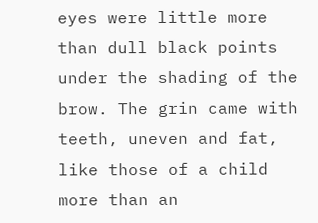eyes were little more than dull black points under the shading of the brow. The grin came with teeth, uneven and fat, like those of a child more than an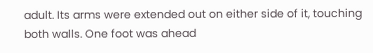adult. Its arms were extended out on either side of it, touching both walls. One foot was ahead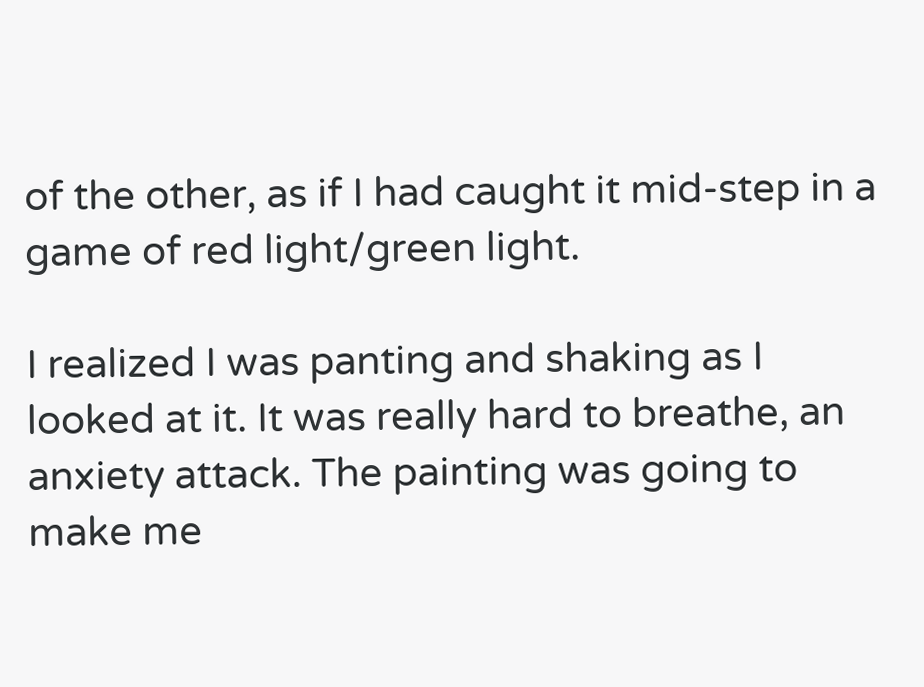of the other, as if I had caught it mid-step in a game of red light/green light.

I realized I was panting and shaking as I looked at it. It was really hard to breathe, an anxiety attack. The painting was going to make me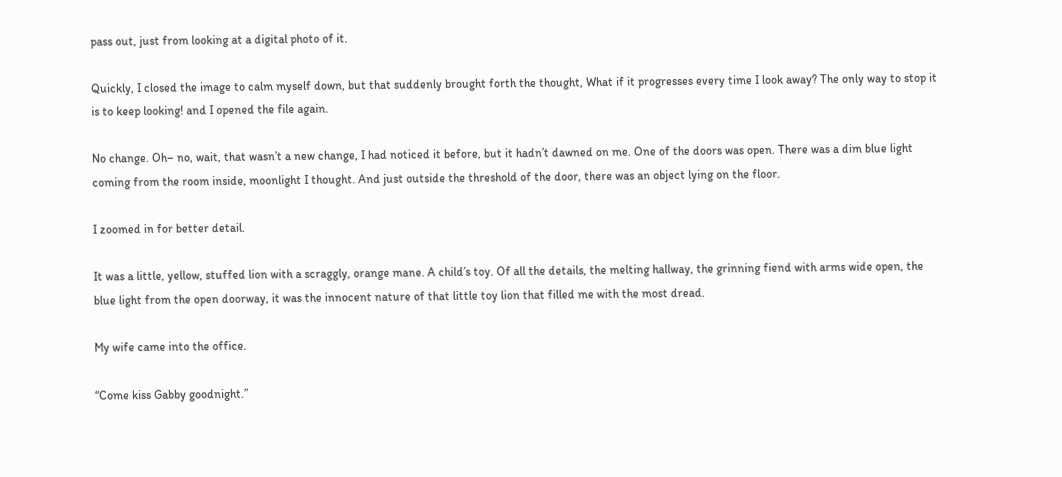pass out, just from looking at a digital photo of it.

Quickly, I closed the image to calm myself down, but that suddenly brought forth the thought, What if it progresses every time I look away? The only way to stop it is to keep looking! and I opened the file again.

No change. Oh– no, wait, that wasn’t a new change, I had noticed it before, but it hadn’t dawned on me. One of the doors was open. There was a dim blue light coming from the room inside, moonlight I thought. And just outside the threshold of the door, there was an object lying on the floor.

I zoomed in for better detail.

It was a little, yellow, stuffed lion with a scraggly, orange mane. A child’s toy. Of all the details, the melting hallway, the grinning fiend with arms wide open, the blue light from the open doorway, it was the innocent nature of that little toy lion that filled me with the most dread.

My wife came into the office.

“Come kiss Gabby goodnight.”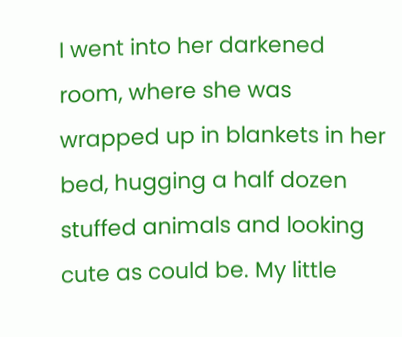I went into her darkened room, where she was wrapped up in blankets in her bed, hugging a half dozen stuffed animals and looking cute as could be. My little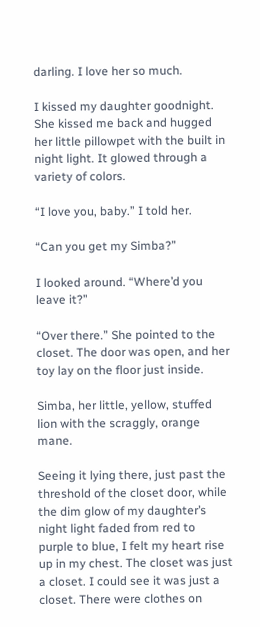darling. I love her so much.

I kissed my daughter goodnight. She kissed me back and hugged her little pillowpet with the built in night light. It glowed through a variety of colors.

“I love you, baby.” I told her.

“Can you get my Simba?”

I looked around. “Where’d you leave it?”

“Over there.” She pointed to the closet. The door was open, and her toy lay on the floor just inside.

Simba, her little, yellow, stuffed lion with the scraggly, orange mane.

Seeing it lying there, just past the threshold of the closet door, while the dim glow of my daughter’s night light faded from red to purple to blue, I felt my heart rise up in my chest. The closet was just a closet. I could see it was just a closet. There were clothes on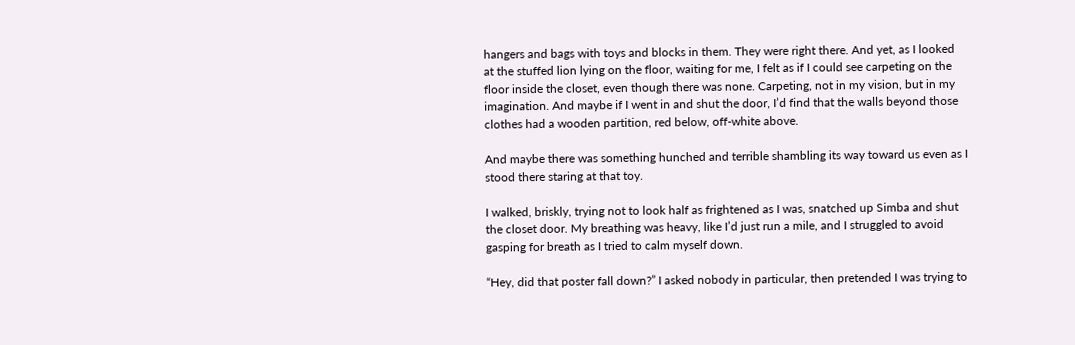hangers and bags with toys and blocks in them. They were right there. And yet, as I looked at the stuffed lion lying on the floor, waiting for me, I felt as if I could see carpeting on the floor inside the closet, even though there was none. Carpeting, not in my vision, but in my imagination. And maybe if I went in and shut the door, I’d find that the walls beyond those clothes had a wooden partition, red below, off-white above.

And maybe there was something hunched and terrible shambling its way toward us even as I stood there staring at that toy.

I walked, briskly, trying not to look half as frightened as I was, snatched up Simba and shut the closet door. My breathing was heavy, like I’d just run a mile, and I struggled to avoid gasping for breath as I tried to calm myself down.

“Hey, did that poster fall down?” I asked nobody in particular, then pretended I was trying to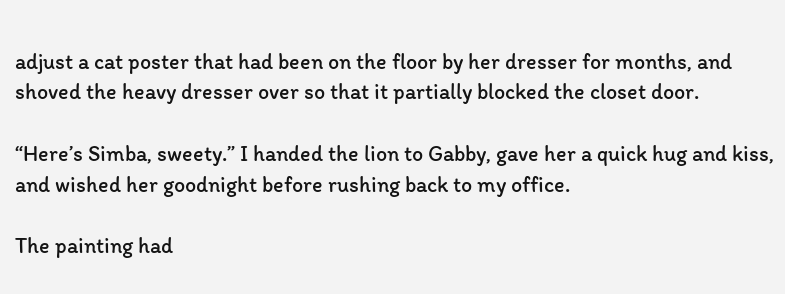adjust a cat poster that had been on the floor by her dresser for months, and shoved the heavy dresser over so that it partially blocked the closet door.

“Here’s Simba, sweety.” I handed the lion to Gabby, gave her a quick hug and kiss, and wished her goodnight before rushing back to my office.

The painting had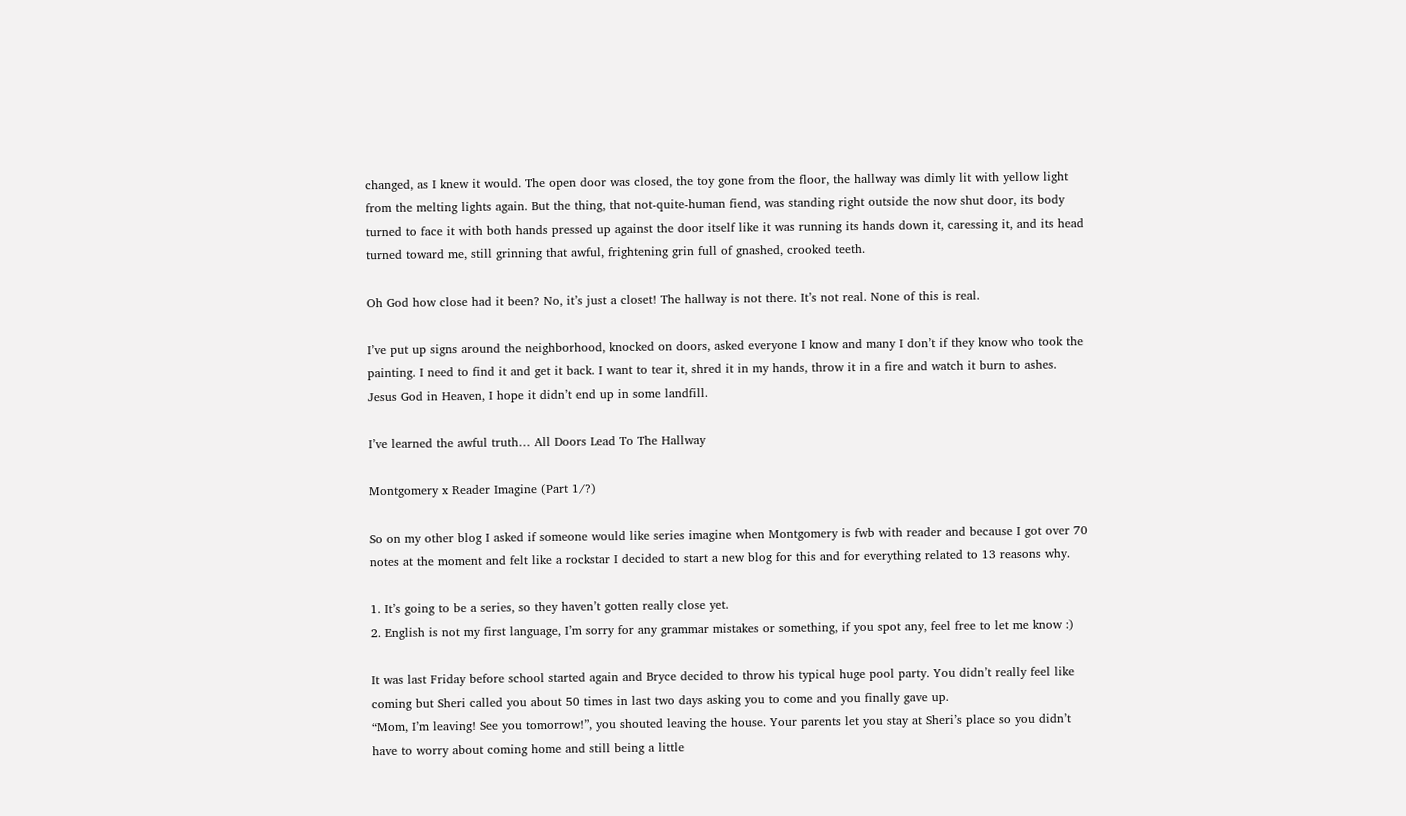changed, as I knew it would. The open door was closed, the toy gone from the floor, the hallway was dimly lit with yellow light from the melting lights again. But the thing, that not-quite-human fiend, was standing right outside the now shut door, its body turned to face it with both hands pressed up against the door itself like it was running its hands down it, caressing it, and its head turned toward me, still grinning that awful, frightening grin full of gnashed, crooked teeth.

Oh God how close had it been? No, it’s just a closet! The hallway is not there. It’s not real. None of this is real.

I’ve put up signs around the neighborhood, knocked on doors, asked everyone I know and many I don’t if they know who took the painting. I need to find it and get it back. I want to tear it, shred it in my hands, throw it in a fire and watch it burn to ashes. Jesus God in Heaven, I hope it didn’t end up in some landfill.

I’ve learned the awful truth… All Doors Lead To The Hallway

Montgomery x Reader Imagine (Part 1/?)

So on my other blog I asked if someone would like series imagine when Montgomery is fwb with reader and because I got over 70 notes at the moment and felt like a rockstar I decided to start a new blog for this and for everything related to 13 reasons why.

1. It’s going to be a series, so they haven’t gotten really close yet.
2. English is not my first language, I’m sorry for any grammar mistakes or something, if you spot any, feel free to let me know :)

It was last Friday before school started again and Bryce decided to throw his typical huge pool party. You didn’t really feel like coming but Sheri called you about 50 times in last two days asking you to come and you finally gave up.
“Mom, I’m leaving! See you tomorrow!”, you shouted leaving the house. Your parents let you stay at Sheri’s place so you didn’t have to worry about coming home and still being a little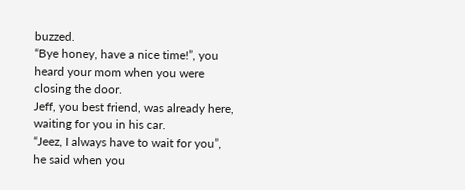buzzed.
“Bye honey, have a nice time!”, you heard your mom when you were closing the door.
Jeff, you best friend, was already here, waiting for you in his car.
“Jeez, I always have to wait for you”, he said when you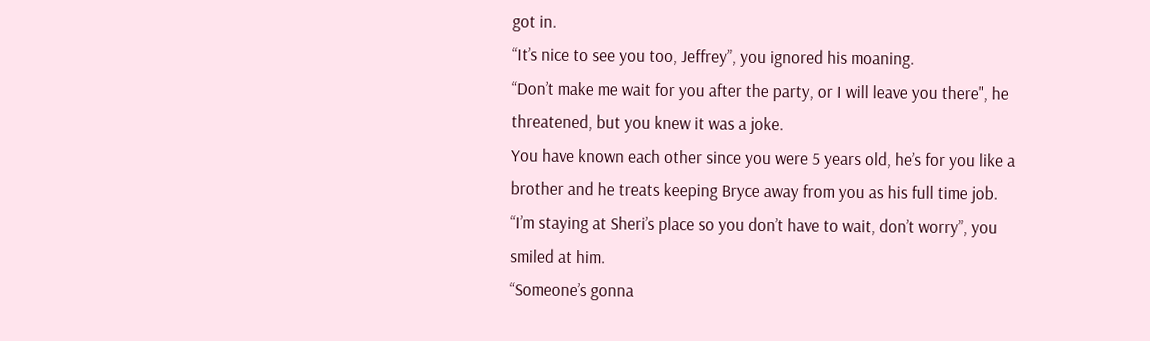got in.
“It’s nice to see you too, Jeffrey”, you ignored his moaning.
“Don’t make me wait for you after the party, or I will leave you there", he threatened, but you knew it was a joke.
You have known each other since you were 5 years old, he’s for you like a brother and he treats keeping Bryce away from you as his full time job.
“I’m staying at Sheri’s place so you don’t have to wait, don’t worry”, you smiled at him.
“Someone’s gonna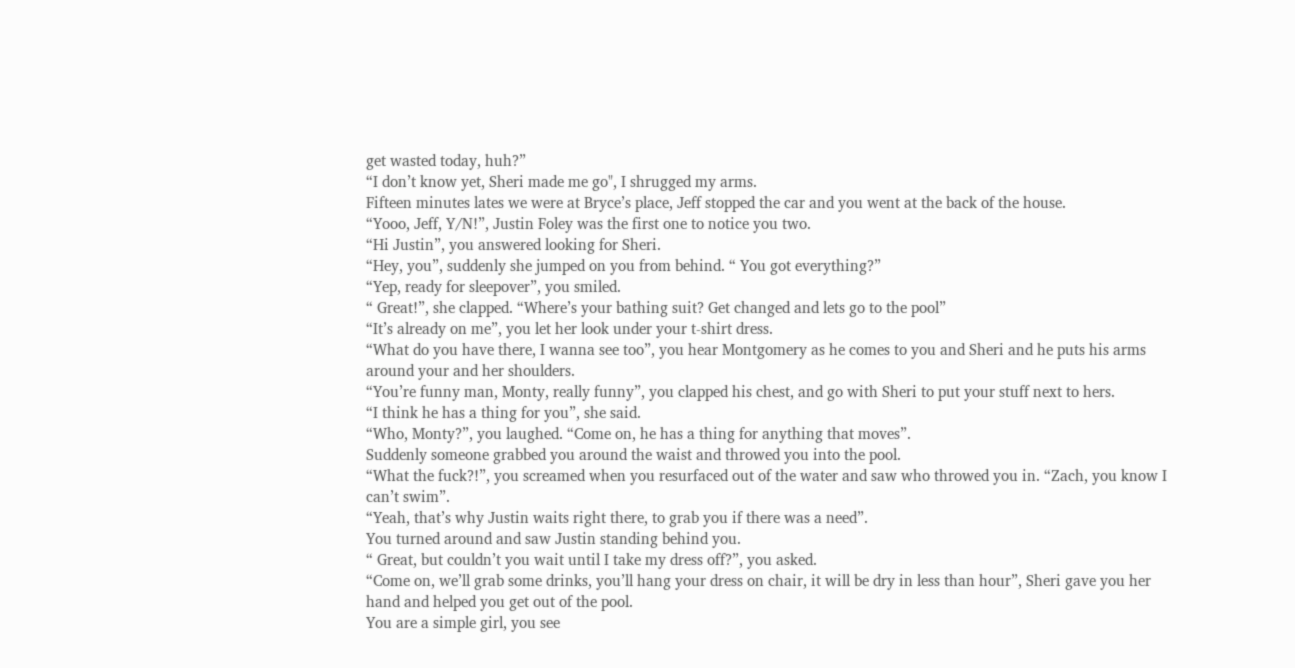get wasted today, huh?”
“I don’t know yet, Sheri made me go", I shrugged my arms.
Fifteen minutes lates we were at Bryce’s place, Jeff stopped the car and you went at the back of the house.
“Yooo, Jeff, Y/N!”, Justin Foley was the first one to notice you two.
“Hi Justin”, you answered looking for Sheri.
“Hey, you”, suddenly she jumped on you from behind. “ You got everything?”
“Yep, ready for sleepover”, you smiled.
“ Great!”, she clapped. “Where’s your bathing suit? Get changed and lets go to the pool”
“It’s already on me”, you let her look under your t-shirt dress.
“What do you have there, I wanna see too”, you hear Montgomery as he comes to you and Sheri and he puts his arms around your and her shoulders.
“You’re funny man, Monty, really funny”, you clapped his chest, and go with Sheri to put your stuff next to hers.
“I think he has a thing for you”, she said.
“Who, Monty?”, you laughed. “Come on, he has a thing for anything that moves”.
Suddenly someone grabbed you around the waist and throwed you into the pool.
“What the fuck?!”, you screamed when you resurfaced out of the water and saw who throwed you in. “Zach, you know I can’t swim”.
“Yeah, that’s why Justin waits right there, to grab you if there was a need”.
You turned around and saw Justin standing behind you.
“ Great, but couldn’t you wait until I take my dress off?”, you asked.
“Come on, we’ll grab some drinks, you’ll hang your dress on chair, it will be dry in less than hour”, Sheri gave you her hand and helped you get out of the pool.
You are a simple girl, you see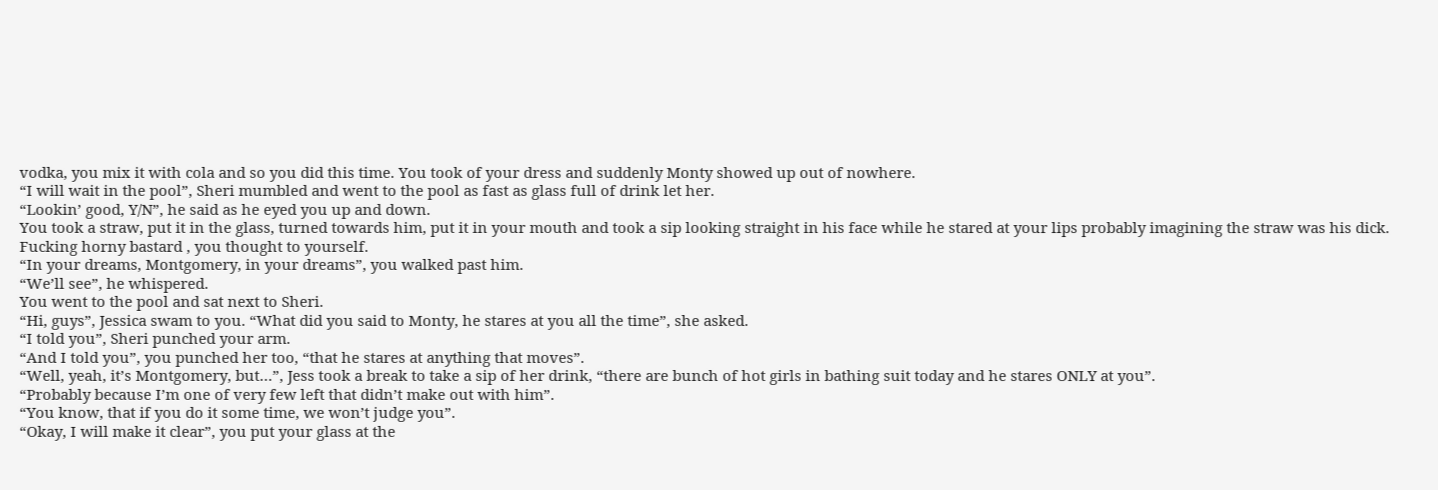vodka, you mix it with cola and so you did this time. You took of your dress and suddenly Monty showed up out of nowhere.
“I will wait in the pool”, Sheri mumbled and went to the pool as fast as glass full of drink let her.
“Lookin’ good, Y/N”, he said as he eyed you up and down.
You took a straw, put it in the glass, turned towards him, put it in your mouth and took a sip looking straight in his face while he stared at your lips probably imagining the straw was his dick.
Fucking horny bastard , you thought to yourself.
“In your dreams, Montgomery, in your dreams”, you walked past him.
“We’ll see”, he whispered.
You went to the pool and sat next to Sheri.
“Hi, guys”, Jessica swam to you. “What did you said to Monty, he stares at you all the time”, she asked.
“I told you”, Sheri punched your arm.
“And I told you”, you punched her too, “that he stares at anything that moves”.
“Well, yeah, it’s Montgomery, but…”, Jess took a break to take a sip of her drink, “there are bunch of hot girls in bathing suit today and he stares ONLY at you”.
“Probably because I’m one of very few left that didn’t make out with him”.
“You know, that if you do it some time, we won’t judge you”.
“Okay, I will make it clear”, you put your glass at the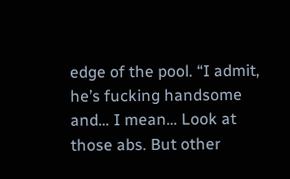edge of the pool. “I admit, he’s fucking handsome and… I mean… Look at those abs. But other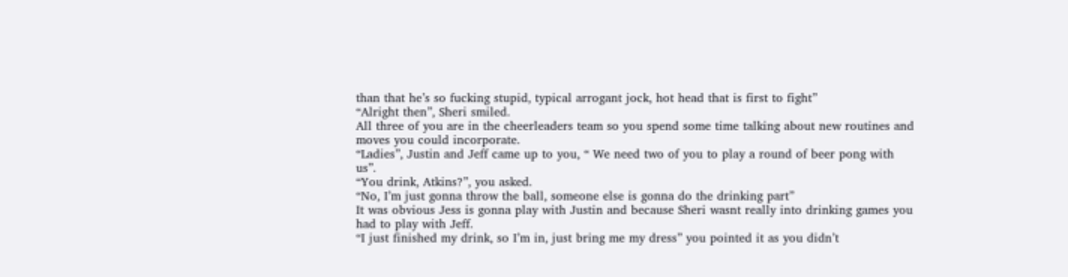than that he’s so fucking stupid, typical arrogant jock, hot head that is first to fight”
“Alright then”, Sheri smiled.
All three of you are in the cheerleaders team so you spend some time talking about new routines and moves you could incorporate.
“Ladies”, Justin and Jeff came up to you, “ We need two of you to play a round of beer pong with us”.
“You drink, Atkins?”, you asked.
“No, I’m just gonna throw the ball, someone else is gonna do the drinking part”
It was obvious Jess is gonna play with Justin and because Sheri wasnt really into drinking games you had to play with Jeff.
“I just finished my drink, so I’m in, just bring me my dress” you pointed it as you didn’t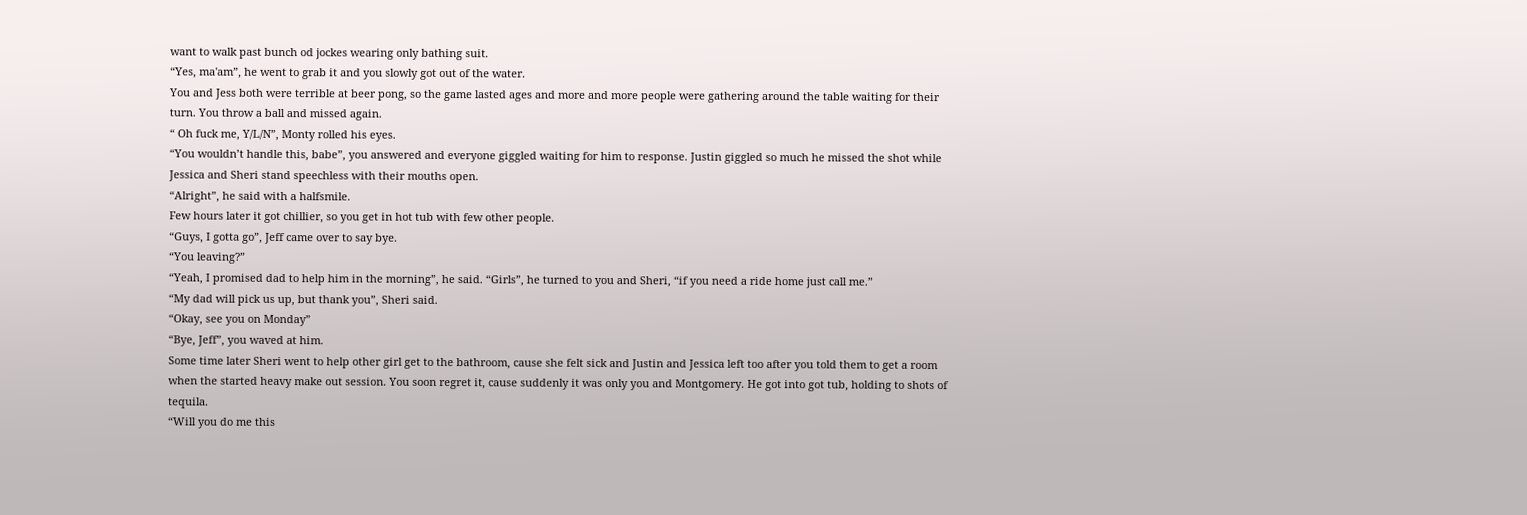want to walk past bunch od jockes wearing only bathing suit.
“Yes, ma'am”, he went to grab it and you slowly got out of the water.
You and Jess both were terrible at beer pong, so the game lasted ages and more and more people were gathering around the table waiting for their turn. You throw a ball and missed again.
“ Oh fuck me, Y/L/N”, Monty rolled his eyes.
“You wouldn’t handle this, babe”, you answered and everyone giggled waiting for him to response. Justin giggled so much he missed the shot while Jessica and Sheri stand speechless with their mouths open.
“Alright”, he said with a halfsmile.
Few hours later it got chillier, so you get in hot tub with few other people.
“Guys, I gotta go”, Jeff came over to say bye.
“You leaving?”
“Yeah, I promised dad to help him in the morning”, he said. “Girls”, he turned to you and Sheri, “if you need a ride home just call me.”
“My dad will pick us up, but thank you”, Sheri said.
“Okay, see you on Monday”
“Bye, Jeff”, you waved at him.
Some time later Sheri went to help other girl get to the bathroom, cause she felt sick and Justin and Jessica left too after you told them to get a room when the started heavy make out session. You soon regret it, cause suddenly it was only you and Montgomery. He got into got tub, holding to shots of tequila.
“Will you do me this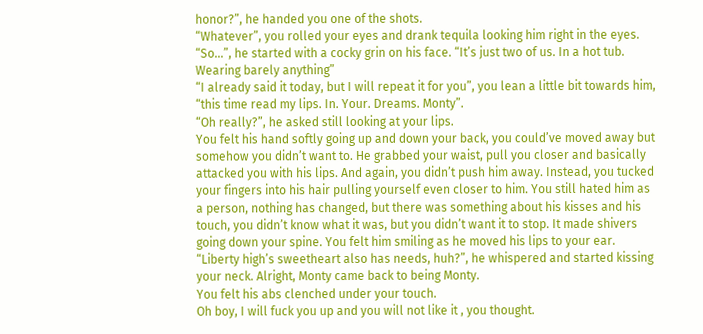honor?”, he handed you one of the shots.
“Whatever”, you rolled your eyes and drank tequila looking him right in the eyes.
“So…”, he started with a cocky grin on his face. “It’s just two of us. In a hot tub. Wearing barely anything”
“I already said it today, but I will repeat it for you”, you lean a little bit towards him, “this time read my lips. In. Your. Dreams. Monty”.
“Oh really?”, he asked still looking at your lips.
You felt his hand softly going up and down your back, you could’ve moved away but somehow you didn’t want to. He grabbed your waist, pull you closer and basically attacked you with his lips. And again, you didn’t push him away. Instead, you tucked your fingers into his hair pulling yourself even closer to him. You still hated him as a person, nothing has changed, but there was something about his kisses and his touch, you didn’t know what it was, but you didn’t want it to stop. It made shivers going down your spine. You felt him smiling as he moved his lips to your ear.
“Liberty high’s sweetheart also has needs, huh?”, he whispered and started kissing your neck. Alright, Monty came back to being Monty.
You felt his abs clenched under your touch.
Oh boy, I will fuck you up and you will not like it , you thought.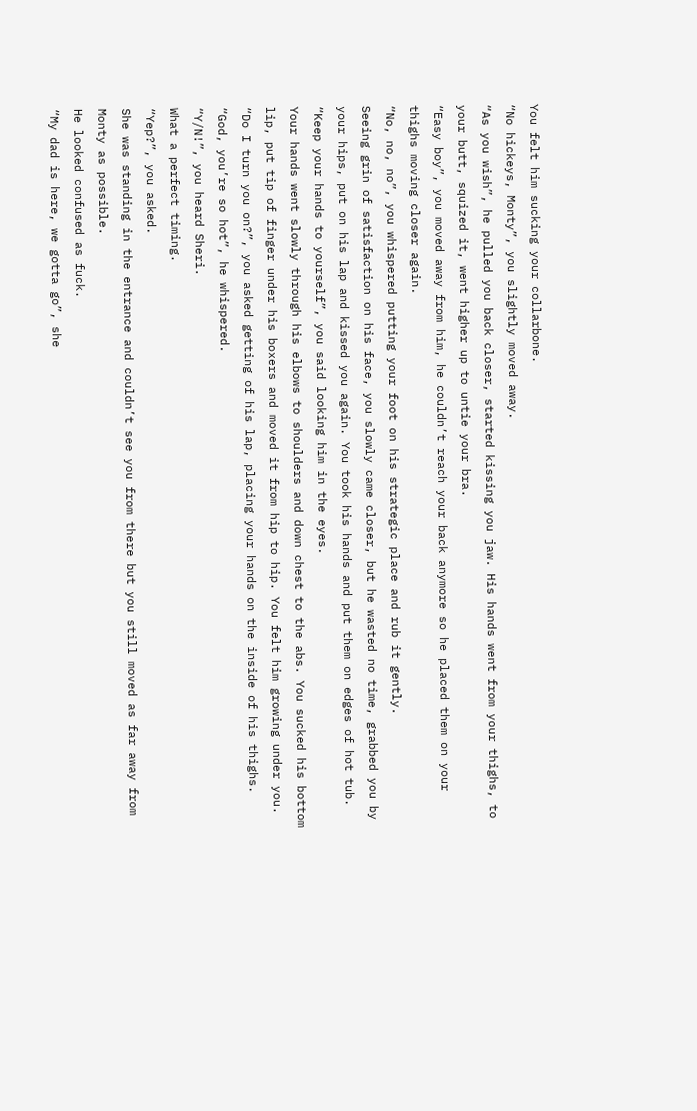You felt him sucking your collarbone.
“No hickeys, Monty”, you slightly moved away.
“As you wish”, he pulled you back closer, started kissing you jaw. His hands went from your thighs, to your butt, squized it, went higher up to untie your bra.
“Easy boy”, you moved away from him, he couldn’t reach your back anymore so he placed them on your thighs moving closer again.
“No, no, no”, you whispered putting your foot on his strategic place and rub it gently.
Seeing grin of satisfaction on his face, you slowly came closer, but he wasted no time, grabbed you by your hips, put on his lap and kissed you again. You took his hands and put them on edges of hot tub.
“Keep your hands to yourself”, you said looking him in the eyes.
Your hands went slowly through his elbows to shoulders and down chest to the abs. You sucked his bottom lip, put tip of finger under his boxers and moved it from hip to hip. You felt him growing under you.
“Do I turn you on?”, you asked getting of his lap, placing your hands on the inside of his thighs.
“God, you’re so hot”, he whispered.
“Y/N!”, you heard Sheri.
What a perfect timing.
“Yep?”, you asked.
She was standing in the entrance and couldn’t see you from there but you still moved as far away from Monty as possible.
He looked confused as fuck.
“My dad is here, we gotta go”, she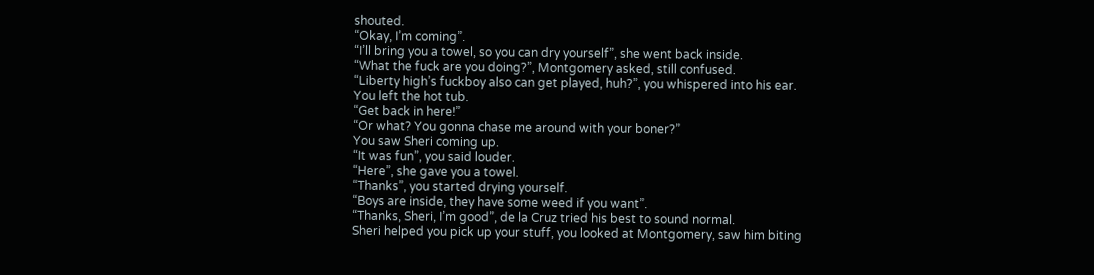shouted.
“Okay, I’m coming”.
“I’ll bring you a towel, so you can dry yourself”, she went back inside.
“What the fuck are you doing?”, Montgomery asked, still confused.
“Liberty high’s fuckboy also can get played, huh?”, you whispered into his ear.
You left the hot tub.
“Get back in here!”
“Or what? You gonna chase me around with your boner?”
You saw Sheri coming up.
“It was fun”, you said louder.
“Here”, she gave you a towel.
“Thanks”, you started drying yourself.
“Boys are inside, they have some weed if you want”.
“Thanks, Sheri, I’m good”, de la Cruz tried his best to sound normal.
Sheri helped you pick up your stuff, you looked at Montgomery, saw him biting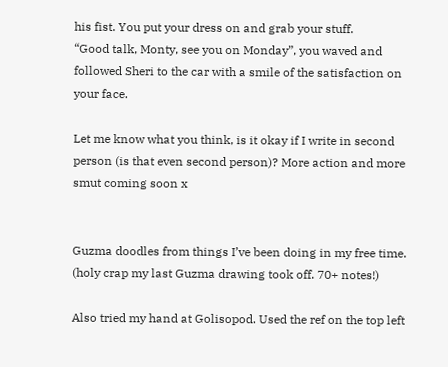his fist. You put your dress on and grab your stuff.
“Good talk, Monty, see you on Monday”, you waved and followed Sheri to the car with a smile of the satisfaction on your face.

Let me know what you think, is it okay if I write in second person (is that even second person)? More action and more smut coming soon x


Guzma doodles from things I’ve been doing in my free time. (holy crap my last Guzma drawing took off. 70+ notes!)

Also tried my hand at Golisopod. Used the ref on the top left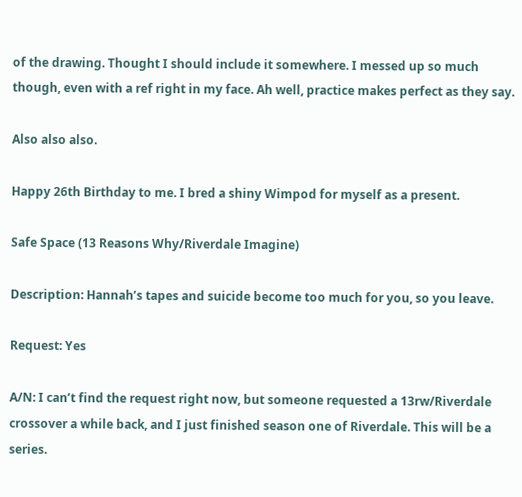of the drawing. Thought I should include it somewhere. I messed up so much though, even with a ref right in my face. Ah well, practice makes perfect as they say.

Also also also.

Happy 26th Birthday to me. I bred a shiny Wimpod for myself as a present.

Safe Space (13 Reasons Why/Riverdale Imagine)

Description: Hannah’s tapes and suicide become too much for you, so you leave.

Request: Yes

A/N: I can’t find the request right now, but someone requested a 13rw/Riverdale crossover a while back, and I just finished season one of Riverdale. This will be a series.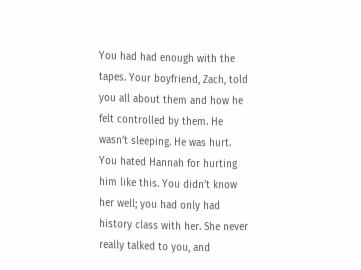You had had enough with the tapes. Your boyfriend, Zach, told you all about them and how he felt controlled by them. He wasn’t sleeping. He was hurt. You hated Hannah for hurting him like this. You didn’t know her well; you had only had history class with her. She never really talked to you, and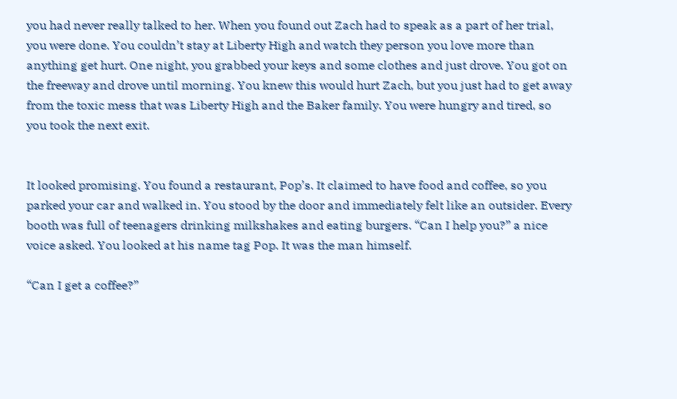you had never really talked to her. When you found out Zach had to speak as a part of her trial, you were done. You couldn’t stay at Liberty High and watch they person you love more than anything get hurt. One night, you grabbed your keys and some clothes and just drove. You got on the freeway and drove until morning. You knew this would hurt Zach, but you just had to get away from the toxic mess that was Liberty High and the Baker family. You were hungry and tired, so you took the next exit.


It looked promising. You found a restaurant, Pop’s. It claimed to have food and coffee, so you parked your car and walked in. You stood by the door and immediately felt like an outsider. Every booth was full of teenagers drinking milkshakes and eating burgers. “Can I help you?” a nice voice asked. You looked at his name tag Pop. It was the man himself.

“Can I get a coffee?”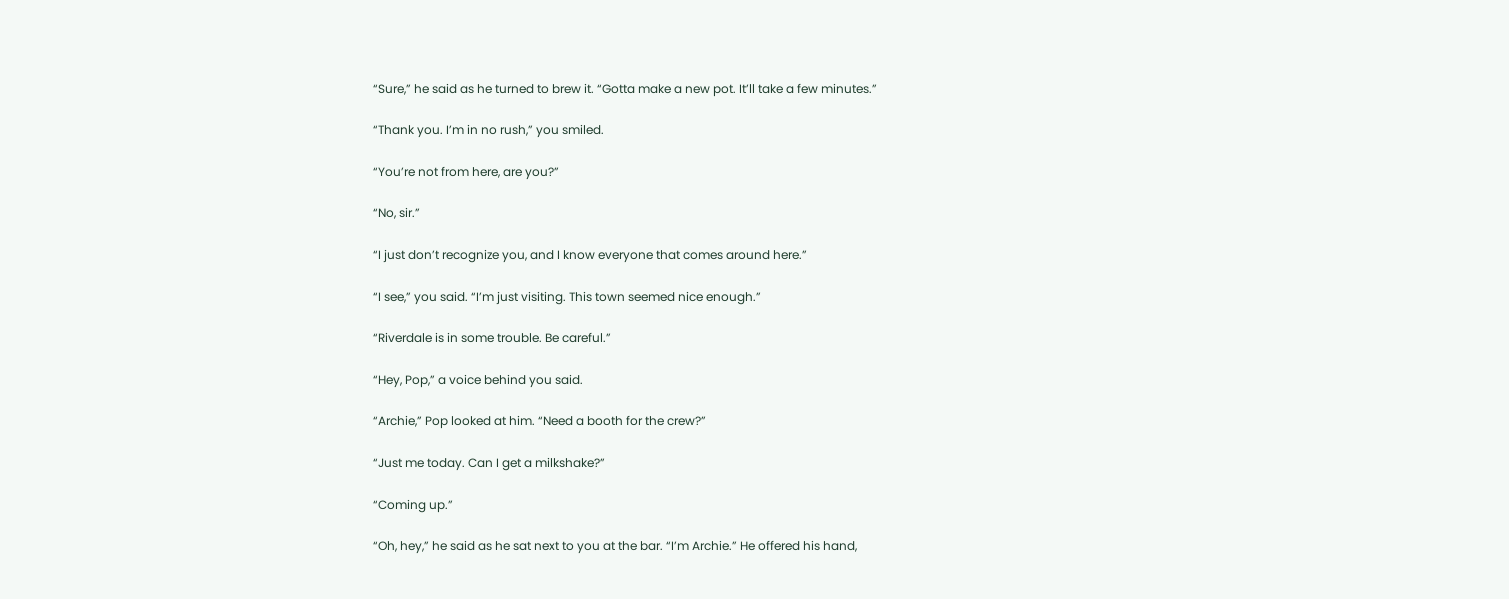“Sure,” he said as he turned to brew it. “Gotta make a new pot. It’ll take a few minutes.”

“Thank you. I’m in no rush,” you smiled.

“You’re not from here, are you?”

“No, sir.”

“I just don’t recognize you, and I know everyone that comes around here.”

“I see,” you said. “I’m just visiting. This town seemed nice enough.”

“Riverdale is in some trouble. Be careful.”

“Hey, Pop,” a voice behind you said.

“Archie,” Pop looked at him. “Need a booth for the crew?”

“Just me today. Can I get a milkshake?”

“Coming up.”

“Oh, hey,” he said as he sat next to you at the bar. “I’m Archie.” He offered his hand,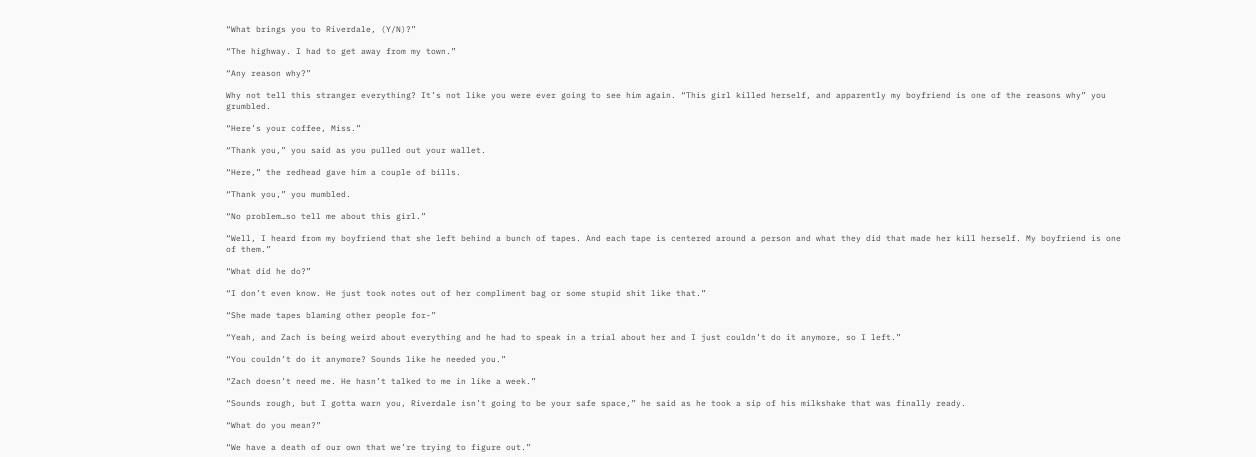“What brings you to Riverdale, (Y/N)?”

“The highway. I had to get away from my town.”

“Any reason why?”

Why not tell this stranger everything? It’s not like you were ever going to see him again. “This girl killed herself, and apparently my boyfriend is one of the reasons why” you grumbled.

“Here’s your coffee, Miss.”

“Thank you,” you said as you pulled out your wallet.

“Here,” the redhead gave him a couple of bills.

“Thank you,” you mumbled.

“No problem…so tell me about this girl.”

“Well, I heard from my boyfriend that she left behind a bunch of tapes. And each tape is centered around a person and what they did that made her kill herself. My boyfriend is one of them.”

“What did he do?”

“I don’t even know. He just took notes out of her compliment bag or some stupid shit like that.”

“She made tapes blaming other people for-”

“Yeah, and Zach is being weird about everything and he had to speak in a trial about her and I just couldn’t do it anymore, so I left.”

“You couldn’t do it anymore? Sounds like he needed you.”

“Zach doesn’t need me. He hasn’t talked to me in like a week.”

“Sounds rough, but I gotta warn you, Riverdale isn’t going to be your safe space,” he said as he took a sip of his milkshake that was finally ready.

“What do you mean?”

“We have a death of our own that we’re trying to figure out.”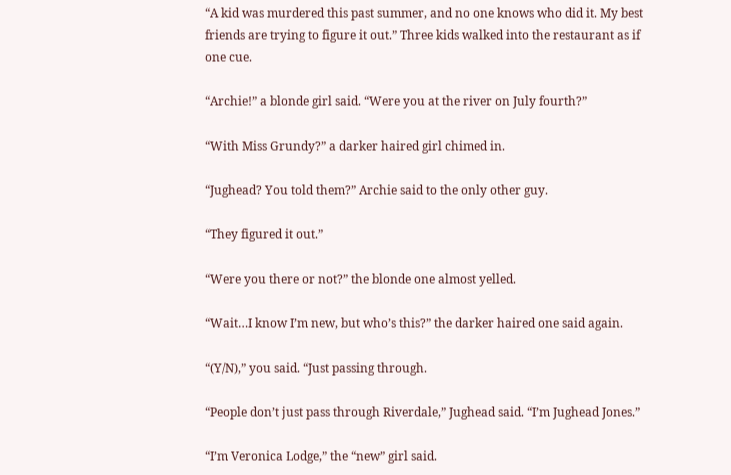“A kid was murdered this past summer, and no one knows who did it. My best friends are trying to figure it out.” Three kids walked into the restaurant as if one cue.

“Archie!” a blonde girl said. “Were you at the river on July fourth?”

“With Miss Grundy?” a darker haired girl chimed in.

“Jughead? You told them?” Archie said to the only other guy.

“They figured it out.”

“Were you there or not?” the blonde one almost yelled.

“Wait…I know I’m new, but who’s this?” the darker haired one said again.

“(Y/N),” you said. “Just passing through.

“People don’t just pass through Riverdale,” Jughead said. “I’m Jughead Jones.”

“I’m Veronica Lodge,” the “new” girl said.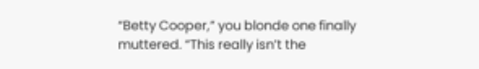“Betty Cooper,” you blonde one finally muttered. “This really isn’t the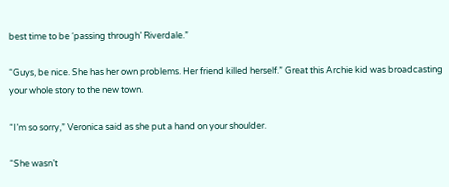best time to be ‘passing through’ Riverdale.”

“Guys, be nice. She has her own problems. Her friend killed herself.” Great this Archie kid was broadcasting your whole story to the new town.

“I’m so sorry,” Veronica said as she put a hand on your shoulder.

“She wasn’t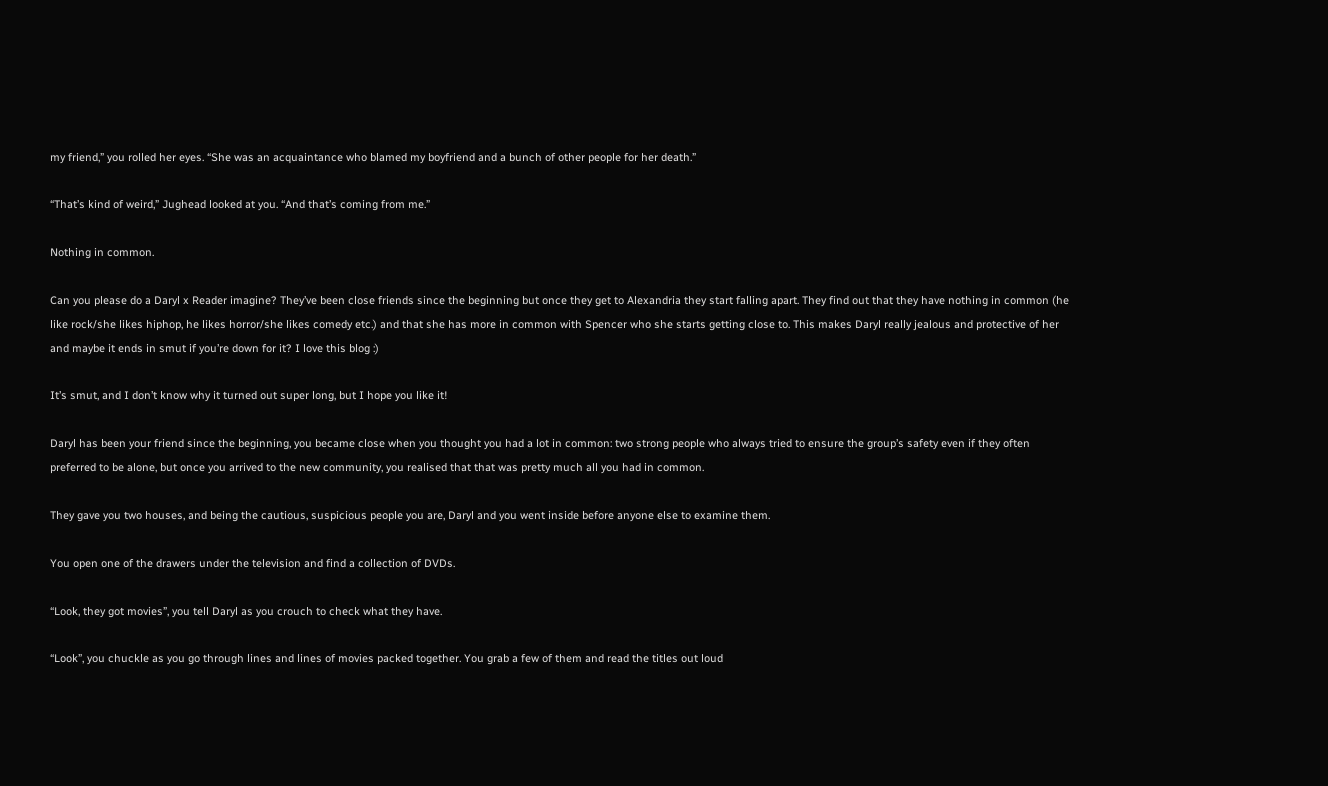my friend,” you rolled her eyes. “She was an acquaintance who blamed my boyfriend and a bunch of other people for her death.”

“That’s kind of weird,” Jughead looked at you. “And that’s coming from me.”

Nothing in common.

Can you please do a Daryl x Reader imagine? They’ve been close friends since the beginning but once they get to Alexandria they start falling apart. They find out that they have nothing in common (he like rock/she likes hiphop, he likes horror/she likes comedy etc.) and that she has more in common with Spencer who she starts getting close to. This makes Daryl really jealous and protective of her and maybe it ends in smut if you’re down for it? I love this blog :)

It’s smut, and I don’t know why it turned out super long, but I hope you like it!

Daryl has been your friend since the beginning, you became close when you thought you had a lot in common: two strong people who always tried to ensure the group’s safety even if they often preferred to be alone, but once you arrived to the new community, you realised that that was pretty much all you had in common.

They gave you two houses, and being the cautious, suspicious people you are, Daryl and you went inside before anyone else to examine them.

You open one of the drawers under the television and find a collection of DVDs.

“Look, they got movies”, you tell Daryl as you crouch to check what they have.

“Look”, you chuckle as you go through lines and lines of movies packed together. You grab a few of them and read the titles out loud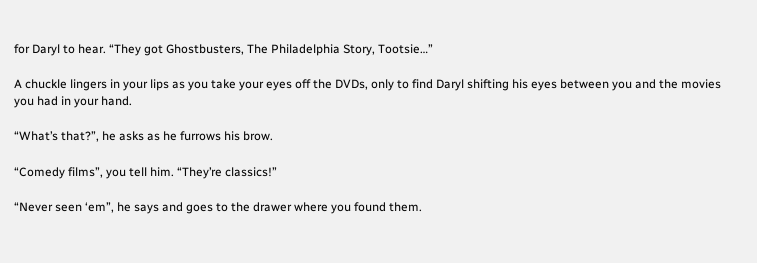for Daryl to hear. “They got Ghostbusters, The Philadelphia Story, Tootsie…”

A chuckle lingers in your lips as you take your eyes off the DVDs, only to find Daryl shifting his eyes between you and the movies you had in your hand.

“What’s that?”, he asks as he furrows his brow.

“Comedy films”, you tell him. “They’re classics!”

“Never seen ‘em”, he says and goes to the drawer where you found them.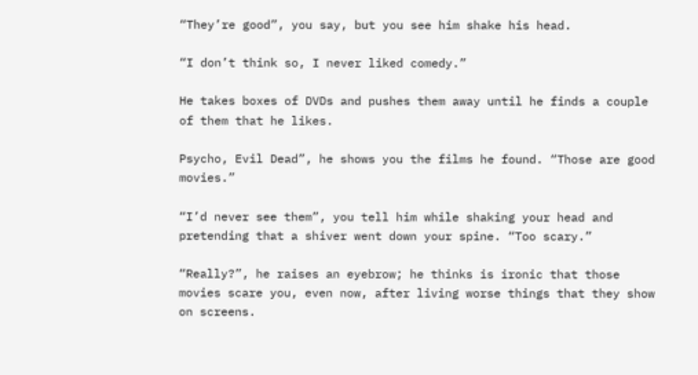“They’re good”, you say, but you see him shake his head.

“I don’t think so, I never liked comedy.”

He takes boxes of DVDs and pushes them away until he finds a couple of them that he likes.

Psycho, Evil Dead”, he shows you the films he found. “Those are good movies.”

“I’d never see them”, you tell him while shaking your head and pretending that a shiver went down your spine. “Too scary.”

“Really?”, he raises an eyebrow; he thinks is ironic that those movies scare you, even now, after living worse things that they show on screens.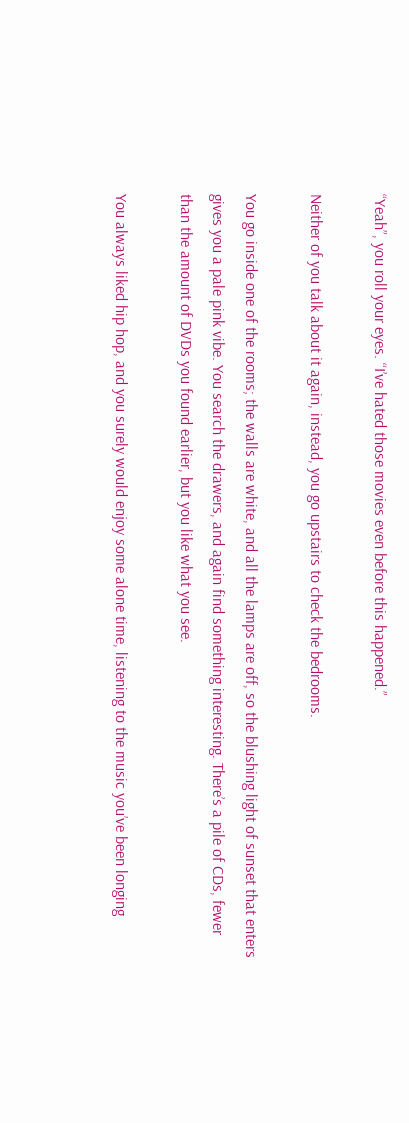“Yeah”, you roll your eyes. “I’ve hated those movies even before this happened.”

Neither of you talk about it again, instead, you go upstairs to check the bedrooms.

You go inside one of the rooms; the walls are white, and all the lamps are off, so the blushing light of sunset that enters gives you a pale pink vibe. You search the drawers, and again find something interesting. There’s a pile of CDs, fewer than the amount of DVDs you found earlier, but you like what you see.

You always liked hip hop, and you surely would enjoy some alone time, listening to the music you’ve been longing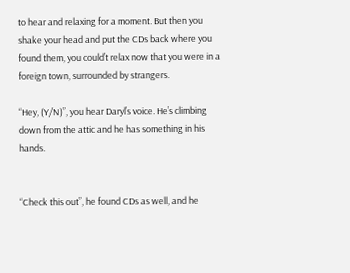to hear and relaxing for a moment. But then you shake your head and put the CDs back where you found them, you could’t relax now that you were in a foreign town, surrounded by strangers.

“Hey, (Y/N)”, you hear Daryl’s voice. He’s climbing down from the attic and he has something in his hands.


“Check this out”, he found CDs as well, and he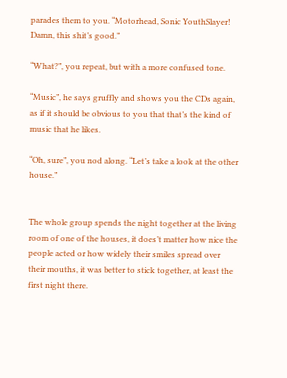parades them to you. “Motorhead, Sonic YouthSlayer! Damn, this shit’s good.”

“What?”, you repeat, but with a more confused tone.

“Music”, he says gruffly and shows you the CDs again, as if it should be obvious to you that that’s the kind of music that he likes.

“Oh, sure”, you nod along. “Let’s take a look at the other house.”


The whole group spends the night together at the living room of one of the houses, it does’t matter how nice the people acted or how widely their smiles spread over their mouths, it was better to stick together, at least the first night there.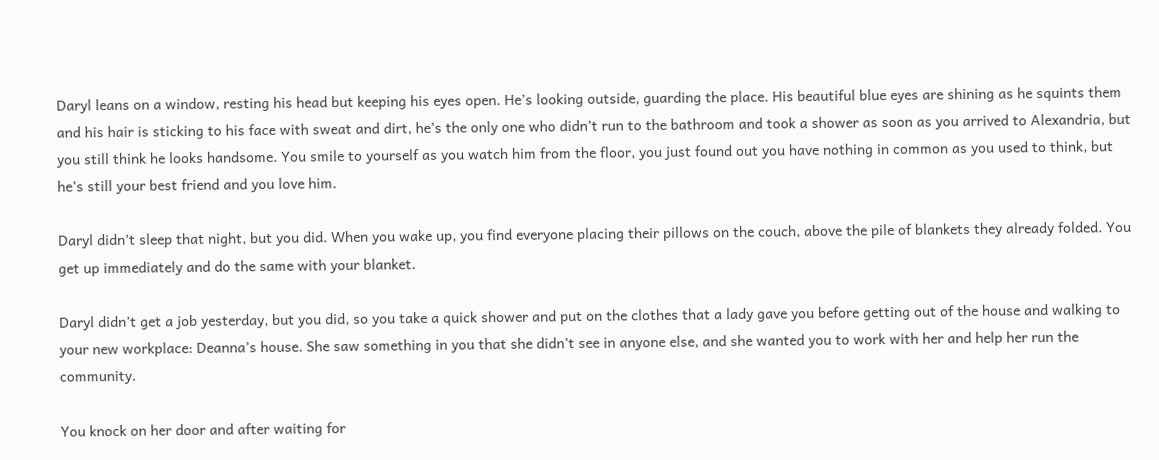Daryl leans on a window, resting his head but keeping his eyes open. He’s looking outside, guarding the place. His beautiful blue eyes are shining as he squints them and his hair is sticking to his face with sweat and dirt, he’s the only one who didn’t run to the bathroom and took a shower as soon as you arrived to Alexandria, but you still think he looks handsome. You smile to yourself as you watch him from the floor, you just found out you have nothing in common as you used to think, but he’s still your best friend and you love him.

Daryl didn’t sleep that night, but you did. When you wake up, you find everyone placing their pillows on the couch, above the pile of blankets they already folded. You get up immediately and do the same with your blanket.

Daryl didn’t get a job yesterday, but you did, so you take a quick shower and put on the clothes that a lady gave you before getting out of the house and walking to your new workplace: Deanna’s house. She saw something in you that she didn’t see in anyone else, and she wanted you to work with her and help her run the community.

You knock on her door and after waiting for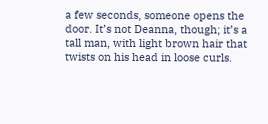a few seconds, someone opens the door. It’s not Deanna, though; it’s a tall man, with light brown hair that twists on his head in loose curls.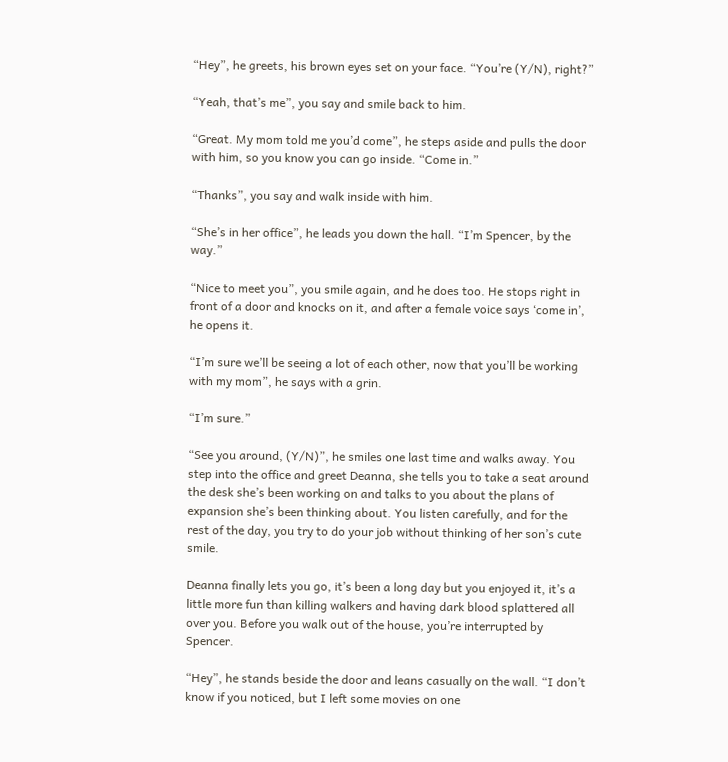“Hey”, he greets, his brown eyes set on your face. “You’re (Y/N), right?”

“Yeah, that’s me”, you say and smile back to him.

“Great. My mom told me you’d come”, he steps aside and pulls the door with him, so you know you can go inside. “Come in.”

“Thanks”, you say and walk inside with him.

“She’s in her office”, he leads you down the hall. “I’m Spencer, by the way.”

“Nice to meet you”, you smile again, and he does too. He stops right in front of a door and knocks on it, and after a female voice says ‘come in’, he opens it.

“I’m sure we’ll be seeing a lot of each other, now that you’ll be working with my mom”, he says with a grin.

“I’m sure.”

“See you around, (Y/N)”, he smiles one last time and walks away. You step into the office and greet Deanna, she tells you to take a seat around the desk she’s been working on and talks to you about the plans of expansion she’s been thinking about. You listen carefully, and for the rest of the day, you try to do your job without thinking of her son’s cute smile.

Deanna finally lets you go, it’s been a long day but you enjoyed it, it’s a little more fun than killing walkers and having dark blood splattered all over you. Before you walk out of the house, you’re interrupted by Spencer.

“Hey”, he stands beside the door and leans casually on the wall. “I don’t know if you noticed, but I left some movies on one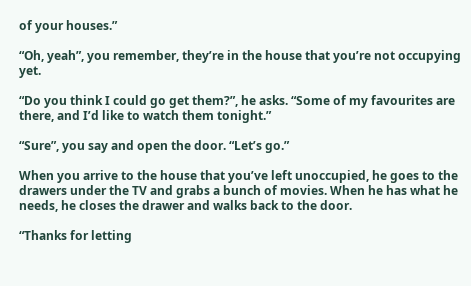of your houses.”

“Oh, yeah”, you remember, they’re in the house that you’re not occupying yet.

“Do you think I could go get them?”, he asks. “Some of my favourites are there, and I’d like to watch them tonight.”

“Sure”, you say and open the door. “Let’s go.”

When you arrive to the house that you’ve left unoccupied, he goes to the drawers under the TV and grabs a bunch of movies. When he has what he needs, he closes the drawer and walks back to the door.

“Thanks for letting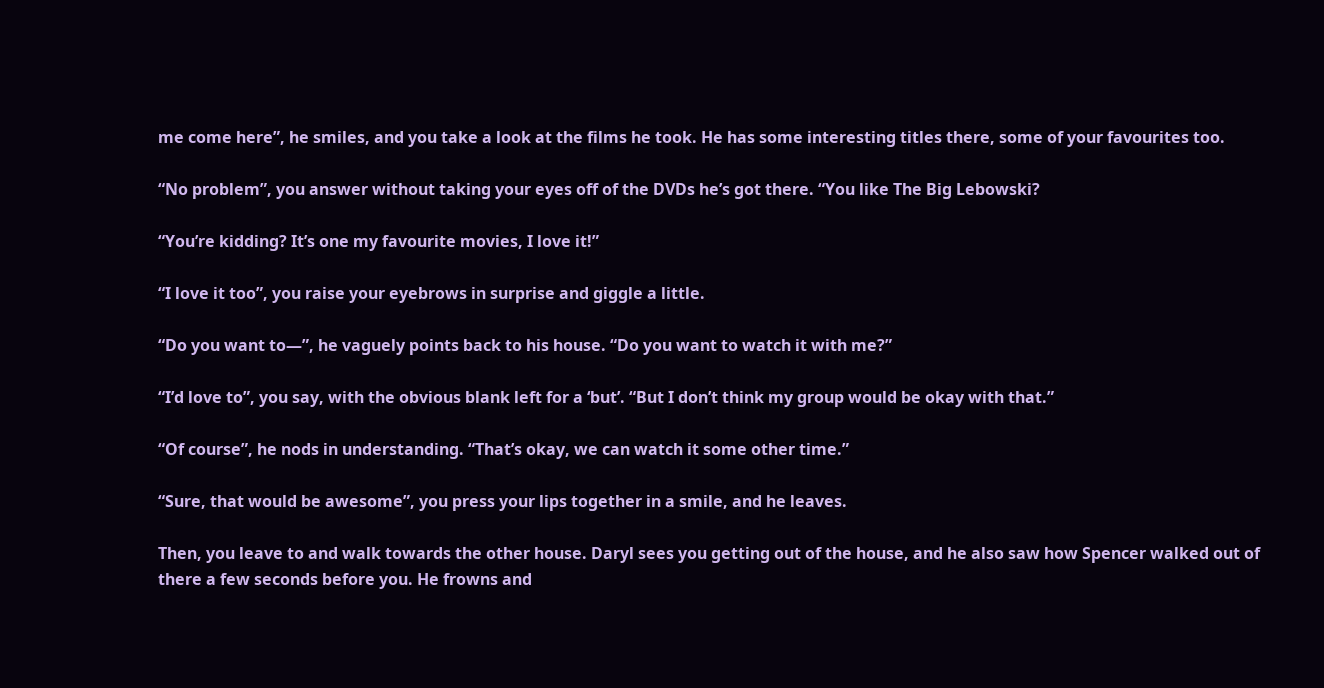me come here”, he smiles, and you take a look at the films he took. He has some interesting titles there, some of your favourites too.

“No problem”, you answer without taking your eyes off of the DVDs he’s got there. “You like The Big Lebowski?

“You’re kidding? It’s one my favourite movies, I love it!”

“I love it too”, you raise your eyebrows in surprise and giggle a little.

“Do you want to—”, he vaguely points back to his house. “Do you want to watch it with me?”

“I’d love to”, you say, with the obvious blank left for a ‘but’. “But I don’t think my group would be okay with that.”

“Of course”, he nods in understanding. “That’s okay, we can watch it some other time.”

“Sure, that would be awesome”, you press your lips together in a smile, and he leaves.

Then, you leave to and walk towards the other house. Daryl sees you getting out of the house, and he also saw how Spencer walked out of there a few seconds before you. He frowns and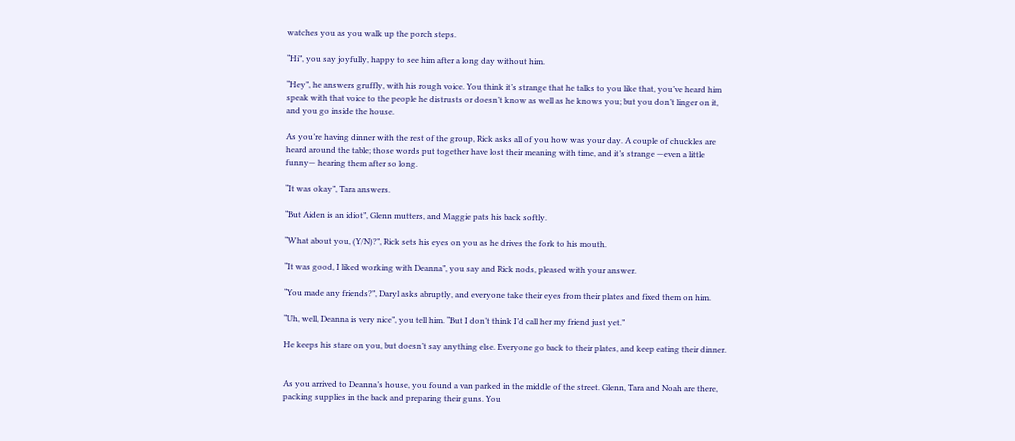watches you as you walk up the porch steps.

“Hi”, you say joyfully, happy to see him after a long day without him.

“Hey”, he answers gruffly, with his rough voice. You think it’s strange that he talks to you like that, you’ve heard him speak with that voice to the people he distrusts or doesn’t know as well as he knows you; but you don’t linger on it, and you go inside the house.

As you’re having dinner with the rest of the group, Rick asks all of you how was your day. A couple of chuckles are heard around the table; those words put together have lost their meaning with time, and it’s strange —even a little funny— hearing them after so long.

“It was okay”, Tara answers.

“But Aiden is an idiot”, Glenn mutters, and Maggie pats his back softly.

“What about you, (Y/N)?”, Rick sets his eyes on you as he drives the fork to his mouth.

“It was good, I liked working with Deanna”, you say and Rick nods, pleased with your answer.

“You made any friends?”, Daryl asks abruptly, and everyone take their eyes from their plates and fixed them on him.

“Uh, well, Deanna is very nice”, you tell him. “But I don’t think I’d call her my friend just yet.”

He keeps his stare on you, but doesn’t say anything else. Everyone go back to their plates, and keep eating their dinner.


As you arrived to Deanna’s house, you found a van parked in the middle of the street. Glenn, Tara and Noah are there, packing supplies in the back and preparing their guns. You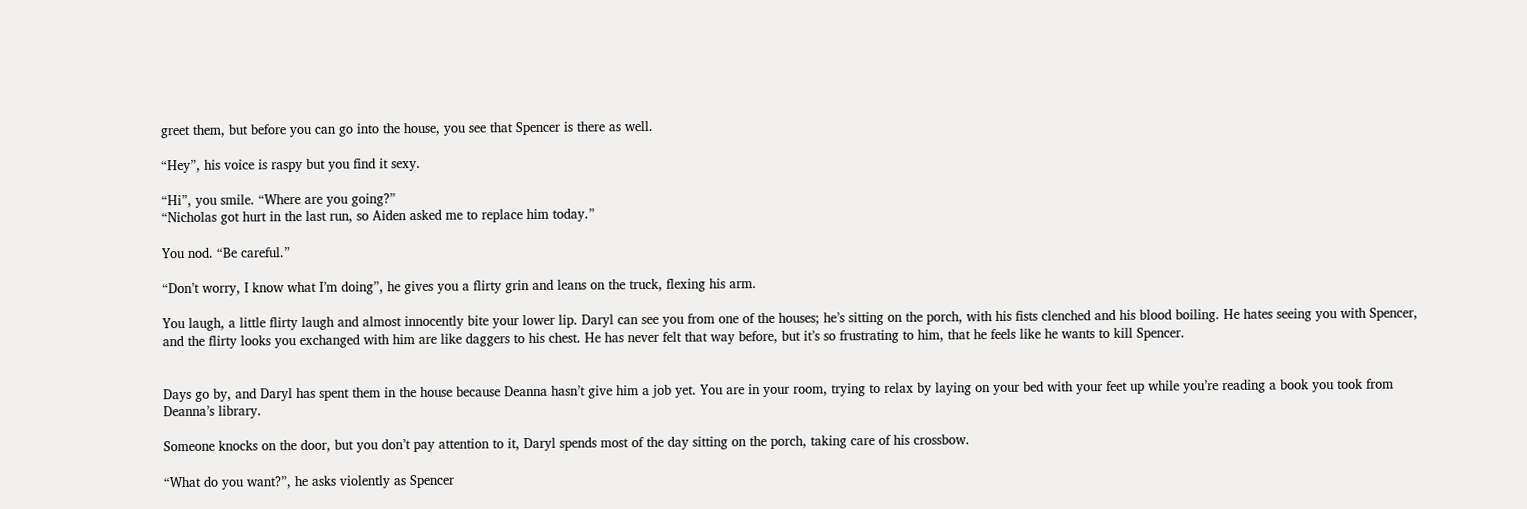greet them, but before you can go into the house, you see that Spencer is there as well.

“Hey”, his voice is raspy but you find it sexy.

“Hi”, you smile. “Where are you going?”
“Nicholas got hurt in the last run, so Aiden asked me to replace him today.”

You nod. “Be careful.”

“Don’t worry, I know what I’m doing”, he gives you a flirty grin and leans on the truck, flexing his arm.

You laugh, a little flirty laugh and almost innocently bite your lower lip. Daryl can see you from one of the houses; he’s sitting on the porch, with his fists clenched and his blood boiling. He hates seeing you with Spencer, and the flirty looks you exchanged with him are like daggers to his chest. He has never felt that way before, but it’s so frustrating to him, that he feels like he wants to kill Spencer.


Days go by, and Daryl has spent them in the house because Deanna hasn’t give him a job yet. You are in your room, trying to relax by laying on your bed with your feet up while you’re reading a book you took from Deanna’s library.

Someone knocks on the door, but you don’t pay attention to it, Daryl spends most of the day sitting on the porch, taking care of his crossbow.

“What do you want?”, he asks violently as Spencer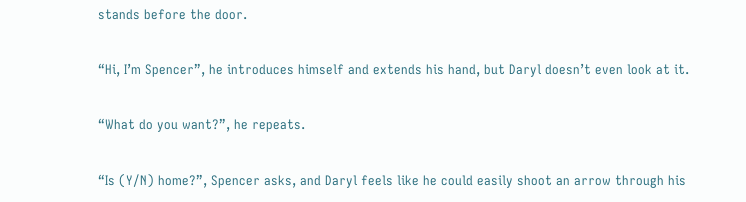stands before the door.

“Hi, I’m Spencer”, he introduces himself and extends his hand, but Daryl doesn’t even look at it.

“What do you want?”, he repeats.

“Is (Y/N) home?”, Spencer asks, and Daryl feels like he could easily shoot an arrow through his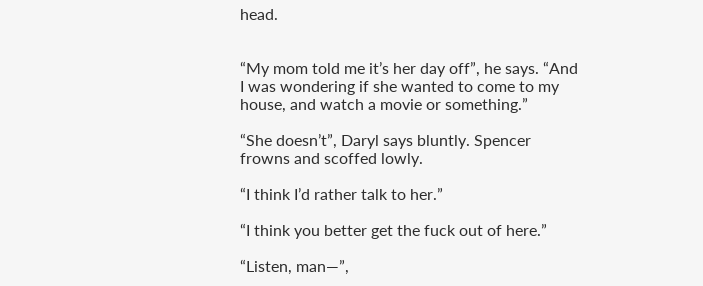head.


“My mom told me it’s her day off”, he says. “And I was wondering if she wanted to come to my house, and watch a movie or something.”

“She doesn’t”, Daryl says bluntly. Spencer frowns and scoffed lowly.

“I think I’d rather talk to her.”

“I think you better get the fuck out of here.”

“Listen, man—”,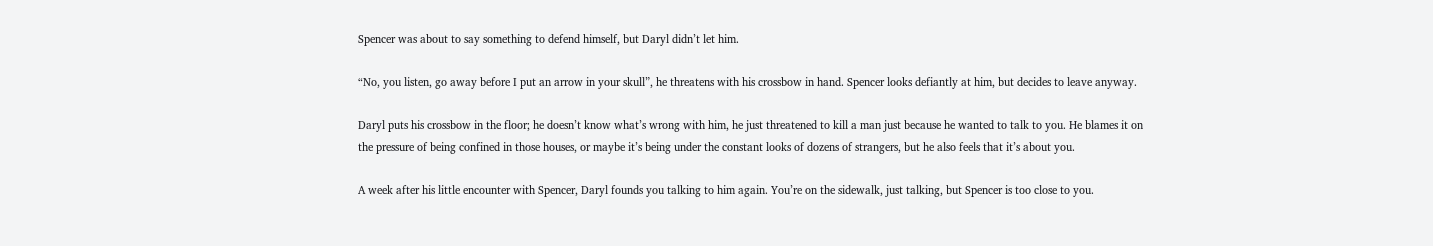Spencer was about to say something to defend himself, but Daryl didn’t let him.

“No, you listen, go away before I put an arrow in your skull”, he threatens with his crossbow in hand. Spencer looks defiantly at him, but decides to leave anyway.

Daryl puts his crossbow in the floor; he doesn’t know what’s wrong with him, he just threatened to kill a man just because he wanted to talk to you. He blames it on the pressure of being confined in those houses, or maybe it’s being under the constant looks of dozens of strangers, but he also feels that it’s about you.

A week after his little encounter with Spencer, Daryl founds you talking to him again. You’re on the sidewalk, just talking, but Spencer is too close to you.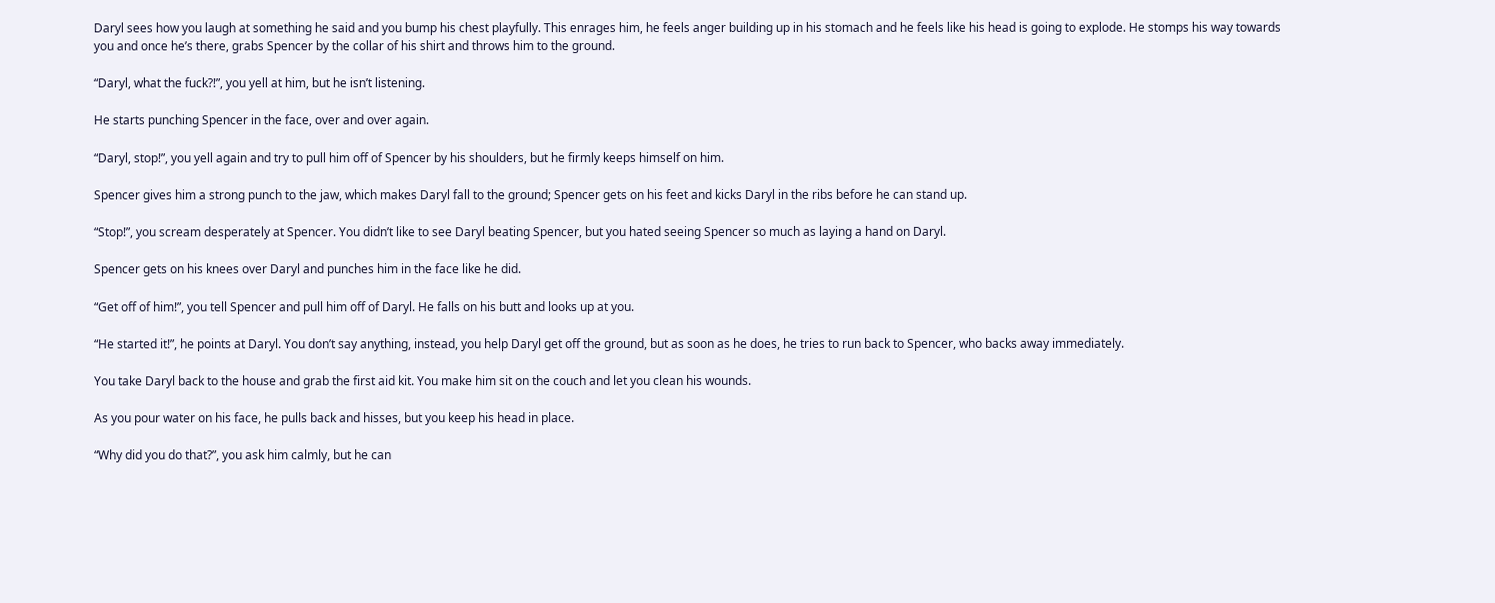Daryl sees how you laugh at something he said and you bump his chest playfully. This enrages him, he feels anger building up in his stomach and he feels like his head is going to explode. He stomps his way towards you and once he’s there, grabs Spencer by the collar of his shirt and throws him to the ground.

“Daryl, what the fuck?!”, you yell at him, but he isn’t listening.

He starts punching Spencer in the face, over and over again.

“Daryl, stop!”, you yell again and try to pull him off of Spencer by his shoulders, but he firmly keeps himself on him.

Spencer gives him a strong punch to the jaw, which makes Daryl fall to the ground; Spencer gets on his feet and kicks Daryl in the ribs before he can stand up.

“Stop!”, you scream desperately at Spencer. You didn’t like to see Daryl beating Spencer, but you hated seeing Spencer so much as laying a hand on Daryl.

Spencer gets on his knees over Daryl and punches him in the face like he did.

“Get off of him!”, you tell Spencer and pull him off of Daryl. He falls on his butt and looks up at you.

“He started it!”, he points at Daryl. You don’t say anything, instead, you help Daryl get off the ground, but as soon as he does, he tries to run back to Spencer, who backs away immediately.

You take Daryl back to the house and grab the first aid kit. You make him sit on the couch and let you clean his wounds.

As you pour water on his face, he pulls back and hisses, but you keep his head in place.

“Why did you do that?”, you ask him calmly, but he can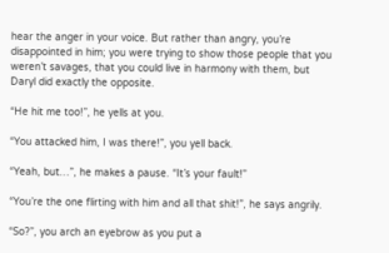hear the anger in your voice. But rather than angry, you’re disappointed in him; you were trying to show those people that you weren’t savages, that you could live in harmony with them, but Daryl did exactly the opposite.

“He hit me too!”, he yells at you.

“You attacked him, I was there!”, you yell back.

“Yeah, but…”, he makes a pause. “It’s your fault!”

“You’re the one flirting with him and all that shit!”, he says angrily.

“So?”, you arch an eyebrow as you put a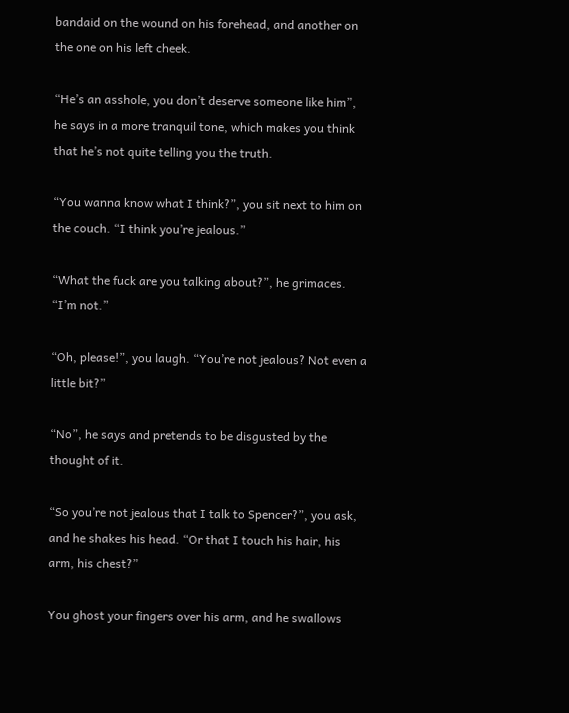bandaid on the wound on his forehead, and another on the one on his left cheek.

“He’s an asshole, you don’t deserve someone like him”, he says in a more tranquil tone, which makes you think that he’s not quite telling you the truth.

“You wanna know what I think?”, you sit next to him on the couch. “I think you’re jealous.”

“What the fuck are you talking about?”, he grimaces. “I’m not.”

“Oh, please!”, you laugh. “You’re not jealous? Not even a little bit?”

“No”, he says and pretends to be disgusted by the thought of it.

“So you’re not jealous that I talk to Spencer?”, you ask, and he shakes his head. “Or that I touch his hair, his arm, his chest?”

You ghost your fingers over his arm, and he swallows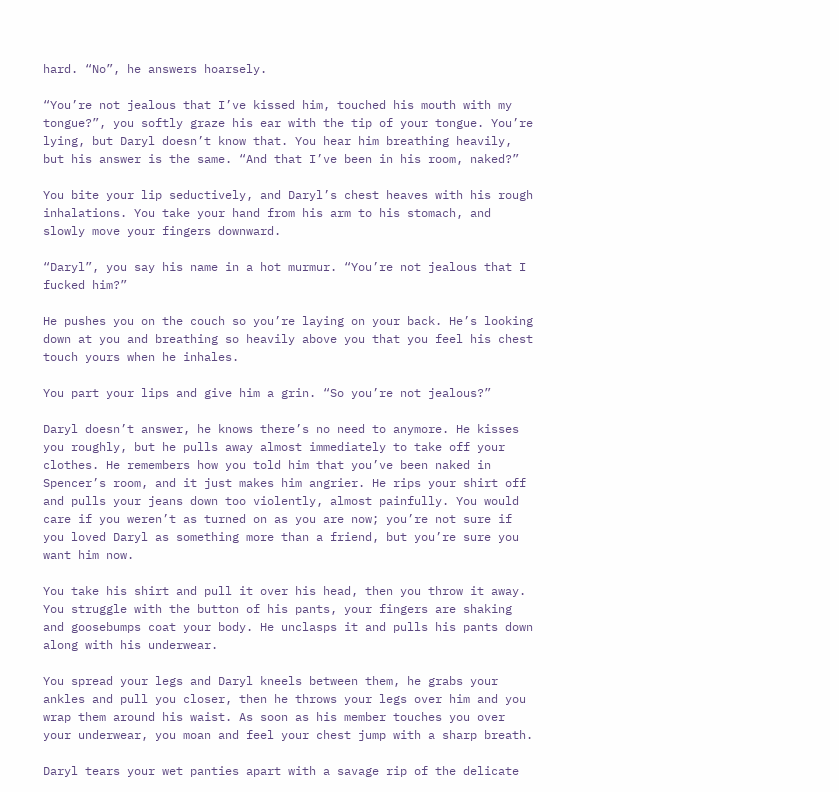hard. “No”, he answers hoarsely.

“You’re not jealous that I’ve kissed him, touched his mouth with my tongue?”, you softly graze his ear with the tip of your tongue. You’re lying, but Daryl doesn’t know that. You hear him breathing heavily, but his answer is the same. “And that I’ve been in his room, naked?”

You bite your lip seductively, and Daryl’s chest heaves with his rough inhalations. You take your hand from his arm to his stomach, and slowly move your fingers downward.

“Daryl”, you say his name in a hot murmur. “You’re not jealous that I fucked him?”

He pushes you on the couch so you’re laying on your back. He’s looking down at you and breathing so heavily above you that you feel his chest touch yours when he inhales.

You part your lips and give him a grin. “So you’re not jealous?”

Daryl doesn’t answer, he knows there’s no need to anymore. He kisses you roughly, but he pulls away almost immediately to take off your clothes. He remembers how you told him that you’ve been naked in Spencer’s room, and it just makes him angrier. He rips your shirt off and pulls your jeans down too violently, almost painfully. You would care if you weren’t as turned on as you are now; you’re not sure if you loved Daryl as something more than a friend, but you’re sure you want him now.

You take his shirt and pull it over his head, then you throw it away. You struggle with the button of his pants, your fingers are shaking and goosebumps coat your body. He unclasps it and pulls his pants down along with his underwear.

You spread your legs and Daryl kneels between them, he grabs your ankles and pull you closer, then he throws your legs over him and you wrap them around his waist. As soon as his member touches you over your underwear, you moan and feel your chest jump with a sharp breath.

Daryl tears your wet panties apart with a savage rip of the delicate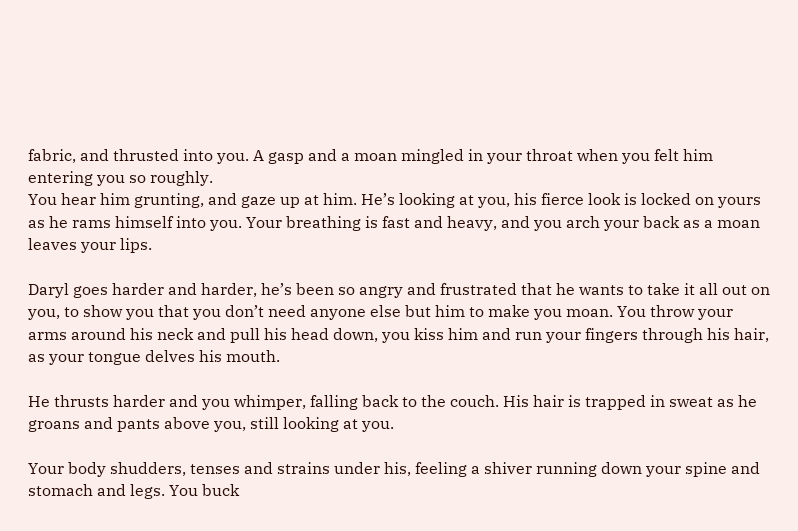fabric, and thrusted into you. A gasp and a moan mingled in your throat when you felt him entering you so roughly.
You hear him grunting, and gaze up at him. He’s looking at you, his fierce look is locked on yours as he rams himself into you. Your breathing is fast and heavy, and you arch your back as a moan leaves your lips.

Daryl goes harder and harder, he’s been so angry and frustrated that he wants to take it all out on you, to show you that you don’t need anyone else but him to make you moan. You throw your arms around his neck and pull his head down, you kiss him and run your fingers through his hair, as your tongue delves his mouth.

He thrusts harder and you whimper, falling back to the couch. His hair is trapped in sweat as he groans and pants above you, still looking at you.

Your body shudders, tenses and strains under his, feeling a shiver running down your spine and stomach and legs. You buck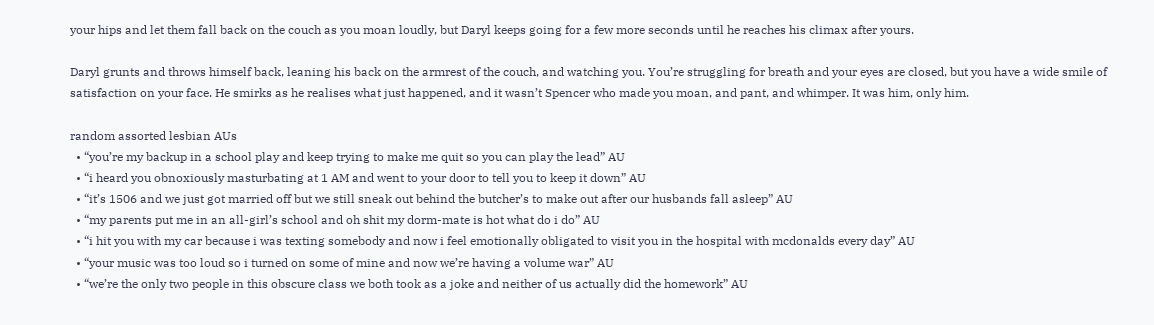your hips and let them fall back on the couch as you moan loudly, but Daryl keeps going for a few more seconds until he reaches his climax after yours.

Daryl grunts and throws himself back, leaning his back on the armrest of the couch, and watching you. You’re struggling for breath and your eyes are closed, but you have a wide smile of satisfaction on your face. He smirks as he realises what just happened, and it wasn’t Spencer who made you moan, and pant, and whimper. It was him, only him.

random assorted lesbian AUs
  • “you’re my backup in a school play and keep trying to make me quit so you can play the lead” AU
  • “i heard you obnoxiously masturbating at 1 AM and went to your door to tell you to keep it down” AU
  • “it’s 1506 and we just got married off but we still sneak out behind the butcher’s to make out after our husbands fall asleep” AU
  • “my parents put me in an all-girl’s school and oh shit my dorm-mate is hot what do i do” AU
  • “i hit you with my car because i was texting somebody and now i feel emotionally obligated to visit you in the hospital with mcdonalds every day” AU
  • “your music was too loud so i turned on some of mine and now we’re having a volume war” AU
  • “we’re the only two people in this obscure class we both took as a joke and neither of us actually did the homework” AU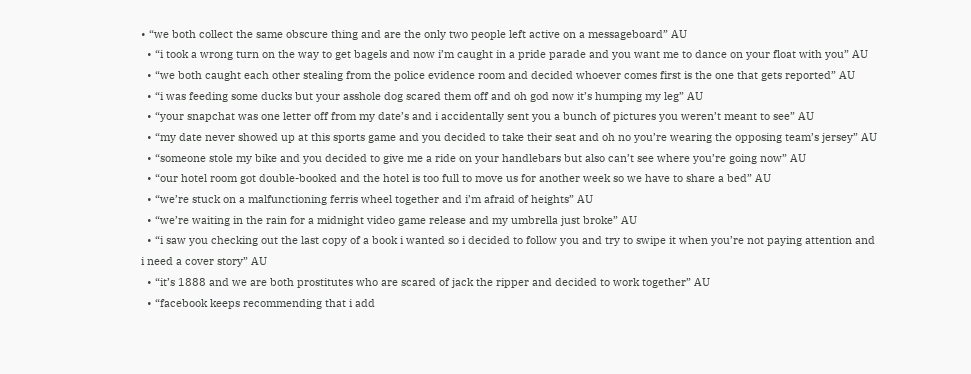• “we both collect the same obscure thing and are the only two people left active on a messageboard” AU
  • “i took a wrong turn on the way to get bagels and now i’m caught in a pride parade and you want me to dance on your float with you” AU
  • “we both caught each other stealing from the police evidence room and decided whoever comes first is the one that gets reported” AU
  • “i was feeding some ducks but your asshole dog scared them off and oh god now it’s humping my leg” AU
  • “your snapchat was one letter off from my date’s and i accidentally sent you a bunch of pictures you weren’t meant to see” AU
  • “my date never showed up at this sports game and you decided to take their seat and oh no you’re wearing the opposing team’s jersey” AU
  • “someone stole my bike and you decided to give me a ride on your handlebars but also can’t see where you’re going now” AU
  • “our hotel room got double-booked and the hotel is too full to move us for another week so we have to share a bed” AU
  • “we’re stuck on a malfunctioning ferris wheel together and i’m afraid of heights” AU
  • “we’re waiting in the rain for a midnight video game release and my umbrella just broke” AU
  • “i saw you checking out the last copy of a book i wanted so i decided to follow you and try to swipe it when you’re not paying attention and i need a cover story” AU
  • “it’s 1888 and we are both prostitutes who are scared of jack the ripper and decided to work together” AU
  • “facebook keeps recommending that i add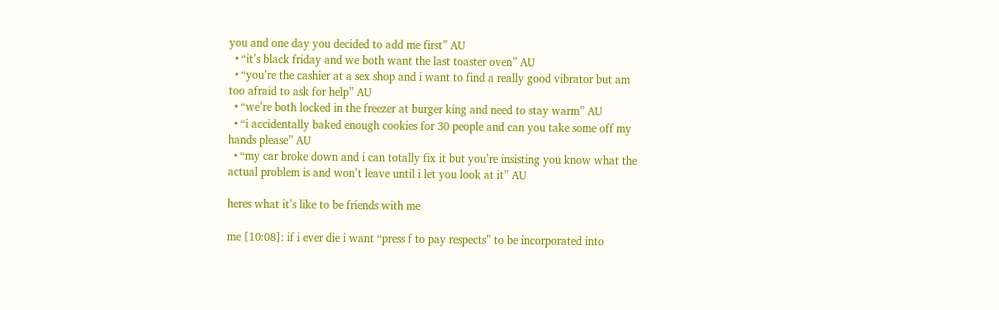you and one day you decided to add me first” AU
  • “it’s black friday and we both want the last toaster oven” AU
  • “you’re the cashier at a sex shop and i want to find a really good vibrator but am too afraid to ask for help” AU
  • “we’re both locked in the freezer at burger king and need to stay warm” AU
  • “i accidentally baked enough cookies for 30 people and can you take some off my hands please” AU
  • “my car broke down and i can totally fix it but you’re insisting you know what the actual problem is and won’t leave until i let you look at it” AU

heres what it’s like to be friends with me

me [10:08]: if i ever die i want “press f to pay respects” to be incorporated into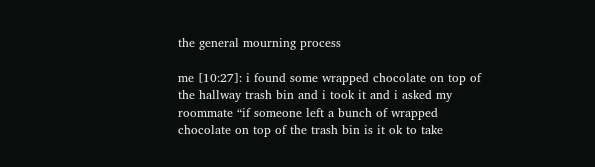the general mourning process

me [10:27]: i found some wrapped chocolate on top of the hallway trash bin and i took it and i asked my roommate “if someone left a bunch of wrapped chocolate on top of the trash bin is it ok to take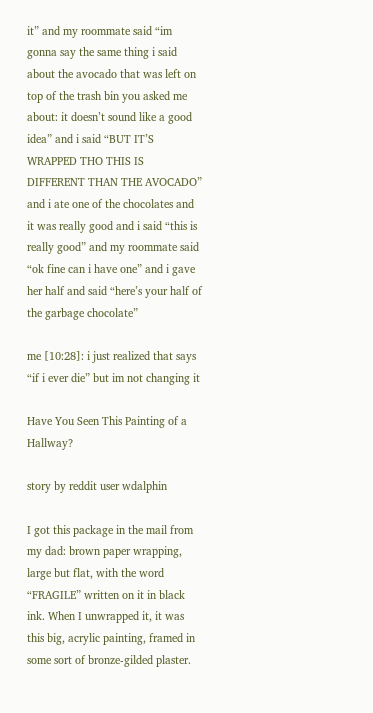it” and my roommate said “im gonna say the same thing i said about the avocado that was left on top of the trash bin you asked me about: it doesn’t sound like a good idea” and i said “BUT IT’S WRAPPED THO THIS IS DIFFERENT THAN THE AVOCADO” and i ate one of the chocolates and it was really good and i said “this is really good” and my roommate said “ok fine can i have one” and i gave her half and said “here’s your half of the garbage chocolate”

me [10:28]: i just realized that says “if i ever die” but im not changing it

Have You Seen This Painting of a Hallway?

story by reddit user wdalphin

I got this package in the mail from my dad: brown paper wrapping, large but flat, with the word “FRAGILE” written on it in black ink. When I unwrapped it, it was this big, acrylic painting, framed in some sort of bronze-gilded plaster.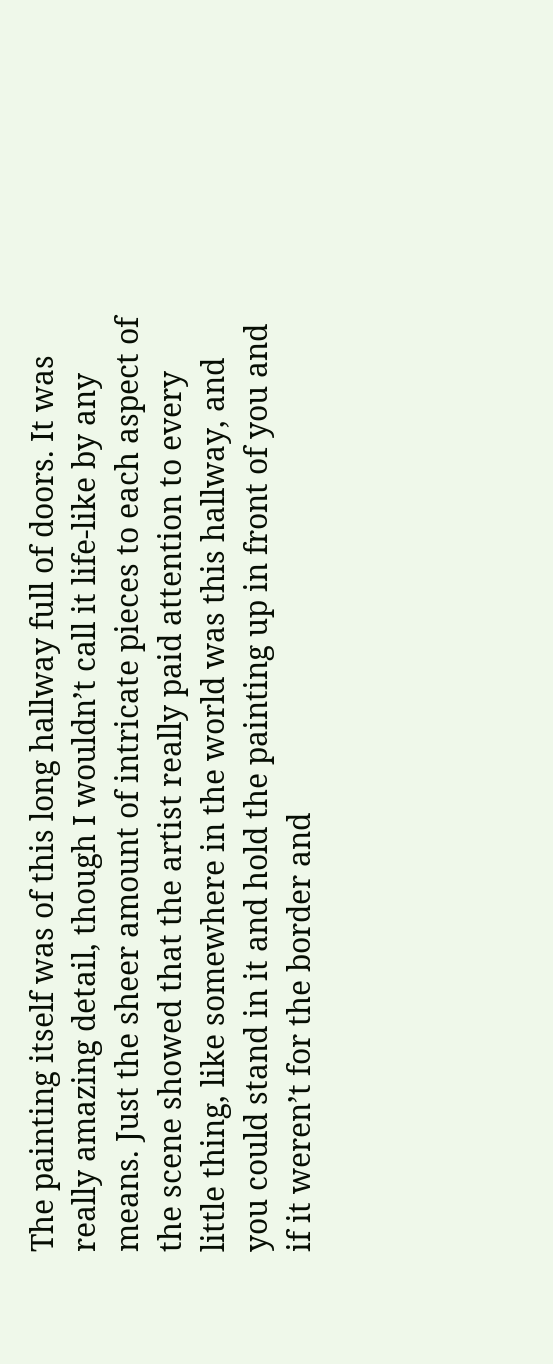The painting itself was of this long hallway full of doors. It was really amazing detail, though I wouldn’t call it life-like by any means. Just the sheer amount of intricate pieces to each aspect of the scene showed that the artist really paid attention to every little thing, like somewhere in the world was this hallway, and you could stand in it and hold the painting up in front of you and if it weren’t for the border and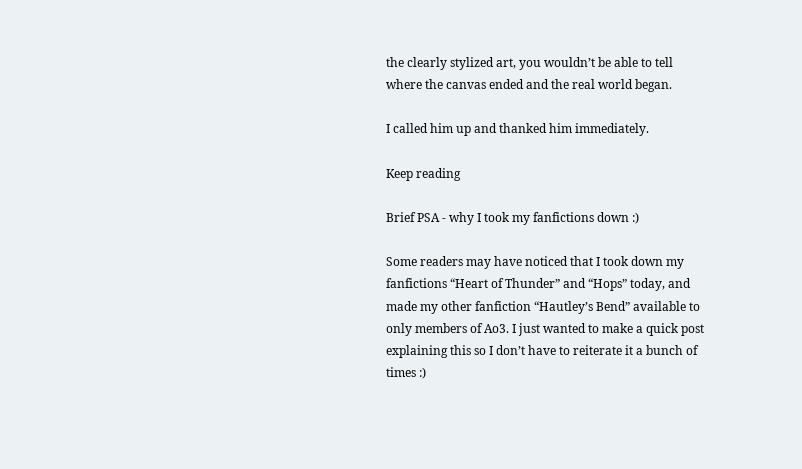the clearly stylized art, you wouldn’t be able to tell where the canvas ended and the real world began.

I called him up and thanked him immediately.

Keep reading

Brief PSA - why I took my fanfictions down :)

Some readers may have noticed that I took down my fanfictions “Heart of Thunder” and “Hops” today, and made my other fanfiction “Hautley’s Bend” available to only members of Ao3. I just wanted to make a quick post explaining this so I don’t have to reiterate it a bunch of times :)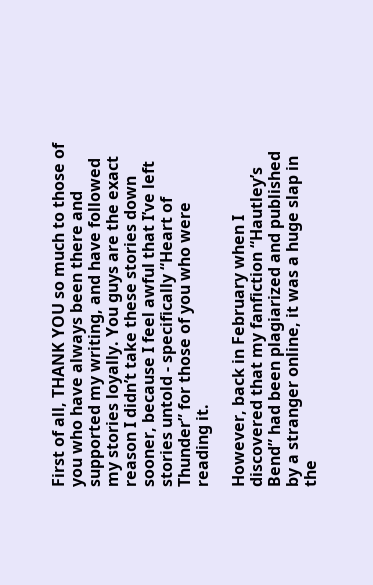First of all, THANK YOU so much to those of you who have always been there and supported my writing, and have followed my stories loyally. You guys are the exact reason I didn’t take these stories down sooner, because I feel awful that I’ve left stories untold - specifically “Heart of Thunder” for those of you who were reading it.

However, back in February when I discovered that my fanfiction “Hautley’s Bend” had been plagiarized and published by a stranger online, it was a huge slap in the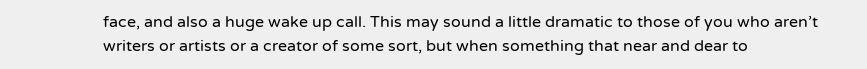face, and also a huge wake up call. This may sound a little dramatic to those of you who aren’t writers or artists or a creator of some sort, but when something that near and dear to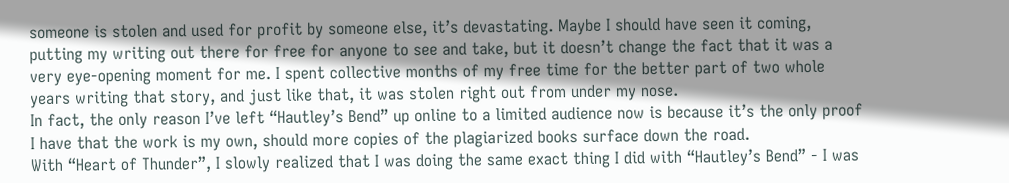someone is stolen and used for profit by someone else, it’s devastating. Maybe I should have seen it coming, putting my writing out there for free for anyone to see and take, but it doesn’t change the fact that it was a very eye-opening moment for me. I spent collective months of my free time for the better part of two whole years writing that story, and just like that, it was stolen right out from under my nose.
In fact, the only reason I’ve left “Hautley’s Bend” up online to a limited audience now is because it’s the only proof I have that the work is my own, should more copies of the plagiarized books surface down the road.
With “Heart of Thunder”, I slowly realized that I was doing the same exact thing I did with “Hautley’s Bend” - I was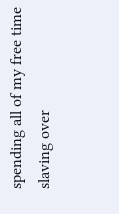spending all of my free time slaving over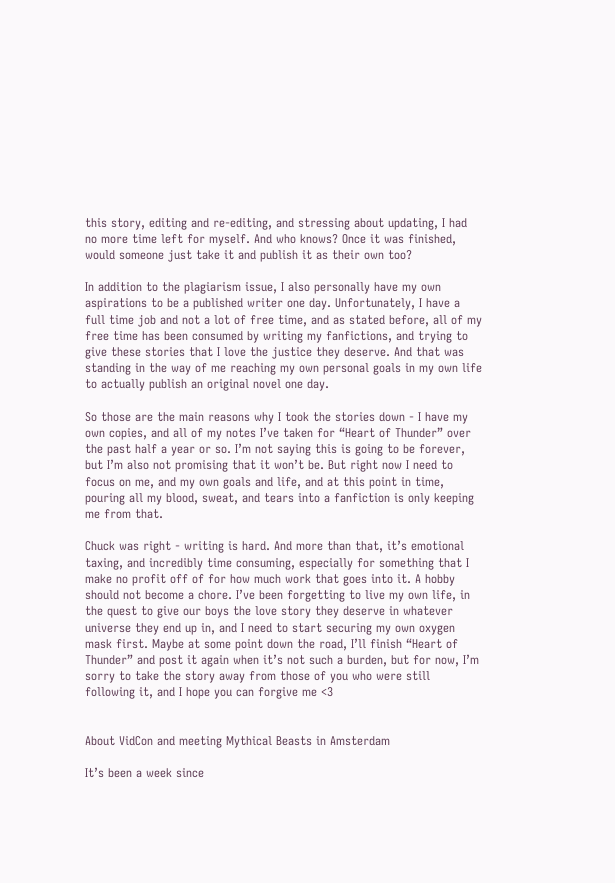this story, editing and re-editing, and stressing about updating, I had no more time left for myself. And who knows? Once it was finished, would someone just take it and publish it as their own too?

In addition to the plagiarism issue, I also personally have my own aspirations to be a published writer one day. Unfortunately, I have a full time job and not a lot of free time, and as stated before, all of my free time has been consumed by writing my fanfictions, and trying to give these stories that I love the justice they deserve. And that was standing in the way of me reaching my own personal goals in my own life to actually publish an original novel one day.

So those are the main reasons why I took the stories down - I have my own copies, and all of my notes I’ve taken for “Heart of Thunder” over the past half a year or so. I’m not saying this is going to be forever, but I’m also not promising that it won’t be. But right now I need to focus on me, and my own goals and life, and at this point in time, pouring all my blood, sweat, and tears into a fanfiction is only keeping me from that.

Chuck was right - writing is hard. And more than that, it’s emotional taxing, and incredibly time consuming, especially for something that I make no profit off of for how much work that goes into it. A hobby should not become a chore. I’ve been forgetting to live my own life, in the quest to give our boys the love story they deserve in whatever universe they end up in, and I need to start securing my own oxygen mask first. Maybe at some point down the road, I’ll finish “Heart of Thunder” and post it again when it’s not such a burden, but for now, I’m sorry to take the story away from those of you who were still following it, and I hope you can forgive me <3


About VidCon and meeting Mythical Beasts in Amsterdam

It’s been a week since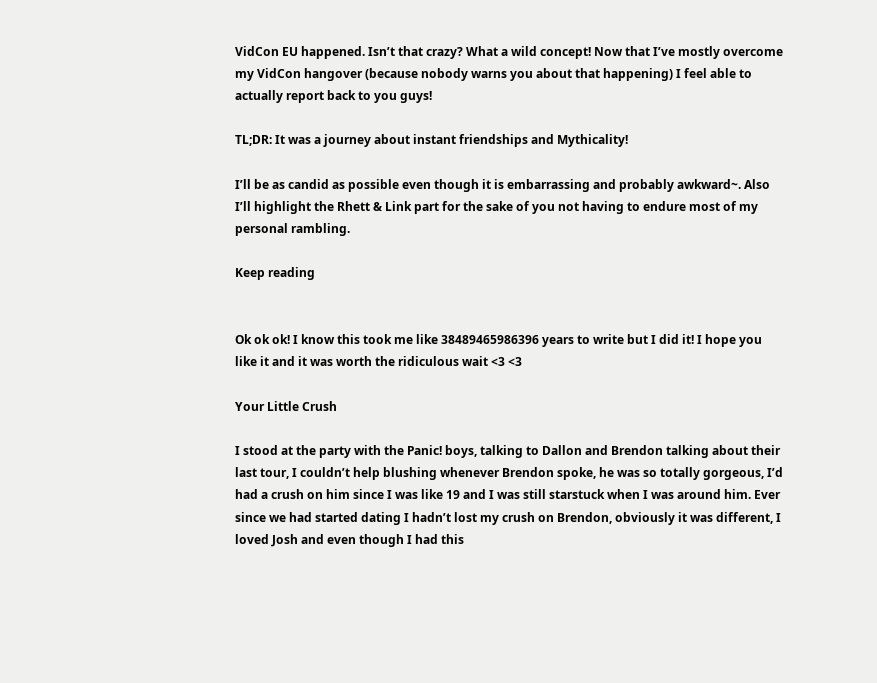VidCon EU happened. Isn’t that crazy? What a wild concept! Now that I’ve mostly overcome my VidCon hangover (because nobody warns you about that happening) I feel able to actually report back to you guys!

TL;DR: It was a journey about instant friendships and Mythicality!

I’ll be as candid as possible even though it is embarrassing and probably awkward~. Also I’ll highlight the Rhett & Link part for the sake of you not having to endure most of my personal rambling.

Keep reading


Ok ok ok! I know this took me like 38489465986396 years to write but I did it! I hope you like it and it was worth the ridiculous wait <3 <3

Your Little Crush

I stood at the party with the Panic! boys, talking to Dallon and Brendon talking about their last tour, I couldn’t help blushing whenever Brendon spoke, he was so totally gorgeous, I’d had a crush on him since I was like 19 and I was still starstuck when I was around him. Ever since we had started dating I hadn’t lost my crush on Brendon, obviously it was different, I loved Josh and even though I had this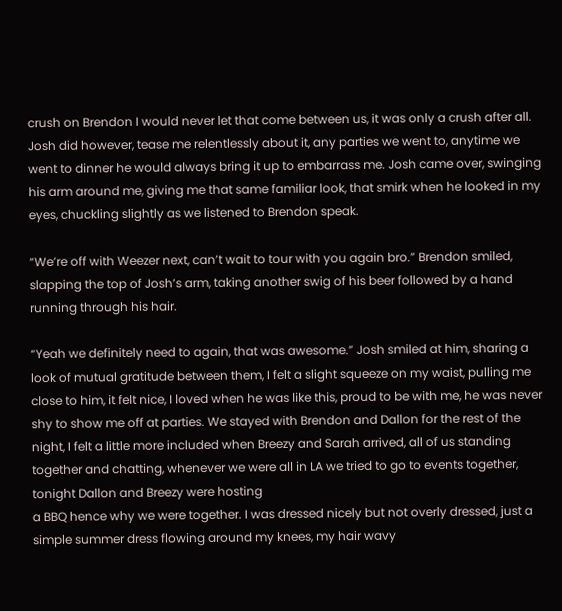crush on Brendon I would never let that come between us, it was only a crush after all. Josh did however, tease me relentlessly about it, any parties we went to, anytime we went to dinner he would always bring it up to embarrass me. Josh came over, swinging his arm around me, giving me that same familiar look, that smirk when he looked in my eyes, chuckling slightly as we listened to Brendon speak.

“We’re off with Weezer next, can’t wait to tour with you again bro.” Brendon smiled, slapping the top of Josh’s arm, taking another swig of his beer followed by a hand running through his hair.

“Yeah we definitely need to again, that was awesome.” Josh smiled at him, sharing a look of mutual gratitude between them, I felt a slight squeeze on my waist, pulling me close to him, it felt nice, I loved when he was like this, proud to be with me, he was never shy to show me off at parties. We stayed with Brendon and Dallon for the rest of the night, I felt a little more included when Breezy and Sarah arrived, all of us standing together and chatting, whenever we were all in LA we tried to go to events together, tonight Dallon and Breezy were hosting
a BBQ hence why we were together. I was dressed nicely but not overly dressed, just a simple summer dress flowing around my knees, my hair wavy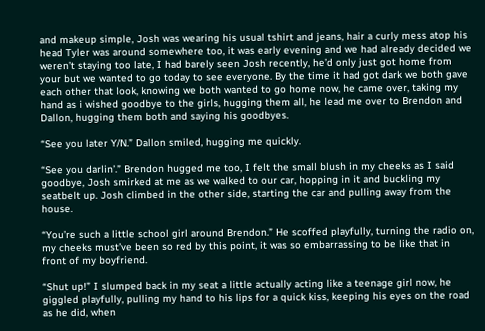and makeup simple, Josh was wearing his usual tshirt and jeans, hair a curly mess atop his head Tyler was around somewhere too, it was early evening and we had already decided we weren’t staying too late, I had barely seen Josh recently, he’d only just got home from your but we wanted to go today to see everyone. By the time it had got dark we both gave each other that look, knowing we both wanted to go home now, he came over, taking my hand as i wished goodbye to the girls, hugging them all, he lead me over to Brendon and Dallon, hugging them both and saying his goodbyes.

“See you later Y/N.” Dallon smiled, hugging me quickly.

“See you darlin’.” Brendon hugged me too, I felt the small blush in my cheeks as I said goodbye, Josh smirked at me as we walked to our car, hopping in it and buckling my seatbelt up. Josh climbed in the other side, starting the car and pulling away from the house.

“You’re such a little school girl around Brendon.” He scoffed playfully, turning the radio on, my cheeks must’ve been so red by this point, it was so embarrassing to be like that in front of my boyfriend.

“Shut up!” I slumped back in my seat a little actually acting like a teenage girl now, he giggled playfully, pulling my hand to his lips for a quick kiss, keeping his eyes on the road as he did, when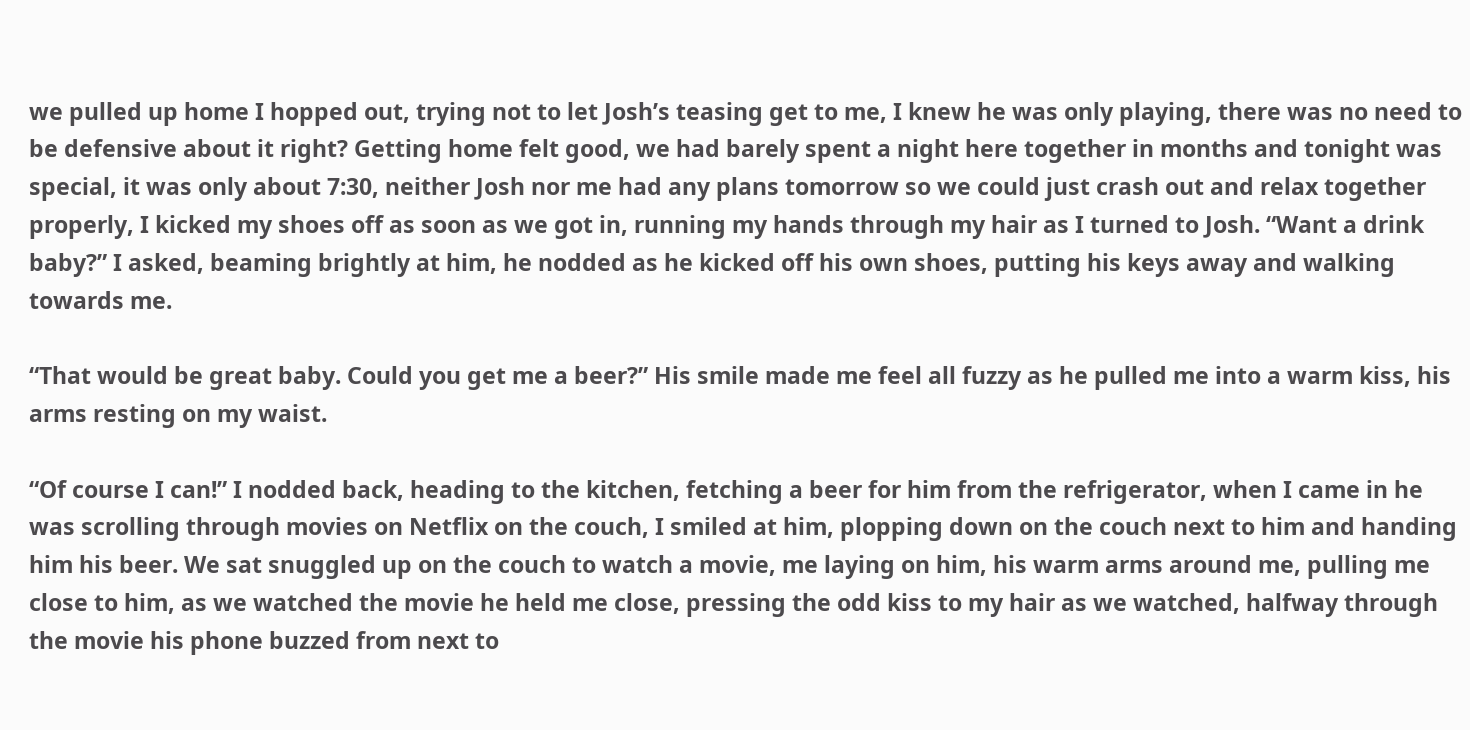we pulled up home I hopped out, trying not to let Josh’s teasing get to me, I knew he was only playing, there was no need to be defensive about it right? Getting home felt good, we had barely spent a night here together in months and tonight was special, it was only about 7:30, neither Josh nor me had any plans tomorrow so we could just crash out and relax together properly, I kicked my shoes off as soon as we got in, running my hands through my hair as I turned to Josh. “Want a drink baby?” I asked, beaming brightly at him, he nodded as he kicked off his own shoes, putting his keys away and walking towards me.

“That would be great baby. Could you get me a beer?” His smile made me feel all fuzzy as he pulled me into a warm kiss, his arms resting on my waist.

“Of course I can!” I nodded back, heading to the kitchen, fetching a beer for him from the refrigerator, when I came in he was scrolling through movies on Netflix on the couch, I smiled at him, plopping down on the couch next to him and handing him his beer. We sat snuggled up on the couch to watch a movie, me laying on him, his warm arms around me, pulling me close to him, as we watched the movie he held me close, pressing the odd kiss to my hair as we watched, halfway through the movie his phone buzzed from next to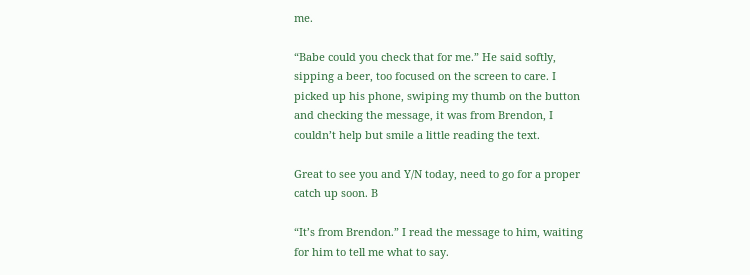me.

“Babe could you check that for me.” He said softly, sipping a beer, too focused on the screen to care. I picked up his phone, swiping my thumb on the button and checking the message, it was from Brendon, I couldn’t help but smile a little reading the text.

Great to see you and Y/N today, need to go for a proper catch up soon. B

“It’s from Brendon.” I read the message to him, waiting for him to tell me what to say.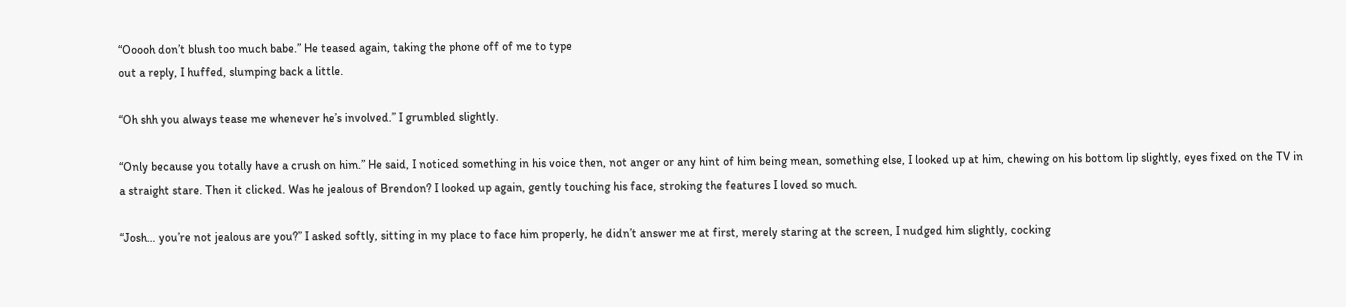“Ooooh don’t blush too much babe.” He teased again, taking the phone off of me to type
out a reply, I huffed, slumping back a little.

“Oh shh you always tease me whenever he’s involved.” I grumbled slightly.

“Only because you totally have a crush on him.” He said, I noticed something in his voice then, not anger or any hint of him being mean, something else, I looked up at him, chewing on his bottom lip slightly, eyes fixed on the TV in a straight stare. Then it clicked. Was he jealous of Brendon? I looked up again, gently touching his face, stroking the features I loved so much.

“Josh… you’re not jealous are you?” I asked softly, sitting in my place to face him properly, he didn’t answer me at first, merely staring at the screen, I nudged him slightly, cocking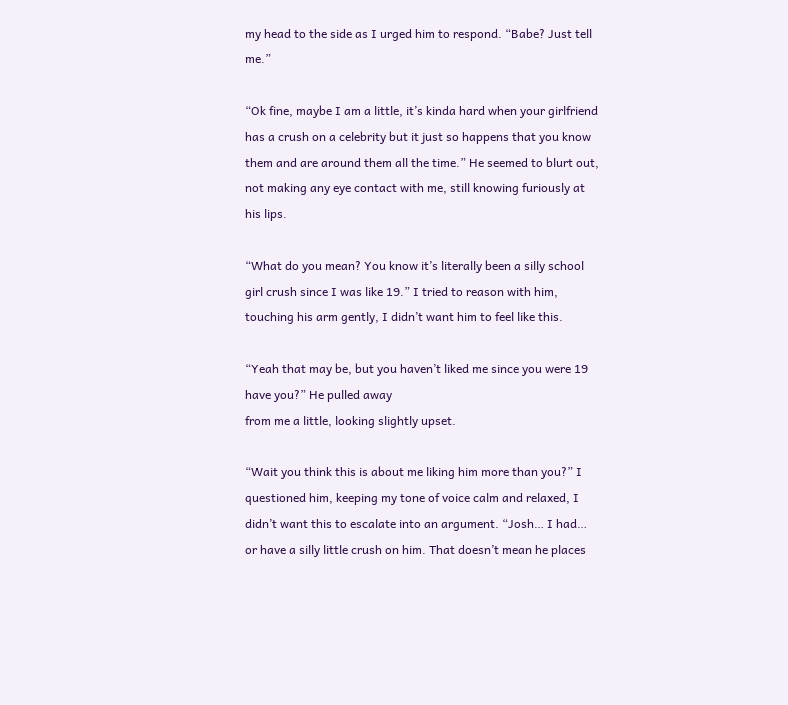my head to the side as I urged him to respond. “Babe? Just tell me.”

“Ok fine, maybe I am a little, it’s kinda hard when your girlfriend has a crush on a celebrity but it just so happens that you know them and are around them all the time.” He seemed to blurt out, not making any eye contact with me, still knowing furiously at his lips.

“What do you mean? You know it’s literally been a silly school girl crush since I was like 19.” I tried to reason with him, touching his arm gently, I didn’t want him to feel like this.

“Yeah that may be, but you haven’t liked me since you were 19 have you?” He pulled away
from me a little, looking slightly upset.

“Wait you think this is about me liking him more than you?” I questioned him, keeping my tone of voice calm and relaxed, I didn’t want this to escalate into an argument. “Josh… I had… or have a silly little crush on him. That doesn’t mean he places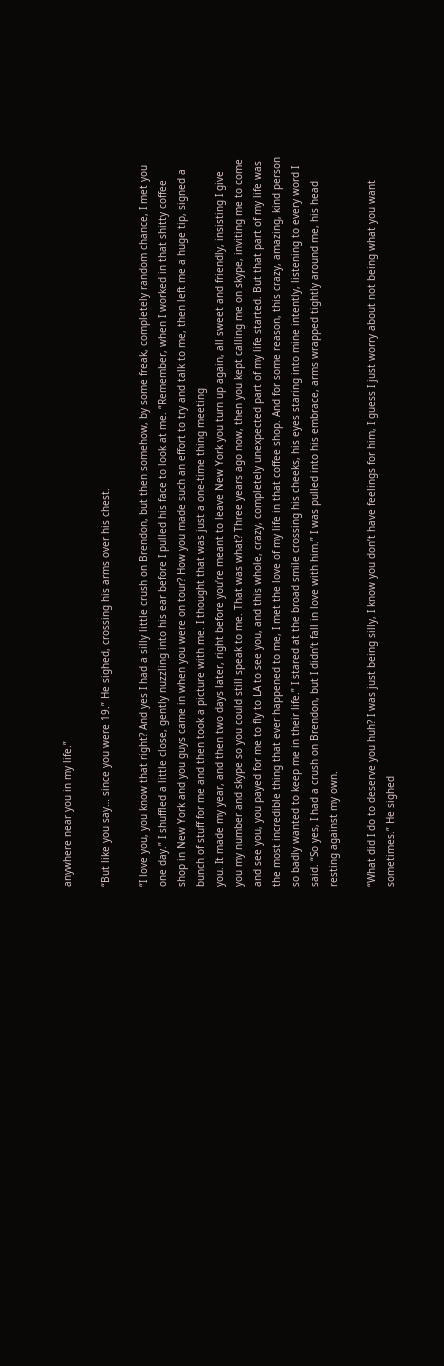anywhere near you in my life.”

“But like you say… since you were 19.” He sighed, crossing his arms over his chest.

“I love you, you know that right? And yes I had a silly little crush on Brendon, but then somehow, by some freak, completely random chance, I met you one day.” I shuffled a little close, gently nuzzling into his ear before I pulled his face to look at me. “Remember, when I worked in that shitty coffee shop in New York and you guys came in when you were on tour? How you made such an effort to try and talk to me, then left me a huge tip, signed a bunch of stuff for me and then took a picture with me. I thought that was just a one-time thing meeting
you. It made my year, and then two days later, right before you’re meant to leave New York you turn up again, all sweet and friendly, insisting I give you my number and skype so you could still speak to me. That was what? Three years ago now, then you kept calling me on skype, inviting me to come and see you, you payed for me to fly to LA to see you, and this whole, crazy, completely unexpected part of my life started. But that part of my life was the most incredible thing that ever happened to me, I met the love of my life in that coffee shop. And for some reason, this crazy, amazing, kind person so badly wanted to keep me in their life.” I stared at the broad smile crossing his cheeks, his eyes staring into mine intently, listening to every word I said. “So yes, I had a crush on Brendon, but I didn’t fall in love with him.” I was pulled into his embrace, arms wrapped tightly around me, his head resting against my own.

“What did I do to deserve you huh? I was just being silly, I know you don’t have feelings for him, I guess I just worry about not being what you want sometimes.” He sighed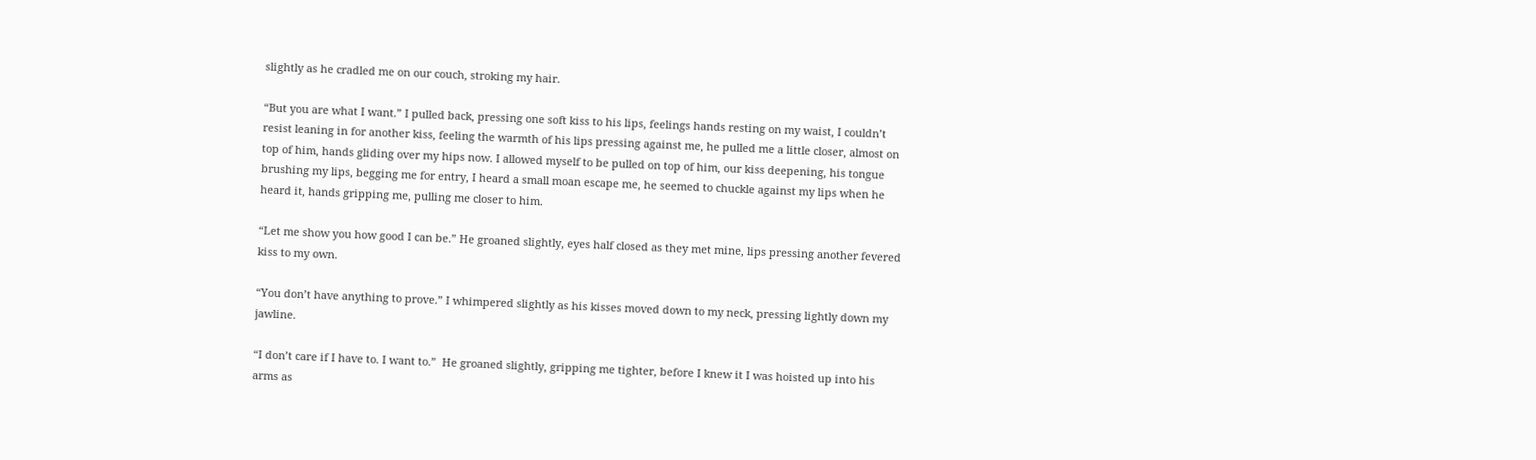slightly as he cradled me on our couch, stroking my hair.

“But you are what I want.” I pulled back, pressing one soft kiss to his lips, feelings hands resting on my waist, I couldn’t resist leaning in for another kiss, feeling the warmth of his lips pressing against me, he pulled me a little closer, almost on top of him, hands gliding over my hips now. I allowed myself to be pulled on top of him, our kiss deepening, his tongue brushing my lips, begging me for entry, I heard a small moan escape me, he seemed to chuckle against my lips when he heard it, hands gripping me, pulling me closer to him.

“Let me show you how good I can be.” He groaned slightly, eyes half closed as they met mine, lips pressing another fevered kiss to my own.

“You don’t have anything to prove.” I whimpered slightly as his kisses moved down to my neck, pressing lightly down my jawline.

“I don’t care if I have to. I want to.”  He groaned slightly, gripping me tighter, before I knew it I was hoisted up into his arms as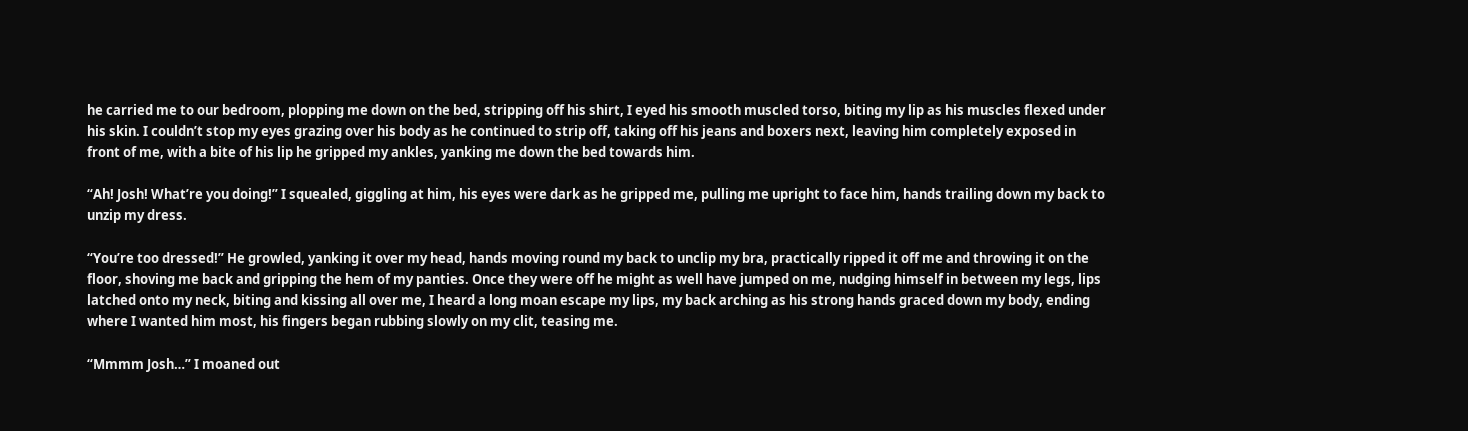he carried me to our bedroom, plopping me down on the bed, stripping off his shirt, I eyed his smooth muscled torso, biting my lip as his muscles flexed under his skin. I couldn’t stop my eyes grazing over his body as he continued to strip off, taking off his jeans and boxers next, leaving him completely exposed in front of me, with a bite of his lip he gripped my ankles, yanking me down the bed towards him.

“Ah! Josh! What’re you doing!” I squealed, giggling at him, his eyes were dark as he gripped me, pulling me upright to face him, hands trailing down my back to unzip my dress.

“You’re too dressed!” He growled, yanking it over my head, hands moving round my back to unclip my bra, practically ripped it off me and throwing it on the floor, shoving me back and gripping the hem of my panties. Once they were off he might as well have jumped on me, nudging himself in between my legs, lips latched onto my neck, biting and kissing all over me, I heard a long moan escape my lips, my back arching as his strong hands graced down my body, ending where I wanted him most, his fingers began rubbing slowly on my clit, teasing me.

“Mmmm Josh…” I moaned out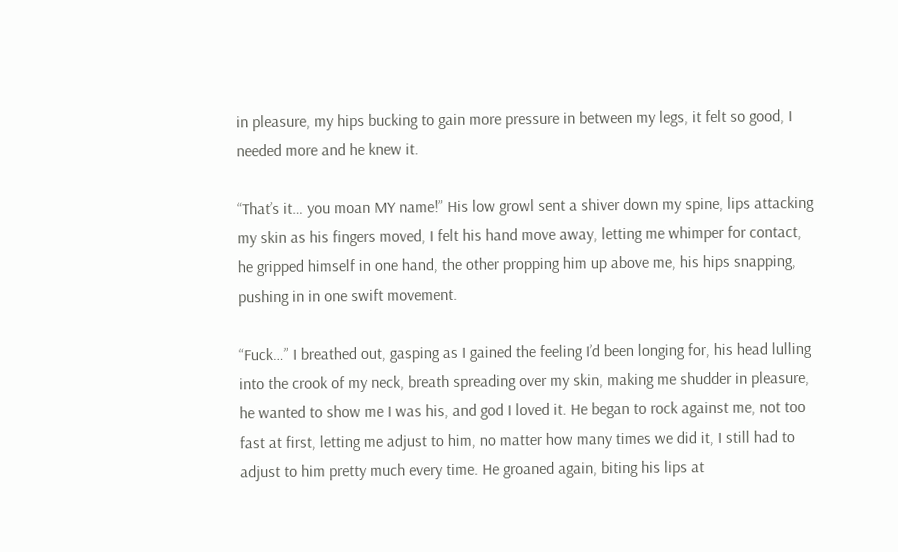in pleasure, my hips bucking to gain more pressure in between my legs, it felt so good, I needed more and he knew it.

“That’s it… you moan MY name!” His low growl sent a shiver down my spine, lips attacking my skin as his fingers moved, I felt his hand move away, letting me whimper for contact, he gripped himself in one hand, the other propping him up above me, his hips snapping, pushing in in one swift movement.

“Fuck…” I breathed out, gasping as I gained the feeling I’d been longing for, his head lulling into the crook of my neck, breath spreading over my skin, making me shudder in pleasure, he wanted to show me I was his, and god I loved it. He began to rock against me, not too fast at first, letting me adjust to him, no matter how many times we did it, I still had to adjust to him pretty much every time. He groaned again, biting his lips at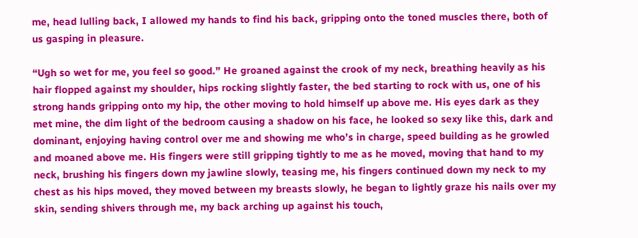me, head lulling back, I allowed my hands to find his back, gripping onto the toned muscles there, both of us gasping in pleasure.

“Ugh so wet for me, you feel so good.” He groaned against the crook of my neck, breathing heavily as his hair flopped against my shoulder, hips rocking slightly faster, the bed starting to rock with us, one of his strong hands gripping onto my hip, the other moving to hold himself up above me. His eyes dark as they met mine, the dim light of the bedroom causing a shadow on his face, he looked so sexy like this, dark and dominant, enjoying having control over me and showing me who’s in charge, speed building as he growled and moaned above me. His fingers were still gripping tightly to me as he moved, moving that hand to my neck, brushing his fingers down my jawline slowly, teasing me, his fingers continued down my neck to my chest as his hips moved, they moved between my breasts slowly, he began to lightly graze his nails over my skin, sending shivers through me, my back arching up against his touch,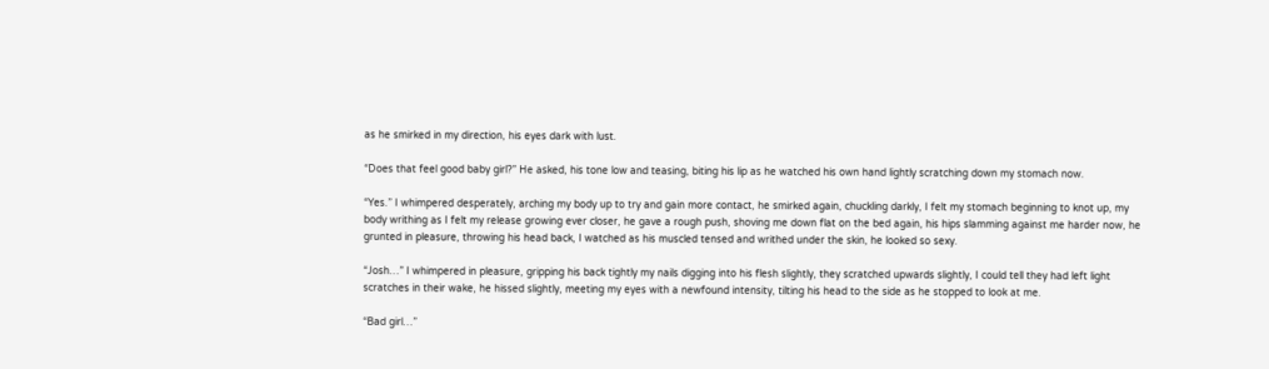as he smirked in my direction, his eyes dark with lust.

“Does that feel good baby girl?” He asked, his tone low and teasing, biting his lip as he watched his own hand lightly scratching down my stomach now.

“Yes.” I whimpered desperately, arching my body up to try and gain more contact, he smirked again, chuckling darkly, I felt my stomach beginning to knot up, my body writhing as I felt my release growing ever closer, he gave a rough push, shoving me down flat on the bed again, his hips slamming against me harder now, he grunted in pleasure, throwing his head back, I watched as his muscled tensed and writhed under the skin, he looked so sexy.

“Josh…” I whimpered in pleasure, gripping his back tightly my nails digging into his flesh slightly, they scratched upwards slightly, I could tell they had left light scratches in their wake, he hissed slightly, meeting my eyes with a newfound intensity, tilting his head to the side as he stopped to look at me.

“Bad girl…”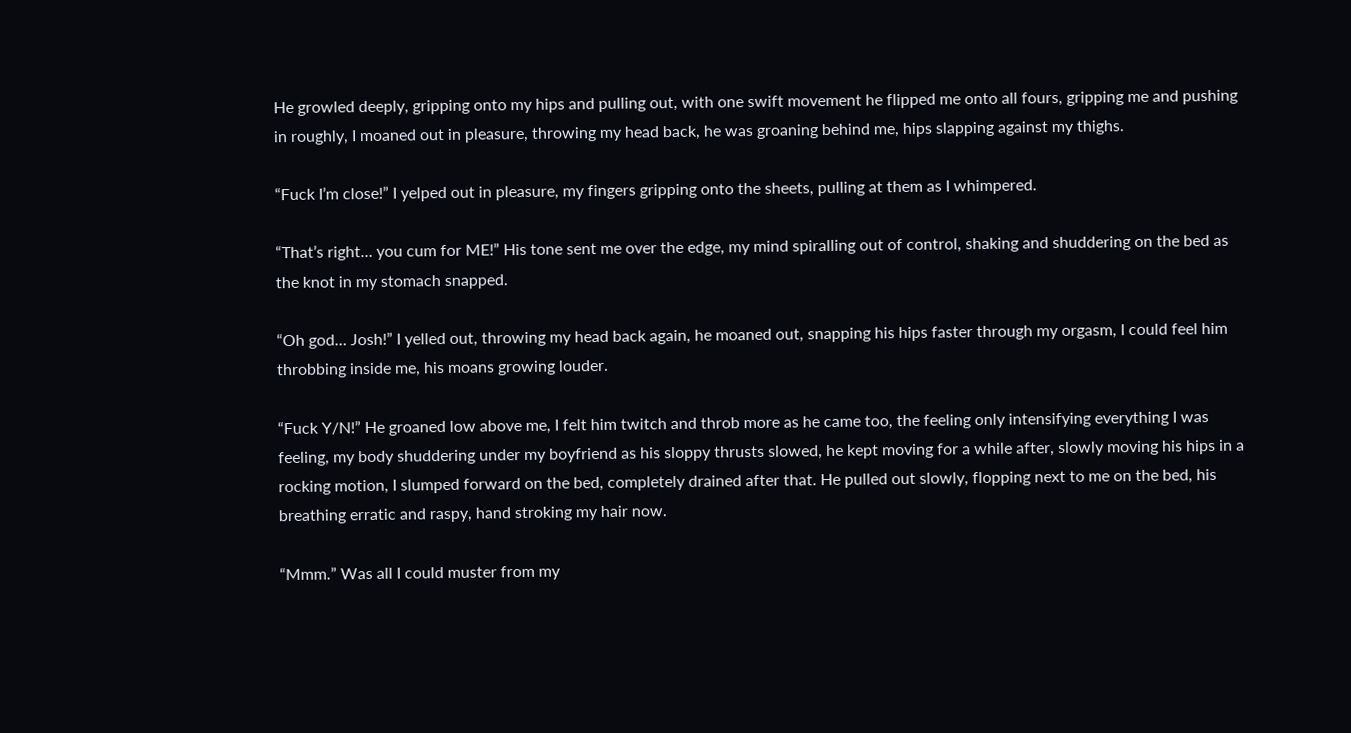He growled deeply, gripping onto my hips and pulling out, with one swift movement he flipped me onto all fours, gripping me and pushing in roughly, I moaned out in pleasure, throwing my head back, he was groaning behind me, hips slapping against my thighs.

“Fuck I’m close!” I yelped out in pleasure, my fingers gripping onto the sheets, pulling at them as I whimpered.

“That’s right… you cum for ME!” His tone sent me over the edge, my mind spiralling out of control, shaking and shuddering on the bed as the knot in my stomach snapped.

“Oh god… Josh!” I yelled out, throwing my head back again, he moaned out, snapping his hips faster through my orgasm, I could feel him throbbing inside me, his moans growing louder.

“Fuck Y/N!” He groaned low above me, I felt him twitch and throb more as he came too, the feeling only intensifying everything I was feeling, my body shuddering under my boyfriend as his sloppy thrusts slowed, he kept moving for a while after, slowly moving his hips in a rocking motion, I slumped forward on the bed, completely drained after that. He pulled out slowly, flopping next to me on the bed, his breathing erratic and raspy, hand stroking my hair now.

“Mmm.” Was all I could muster from my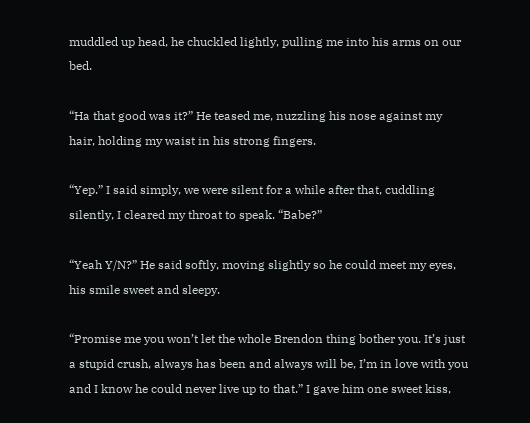muddled up head, he chuckled lightly, pulling me into his arms on our bed.

“Ha that good was it?” He teased me, nuzzling his nose against my hair, holding my waist in his strong fingers.

“Yep.” I said simply, we were silent for a while after that, cuddling silently, I cleared my throat to speak. “Babe?”

“Yeah Y/N?” He said softly, moving slightly so he could meet my eyes, his smile sweet and sleepy.

“Promise me you won’t let the whole Brendon thing bother you. It’s just a stupid crush, always has been and always will be, I’m in love with you and I know he could never live up to that.” I gave him one sweet kiss,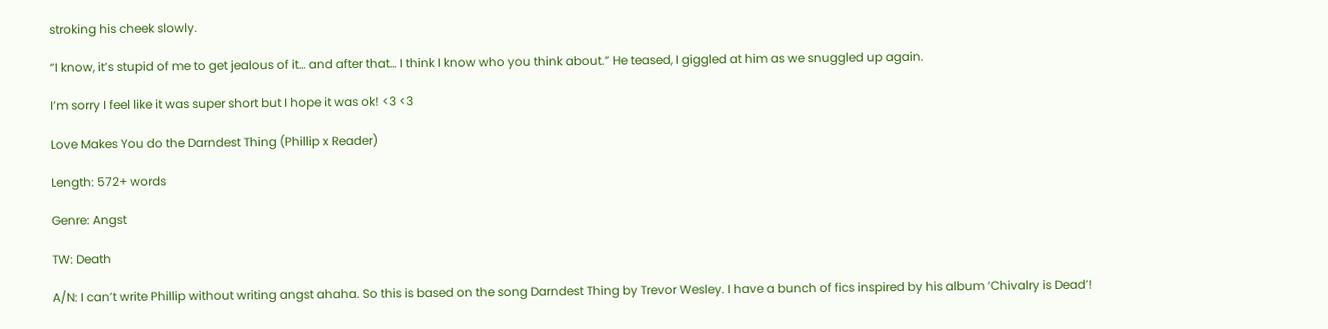stroking his cheek slowly.

“I know, it’s stupid of me to get jealous of it… and after that… I think I know who you think about.” He teased, I giggled at him as we snuggled up again.

I’m sorry I feel like it was super short but I hope it was ok! <3 <3

Love Makes You do the Darndest Thing (Phillip x Reader)

Length: 572+ words

Genre: Angst

TW: Death

A/N: I can’t write Phillip without writing angst ahaha. So this is based on the song Darndest Thing by Trevor Wesley. I have a bunch of fics inspired by his album ‘Chivalry is Dead’!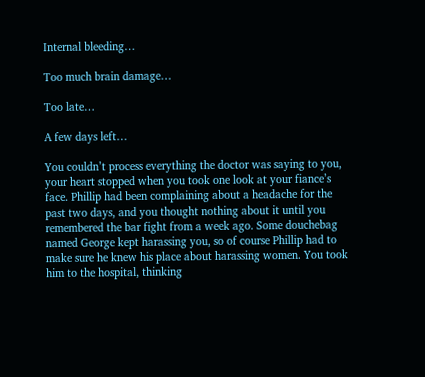Internal bleeding…

Too much brain damage…

Too late…

A few days left…

You couldn’t process everything the doctor was saying to you, your heart stopped when you took one look at your fiance’s face. Phillip had been complaining about a headache for the past two days, and you thought nothing about it until you remembered the bar fight from a week ago. Some douchebag named George kept harassing you, so of course Phillip had to make sure he knew his place about harassing women. You took him to the hospital, thinking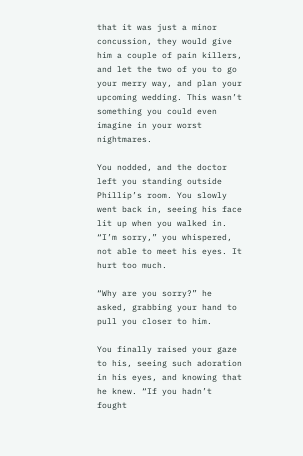that it was just a minor concussion, they would give him a couple of pain killers, and let the two of you to go your merry way, and plan your upcoming wedding. This wasn’t something you could even imagine in your worst nightmares.

You nodded, and the doctor left you standing outside Phillip’s room. You slowly went back in, seeing his face lit up when you walked in. “I’m sorry,” you whispered, not able to meet his eyes. It hurt too much.

“Why are you sorry?” he asked, grabbing your hand to pull you closer to him.

You finally raised your gaze to his, seeing such adoration in his eyes, and knowing that he knew. “If you hadn’t fought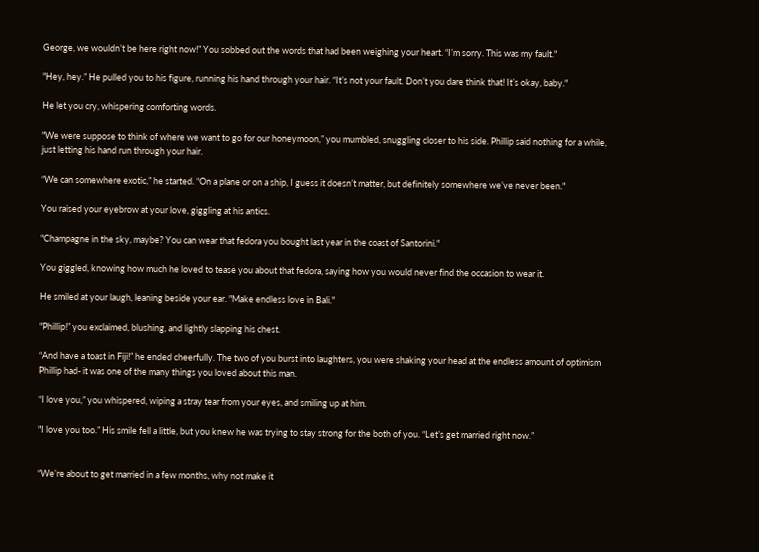George, we wouldn’t be here right now!” You sobbed out the words that had been weighing your heart. “I’m sorry. This was my fault."

"Hey, hey.” He pulled you to his figure, running his hand through your hair. “It’s not your fault. Don’t you dare think that! It’s okay, baby."

He let you cry, whispering comforting words.

"We were suppose to think of where we want to go for our honeymoon,” you mumbled, snuggling closer to his side. Phillip said nothing for a while, just letting his hand run through your hair.

“We can somewhere exotic,” he started. “On a plane or on a ship, I guess it doesn’t matter, but definitely somewhere we’ve never been."

You raised your eyebrow at your love, giggling at his antics.

"Champagne in the sky, maybe? You can wear that fedora you bought last year in the coast of Santorini."

You giggled, knowing how much he loved to tease you about that fedora, saying how you would never find the occasion to wear it.

He smiled at your laugh, leaning beside your ear. "Make endless love in Bali."

"Phillip!” you exclaimed, blushing, and lightly slapping his chest.

“And have a toast in Fiji!” he ended cheerfully. The two of you burst into laughters, you were shaking your head at the endless amount of optimism Phillip had- it was one of the many things you loved about this man.

“I love you,” you whispered, wiping a stray tear from your eyes, and smiling up at him.

"I love you too.” His smile fell a little, but you knew he was trying to stay strong for the both of you. “Let’s get married right now.”


“We’re about to get married in a few months, why not make it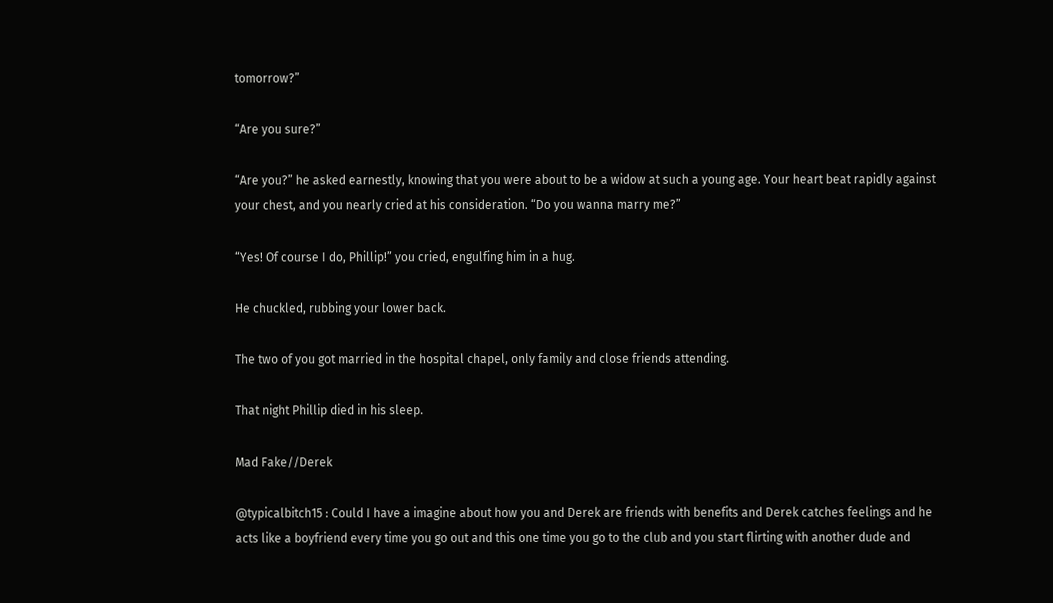tomorrow?”

“Are you sure?”

“Are you?” he asked earnestly, knowing that you were about to be a widow at such a young age. Your heart beat rapidly against your chest, and you nearly cried at his consideration. “Do you wanna marry me?”

“Yes! Of course I do, Phillip!” you cried, engulfing him in a hug.

He chuckled, rubbing your lower back.

The two of you got married in the hospital chapel, only family and close friends attending.

That night Phillip died in his sleep.

Mad Fake//Derek

@typicalbitch15 : Could I have a imagine about how you and Derek are friends with benefits and Derek catches feelings and he acts like a boyfriend every time you go out and this one time you go to the club and you start flirting with another dude and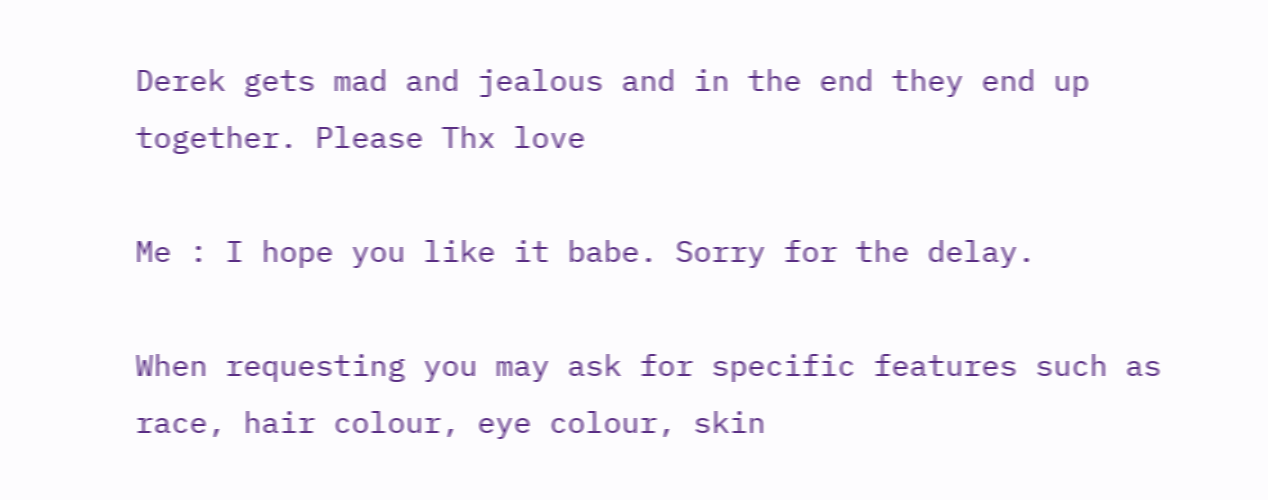Derek gets mad and jealous and in the end they end up together. Please Thx love

Me : I hope you like it babe. Sorry for the delay.

When requesting you may ask for specific features such as race, hair colour, eye colour, skin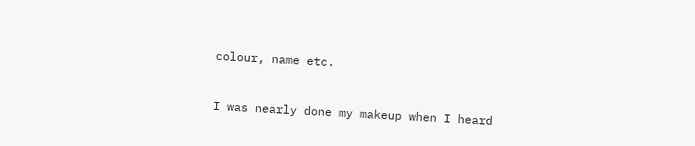colour, name etc.


I was nearly done my makeup when I heard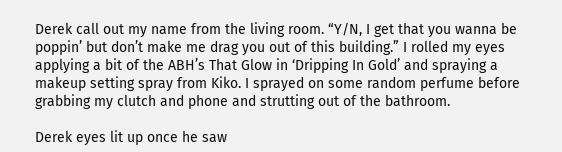Derek call out my name from the living room. “Y/N, I get that you wanna be poppin’ but don’t make me drag you out of this building.” I rolled my eyes applying a bit of the ABH’s That Glow in ‘Dripping In Gold’ and spraying a makeup setting spray from Kiko. I sprayed on some random perfume before grabbing my clutch and phone and strutting out of the bathroom.

Derek eyes lit up once he saw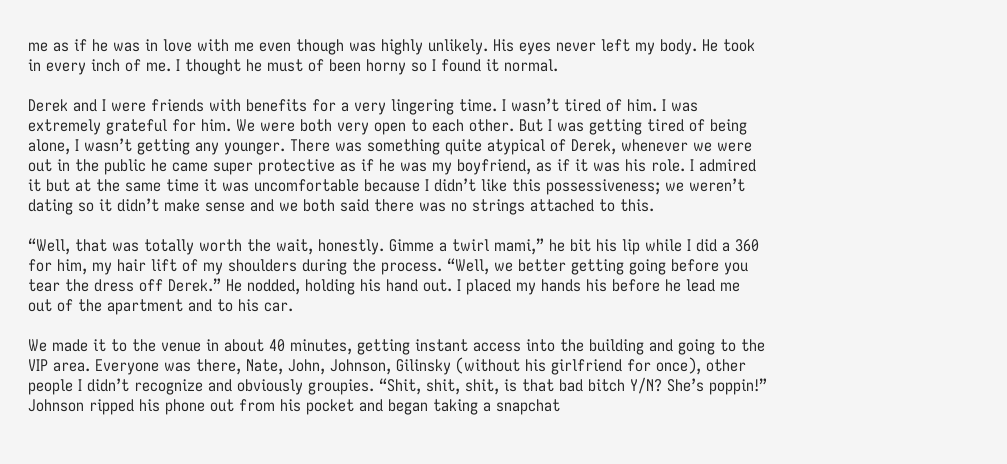me as if he was in love with me even though was highly unlikely. His eyes never left my body. He took in every inch of me. I thought he must of been horny so I found it normal.

Derek and I were friends with benefits for a very lingering time. I wasn’t tired of him. I was extremely grateful for him. We were both very open to each other. But I was getting tired of being alone, I wasn’t getting any younger. There was something quite atypical of Derek, whenever we were out in the public he came super protective as if he was my boyfriend, as if it was his role. I admired it but at the same time it was uncomfortable because I didn’t like this possessiveness; we weren’t dating so it didn’t make sense and we both said there was no strings attached to this.

“Well, that was totally worth the wait, honestly. Gimme a twirl mami,” he bit his lip while I did a 360 for him, my hair lift of my shoulders during the process. “Well, we better getting going before you tear the dress off Derek.” He nodded, holding his hand out. I placed my hands his before he lead me out of the apartment and to his car.

We made it to the venue in about 40 minutes, getting instant access into the building and going to the VIP area. Everyone was there, Nate, John, Johnson, Gilinsky (without his girlfriend for once), other people I didn’t recognize and obviously groupies. “Shit, shit, shit, is that bad bitch Y/N? She’s poppin!” Johnson ripped his phone out from his pocket and began taking a snapchat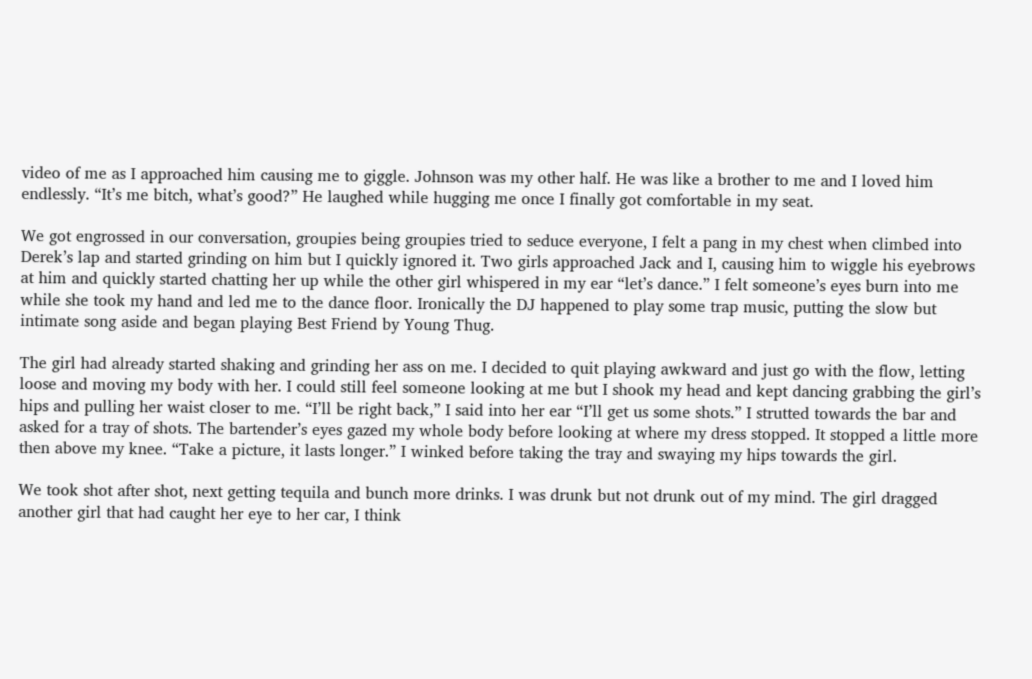video of me as I approached him causing me to giggle. Johnson was my other half. He was like a brother to me and I loved him endlessly. “It’s me bitch, what’s good?” He laughed while hugging me once I finally got comfortable in my seat.

We got engrossed in our conversation, groupies being groupies tried to seduce everyone, I felt a pang in my chest when climbed into Derek’s lap and started grinding on him but I quickly ignored it. Two girls approached Jack and I, causing him to wiggle his eyebrows at him and quickly started chatting her up while the other girl whispered in my ear “let’s dance.” I felt someone’s eyes burn into me while she took my hand and led me to the dance floor. Ironically the DJ happened to play some trap music, putting the slow but intimate song aside and began playing Best Friend by Young Thug.

The girl had already started shaking and grinding her ass on me. I decided to quit playing awkward and just go with the flow, letting loose and moving my body with her. I could still feel someone looking at me but I shook my head and kept dancing grabbing the girl’s hips and pulling her waist closer to me. “I’ll be right back,” I said into her ear “I’ll get us some shots.” I strutted towards the bar and asked for a tray of shots. The bartender’s eyes gazed my whole body before looking at where my dress stopped. It stopped a little more then above my knee. “Take a picture, it lasts longer.” I winked before taking the tray and swaying my hips towards the girl.

We took shot after shot, next getting tequila and bunch more drinks. I was drunk but not drunk out of my mind. The girl dragged another girl that had caught her eye to her car, I think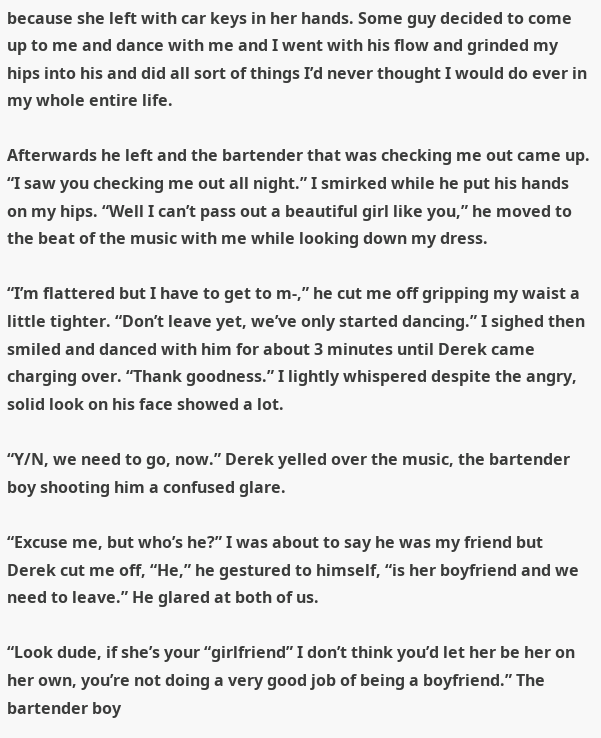because she left with car keys in her hands. Some guy decided to come up to me and dance with me and I went with his flow and grinded my hips into his and did all sort of things I’d never thought I would do ever in my whole entire life.

Afterwards he left and the bartender that was checking me out came up. “I saw you checking me out all night.” I smirked while he put his hands on my hips. “Well I can’t pass out a beautiful girl like you,” he moved to the beat of the music with me while looking down my dress.

“I’m flattered but I have to get to m-,” he cut me off gripping my waist a little tighter. “Don’t leave yet, we’ve only started dancing.” I sighed then smiled and danced with him for about 3 minutes until Derek came charging over. “Thank goodness.” I lightly whispered despite the angry, solid look on his face showed a lot.

“Y/N, we need to go, now.” Derek yelled over the music, the bartender boy shooting him a confused glare.

“Excuse me, but who’s he?” I was about to say he was my friend but Derek cut me off, “He,” he gestured to himself, “is her boyfriend and we need to leave.” He glared at both of us.

“Look dude, if she’s your “girlfriend” I don’t think you’d let her be her on her own, you’re not doing a very good job of being a boyfriend.” The bartender boy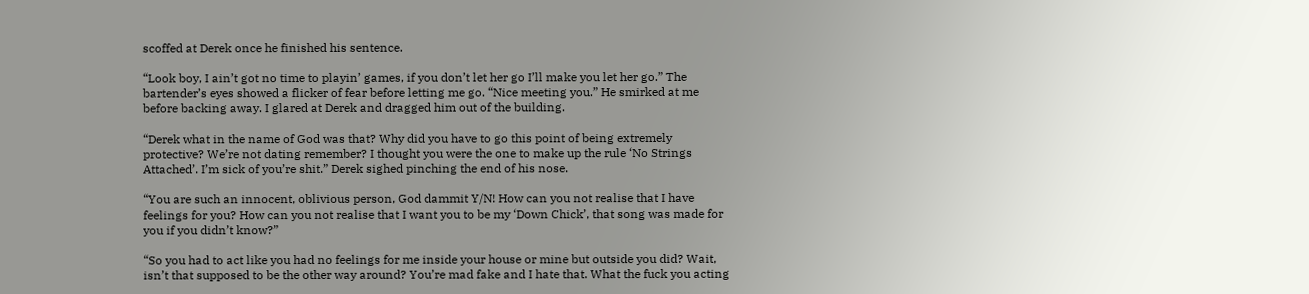scoffed at Derek once he finished his sentence.

“Look boy, I ain’t got no time to playin’ games, if you don’t let her go I’ll make you let her go.” The bartender’s eyes showed a flicker of fear before letting me go. “Nice meeting you.” He smirked at me before backing away. I glared at Derek and dragged him out of the building.

“Derek what in the name of God was that? Why did you have to go this point of being extremely protective? We’re not dating remember? I thought you were the one to make up the rule ‘No Strings Attached’. I’m sick of you’re shit.” Derek sighed pinching the end of his nose.

“You are such an innocent, oblivious person, God dammit Y/N! How can you not realise that I have feelings for you? How can you not realise that I want you to be my ‘Down Chick’, that song was made for you if you didn’t know?”

“So you had to act like you had no feelings for me inside your house or mine but outside you did? Wait, isn’t that supposed to be the other way around? You’re mad fake and I hate that. What the fuck you acting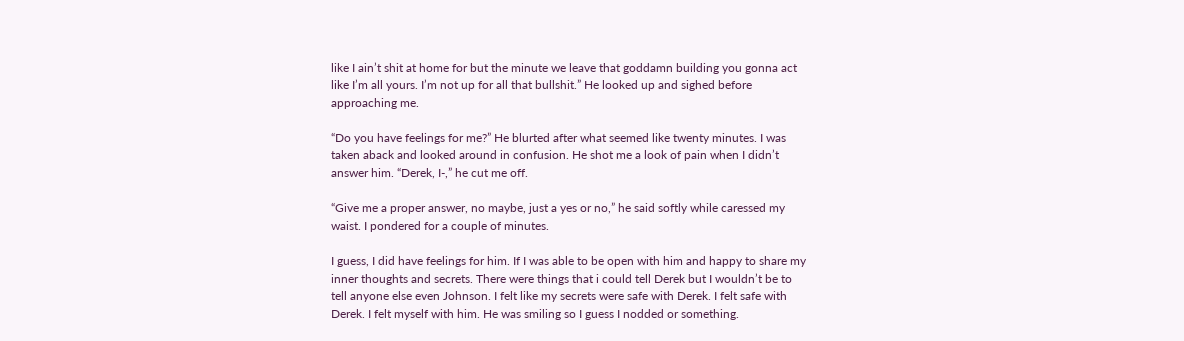like I ain’t shit at home for but the minute we leave that goddamn building you gonna act like I’m all yours. I’m not up for all that bullshit.” He looked up and sighed before approaching me.

“Do you have feelings for me?” He blurted after what seemed like twenty minutes. I was taken aback and looked around in confusion. He shot me a look of pain when I didn’t answer him. “Derek, I-,” he cut me off.

“Give me a proper answer, no maybe, just a yes or no,” he said softly while caressed my waist. I pondered for a couple of minutes.

I guess, I did have feelings for him. If I was able to be open with him and happy to share my inner thoughts and secrets. There were things that i could tell Derek but I wouldn’t be to tell anyone else even Johnson. I felt like my secrets were safe with Derek. I felt safe with Derek. I felt myself with him. He was smiling so I guess I nodded or something.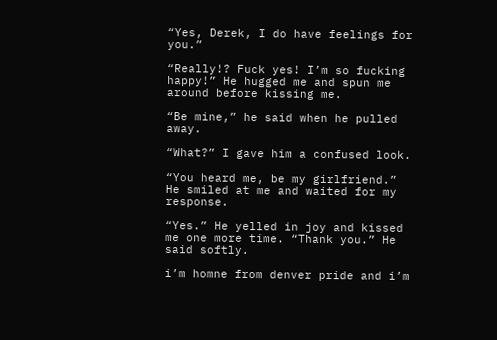“Yes, Derek, I do have feelings for you.”

“Really!? Fuck yes! I’m so fucking happy!” He hugged me and spun me around before kissing me.

“Be mine,” he said when he pulled away.

“What?” I gave him a confused look.

“You heard me, be my girlfriend.” He smiled at me and waited for my response.

“Yes.” He yelled in joy and kissed me one more time. “Thank you.” He said softly.

i’m homne from denver pride and i’m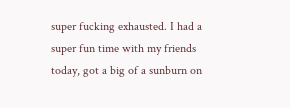super fucking exhausted. I had a super fun time with my friends today, got a big of a sunburn on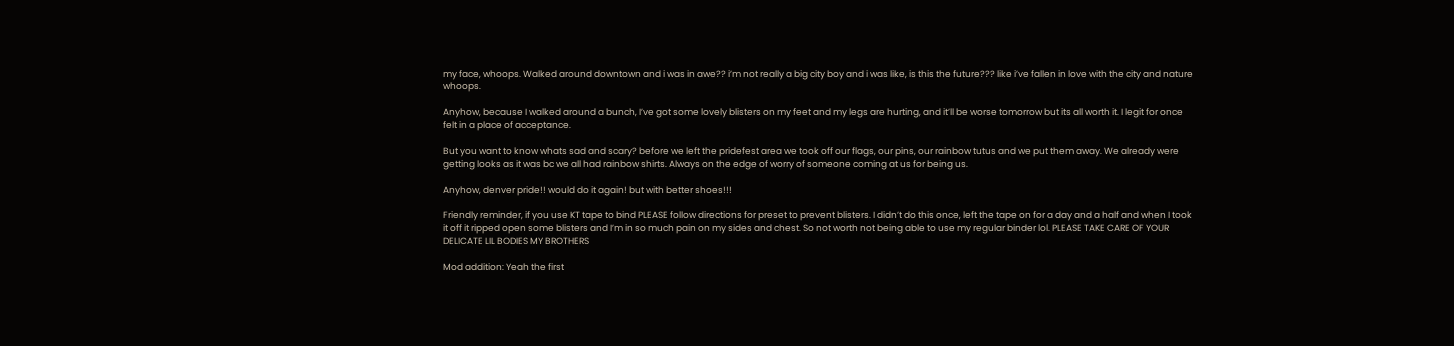my face, whoops. Walked around downtown and i was in awe?? i’m not really a big city boy and i was like, is this the future??? like i’ve fallen in love with the city and nature whoops.

Anyhow, because I walked around a bunch, I’ve got some lovely blisters on my feet and my legs are hurting, and it’ll be worse tomorrow but its all worth it. I legit for once felt in a place of acceptance.

But you want to know whats sad and scary? before we left the pridefest area we took off our flags, our pins, our rainbow tutus and we put them away. We already were getting looks as it was bc we all had rainbow shirts. Always on the edge of worry of someone coming at us for being us.

Anyhow, denver pride!! would do it again! but with better shoes!!!

Friendly reminder, if you use KT tape to bind PLEASE follow directions for preset to prevent blisters. I didn’t do this once, left the tape on for a day and a half and when I took it off it ripped open some blisters and I’m in so much pain on my sides and chest. So not worth not being able to use my regular binder lol. PLEASE TAKE CARE OF YOUR DELICATE LIL BODIES MY BROTHERS

Mod addition: Yeah the first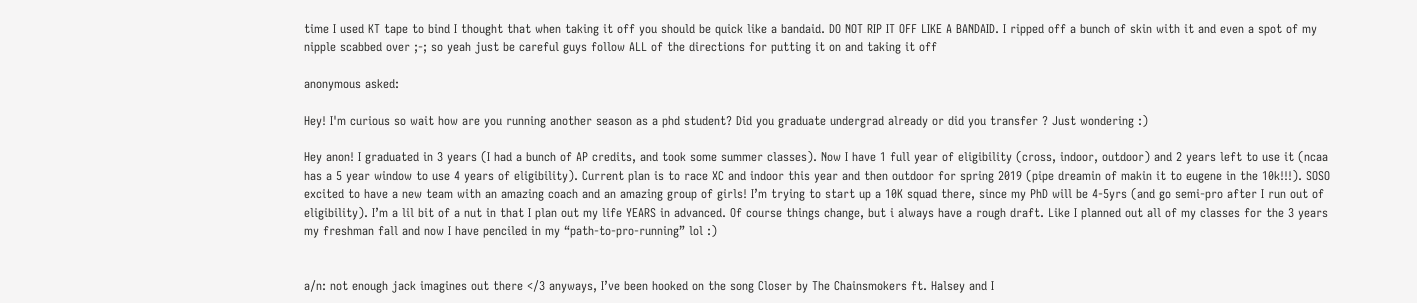time I used KT tape to bind I thought that when taking it off you should be quick like a bandaid. DO NOT RIP IT OFF LIKE A BANDAID. I ripped off a bunch of skin with it and even a spot of my nipple scabbed over ;-; so yeah just be careful guys follow ALL of the directions for putting it on and taking it off

anonymous asked:

Hey! I'm curious so wait how are you running another season as a phd student? Did you graduate undergrad already or did you transfer ? Just wondering :)

Hey anon! I graduated in 3 years (I had a bunch of AP credits, and took some summer classes). Now I have 1 full year of eligibility (cross, indoor, outdoor) and 2 years left to use it (ncaa has a 5 year window to use 4 years of eligibility). Current plan is to race XC and indoor this year and then outdoor for spring 2019 (pipe dreamin of makin it to eugene in the 10k!!!). SOSO excited to have a new team with an amazing coach and an amazing group of girls! I’m trying to start up a 10K squad there, since my PhD will be 4-5yrs (and go semi-pro after I run out of eligibility). I’m a lil bit of a nut in that I plan out my life YEARS in advanced. Of course things change, but i always have a rough draft. Like I planned out all of my classes for the 3 years my freshman fall and now I have penciled in my “path-to-pro-running” lol :)


a/n: not enough jack imagines out there </3 anyways, I’ve been hooked on the song Closer by The Chainsmokers ft. Halsey and I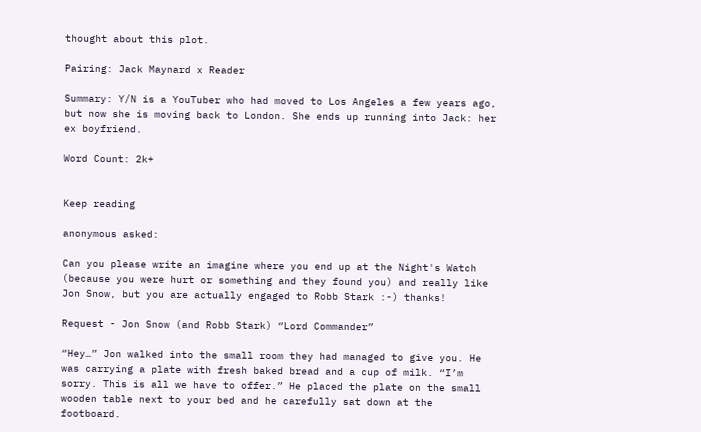thought about this plot.

Pairing: Jack Maynard x Reader

Summary: Y/N is a YouTuber who had moved to Los Angeles a few years ago, but now she is moving back to London. She ends up running into Jack: her ex boyfriend.

Word Count: 2k+


Keep reading

anonymous asked:

Can you please write an imagine where you end up at the Night's Watch (because you were hurt or something and they found you) and really like Jon Snow, but you are actually engaged to Robb Stark :-) thanks!

Request - Jon Snow (and Robb Stark) “Lord Commander”

“Hey…” Jon walked into the small room they had managed to give you. He was carrying a plate with fresh baked bread and a cup of milk. “I’m sorry. This is all we have to offer.” He placed the plate on the small wooden table next to your bed and he carefully sat down at the footboard.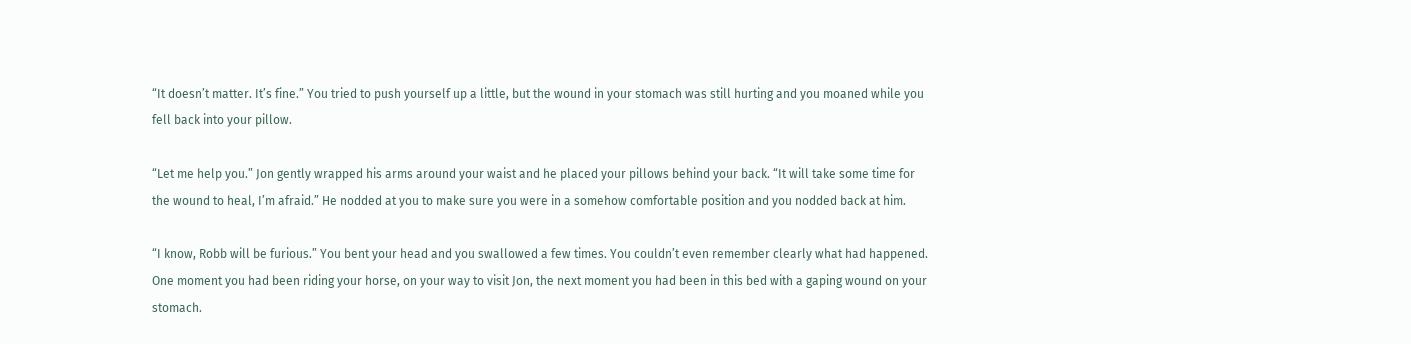“It doesn’t matter. It’s fine.” You tried to push yourself up a little, but the wound in your stomach was still hurting and you moaned while you fell back into your pillow.

“Let me help you.” Jon gently wrapped his arms around your waist and he placed your pillows behind your back. “It will take some time for the wound to heal, I’m afraid.” He nodded at you to make sure you were in a somehow comfortable position and you nodded back at him.

“I know, Robb will be furious.” You bent your head and you swallowed a few times. You couldn’t even remember clearly what had happened. One moment you had been riding your horse, on your way to visit Jon, the next moment you had been in this bed with a gaping wound on your stomach.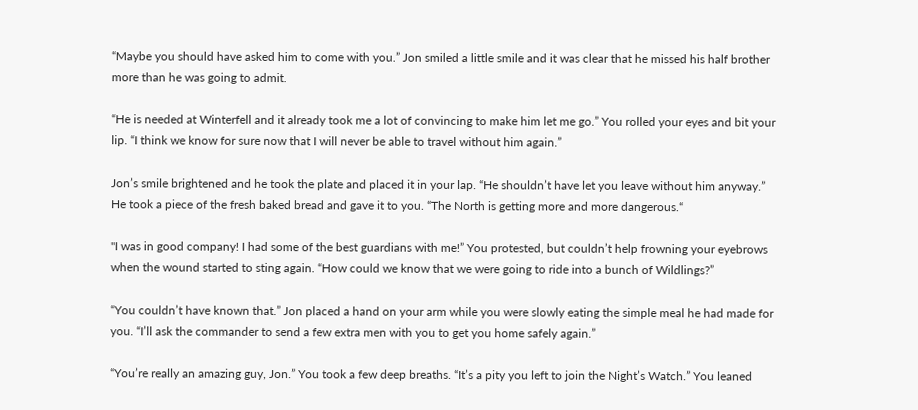“Maybe you should have asked him to come with you.” Jon smiled a little smile and it was clear that he missed his half brother more than he was going to admit.

“He is needed at Winterfell and it already took me a lot of convincing to make him let me go.” You rolled your eyes and bit your lip. “I think we know for sure now that I will never be able to travel without him again.”

Jon’s smile brightened and he took the plate and placed it in your lap. “He shouldn’t have let you leave without him anyway.” He took a piece of the fresh baked bread and gave it to you. “The North is getting more and more dangerous.“

"I was in good company! I had some of the best guardians with me!” You protested, but couldn’t help frowning your eyebrows when the wound started to sting again. “How could we know that we were going to ride into a bunch of Wildlings?”

“You couldn’t have known that.” Jon placed a hand on your arm while you were slowly eating the simple meal he had made for you. “I’ll ask the commander to send a few extra men with you to get you home safely again.”

“You’re really an amazing guy, Jon.” You took a few deep breaths. “It’s a pity you left to join the Night’s Watch.” You leaned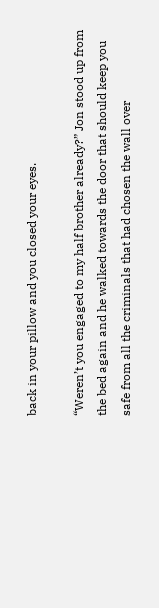back in your pillow and you closed your eyes.

“Weren’t you engaged to my half brother already?” Jon stood up from the bed again and he walked towards the door that should keep you safe from all the criminals that had chosen the wall over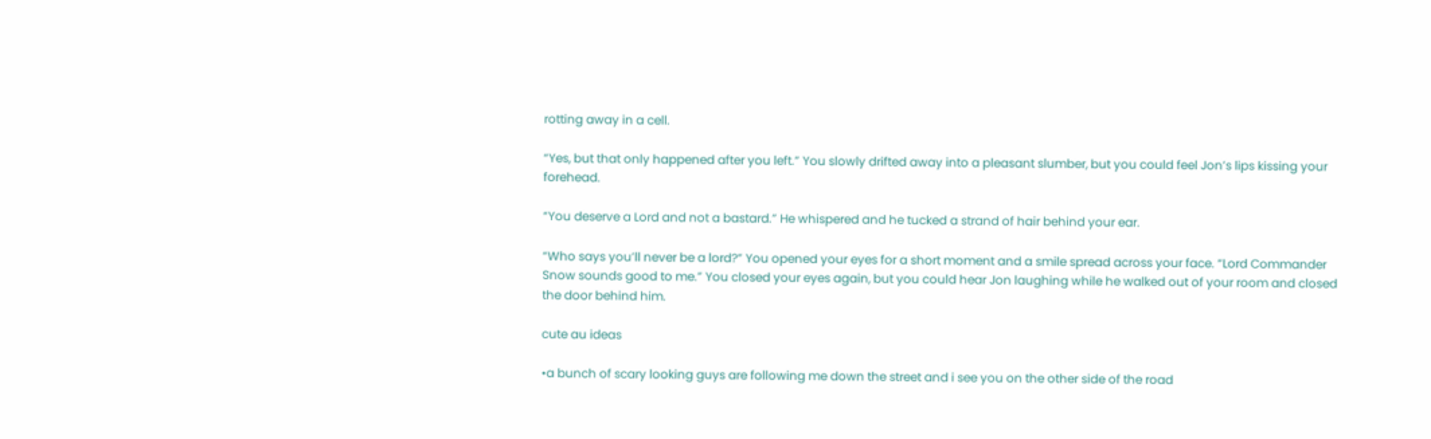rotting away in a cell.

“Yes, but that only happened after you left.” You slowly drifted away into a pleasant slumber, but you could feel Jon’s lips kissing your forehead.

“You deserve a Lord and not a bastard.” He whispered and he tucked a strand of hair behind your ear.

“Who says you’ll never be a lord?” You opened your eyes for a short moment and a smile spread across your face. “Lord Commander Snow sounds good to me.” You closed your eyes again, but you could hear Jon laughing while he walked out of your room and closed the door behind him.

cute au ideas

•a bunch of scary looking guys are following me down the street and i see you on the other side of the road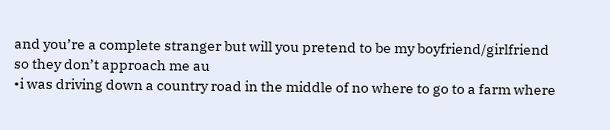and you’re a complete stranger but will you pretend to be my boyfriend/girlfriend so they don’t approach me au
•i was driving down a country road in the middle of no where to go to a farm where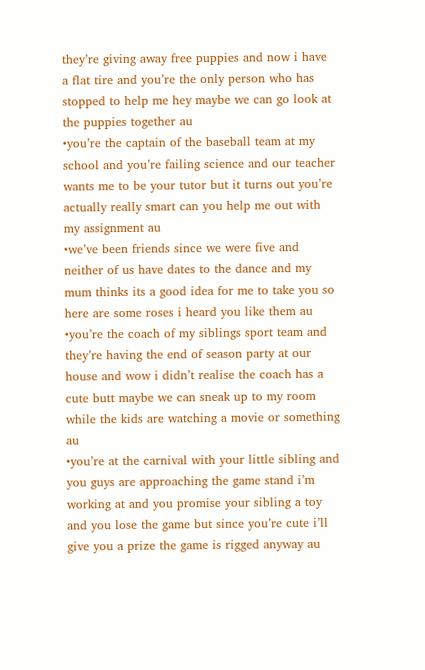they’re giving away free puppies and now i have a flat tire and you’re the only person who has stopped to help me hey maybe we can go look at the puppies together au
•you’re the captain of the baseball team at my school and you’re failing science and our teacher wants me to be your tutor but it turns out you’re actually really smart can you help me out with my assignment au
•we’ve been friends since we were five and neither of us have dates to the dance and my mum thinks its a good idea for me to take you so here are some roses i heard you like them au
•you’re the coach of my siblings sport team and they’re having the end of season party at our house and wow i didn’t realise the coach has a cute butt maybe we can sneak up to my room while the kids are watching a movie or something au
•you’re at the carnival with your little sibling and you guys are approaching the game stand i’m working at and you promise your sibling a toy and you lose the game but since you’re cute i’ll give you a prize the game is rigged anyway au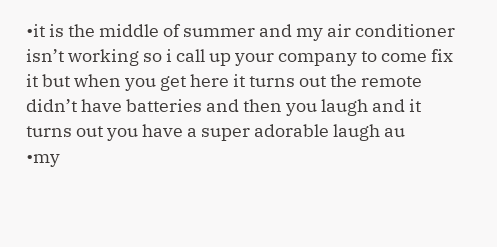•it is the middle of summer and my air conditioner isn’t working so i call up your company to come fix it but when you get here it turns out the remote didn’t have batteries and then you laugh and it turns out you have a super adorable laugh au
•my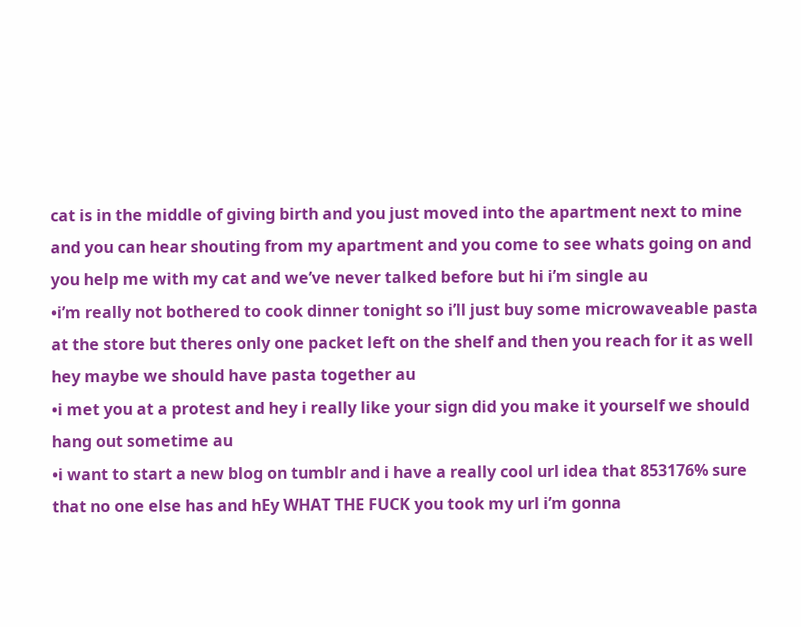cat is in the middle of giving birth and you just moved into the apartment next to mine and you can hear shouting from my apartment and you come to see whats going on and you help me with my cat and we’ve never talked before but hi i’m single au
•i’m really not bothered to cook dinner tonight so i’ll just buy some microwaveable pasta at the store but theres only one packet left on the shelf and then you reach for it as well hey maybe we should have pasta together au
•i met you at a protest and hey i really like your sign did you make it yourself we should hang out sometime au
•i want to start a new blog on tumblr and i have a really cool url idea that 853176% sure that no one else has and hEy WHAT THE FUCK you took my url i’m gonna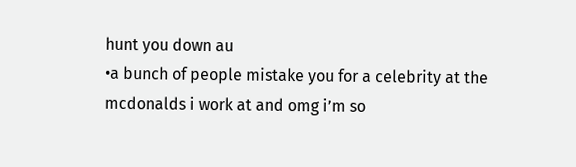hunt you down au
•a bunch of people mistake you for a celebrity at the mcdonalds i work at and omg i’m so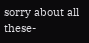sorry about all these-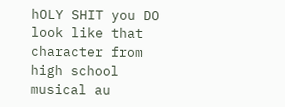hOLY SHIT you DO look like that character from high school musical au